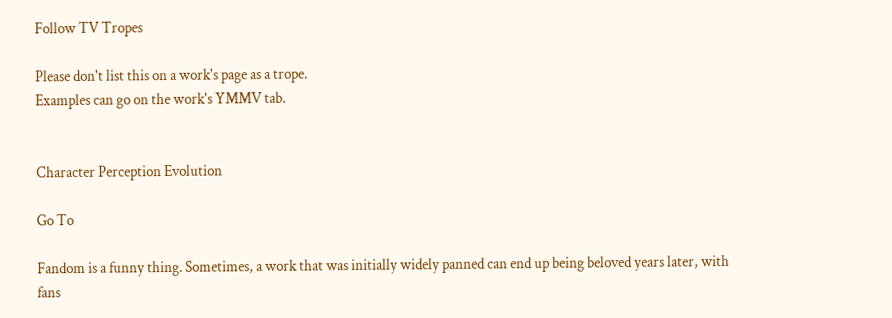Follow TV Tropes

Please don't list this on a work's page as a trope.
Examples can go on the work's YMMV tab.


Character Perception Evolution

Go To

Fandom is a funny thing. Sometimes, a work that was initially widely panned can end up being beloved years later, with fans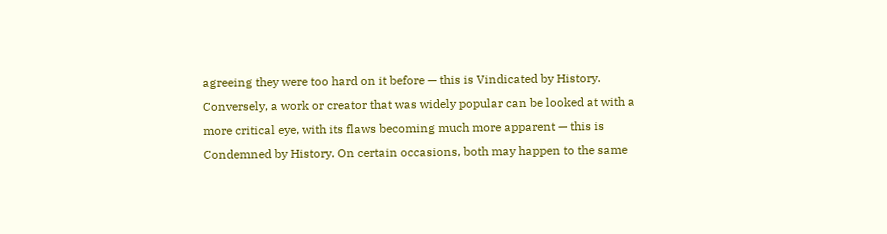agreeing they were too hard on it before — this is Vindicated by History. Conversely, a work or creator that was widely popular can be looked at with a more critical eye, with its flaws becoming much more apparent — this is Condemned by History. On certain occasions, both may happen to the same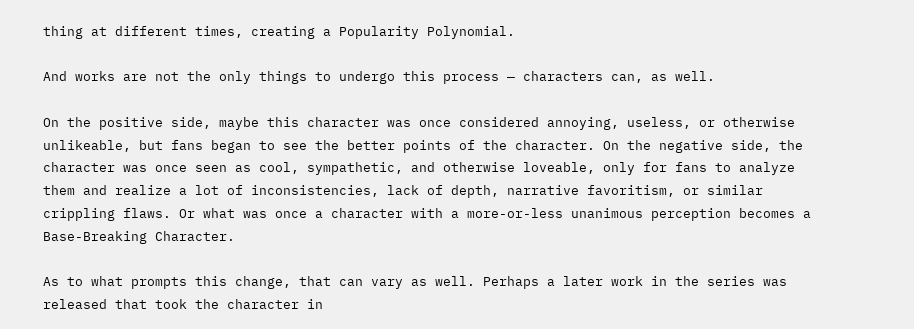thing at different times, creating a Popularity Polynomial.

And works are not the only things to undergo this process — characters can, as well.

On the positive side, maybe this character was once considered annoying, useless, or otherwise unlikeable, but fans began to see the better points of the character. On the negative side, the character was once seen as cool, sympathetic, and otherwise loveable, only for fans to analyze them and realize a lot of inconsistencies, lack of depth, narrative favoritism, or similar crippling flaws. Or what was once a character with a more-or-less unanimous perception becomes a Base-Breaking Character.

As to what prompts this change, that can vary as well. Perhaps a later work in the series was released that took the character in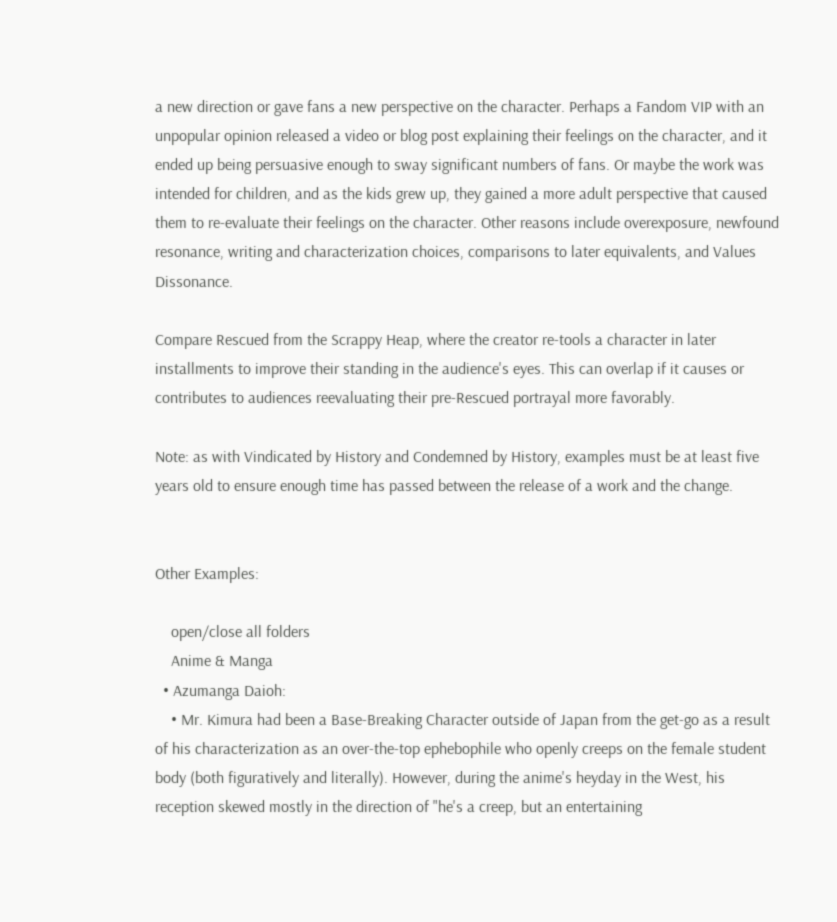a new direction or gave fans a new perspective on the character. Perhaps a Fandom VIP with an unpopular opinion released a video or blog post explaining their feelings on the character, and it ended up being persuasive enough to sway significant numbers of fans. Or maybe the work was intended for children, and as the kids grew up, they gained a more adult perspective that caused them to re-evaluate their feelings on the character. Other reasons include overexposure, newfound resonance, writing and characterization choices, comparisons to later equivalents, and Values Dissonance.

Compare Rescued from the Scrappy Heap, where the creator re-tools a character in later installments to improve their standing in the audience's eyes. This can overlap if it causes or contributes to audiences reevaluating their pre-Rescued portrayal more favorably.

Note: as with Vindicated by History and Condemned by History, examples must be at least five years old to ensure enough time has passed between the release of a work and the change.


Other Examples:

    open/close all folders
    Anime & Manga
  • Azumanga Daioh:
    • Mr. Kimura had been a Base-Breaking Character outside of Japan from the get-go as a result of his characterization as an over-the-top ephebophile who openly creeps on the female student body (both figuratively and literally). However, during the anime's heyday in the West, his reception skewed mostly in the direction of "he's a creep, but an entertaining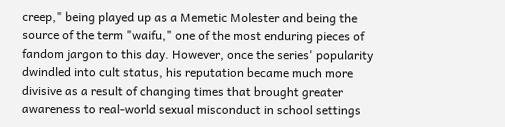creep," being played up as a Memetic Molester and being the source of the term "waifu," one of the most enduring pieces of fandom jargon to this day. However, once the series' popularity dwindled into cult status, his reputation became much more divisive as a result of changing times that brought greater awareness to real-world sexual misconduct in school settings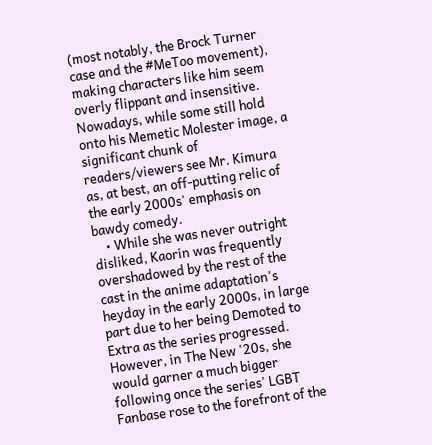(most notably, the Brock Turner case and the #MeToo movement), making characters like him seem overly flippant and insensitive. Nowadays, while some still hold onto his Memetic Molester image, a significant chunk of readers/viewers see Mr. Kimura as, at best, an off-putting relic of the early 2000s' emphasis on bawdy comedy.
    • While she was never outright disliked, Kaorin was frequently overshadowed by the rest of the cast in the anime adaptation's heyday in the early 2000s, in large part due to her being Demoted to Extra as the series progressed. However, in The New '20s, she would garner a much bigger following once the series' LGBT Fanbase rose to the forefront of the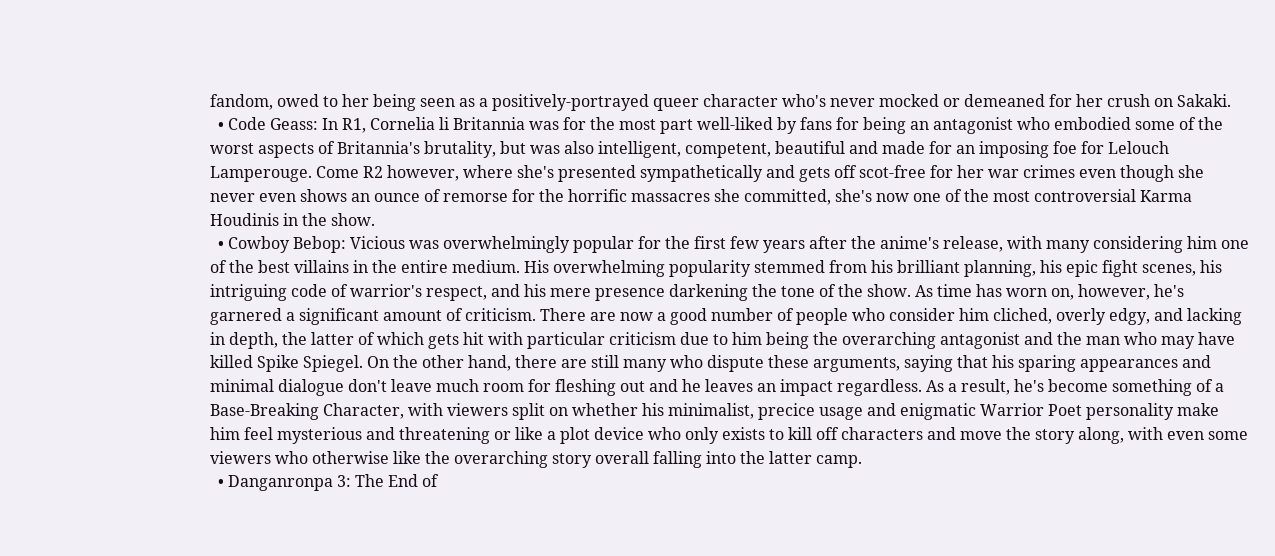fandom, owed to her being seen as a positively-portrayed queer character who's never mocked or demeaned for her crush on Sakaki.
  • Code Geass: In R1, Cornelia li Britannia was for the most part well-liked by fans for being an antagonist who embodied some of the worst aspects of Britannia's brutality, but was also intelligent, competent, beautiful and made for an imposing foe for Lelouch Lamperouge. Come R2 however, where she's presented sympathetically and gets off scot-free for her war crimes even though she never even shows an ounce of remorse for the horrific massacres she committed, she's now one of the most controversial Karma Houdinis in the show.
  • Cowboy Bebop: Vicious was overwhelmingly popular for the first few years after the anime's release, with many considering him one of the best villains in the entire medium. His overwhelming popularity stemmed from his brilliant planning, his epic fight scenes, his intriguing code of warrior's respect, and his mere presence darkening the tone of the show. As time has worn on, however, he's garnered a significant amount of criticism. There are now a good number of people who consider him cliched, overly edgy, and lacking in depth, the latter of which gets hit with particular criticism due to him being the overarching antagonist and the man who may have killed Spike Spiegel. On the other hand, there are still many who dispute these arguments, saying that his sparing appearances and minimal dialogue don't leave much room for fleshing out and he leaves an impact regardless. As a result, he's become something of a Base-Breaking Character, with viewers split on whether his minimalist, precice usage and enigmatic Warrior Poet personality make him feel mysterious and threatening or like a plot device who only exists to kill off characters and move the story along, with even some viewers who otherwise like the overarching story overall falling into the latter camp.
  • Danganronpa 3: The End of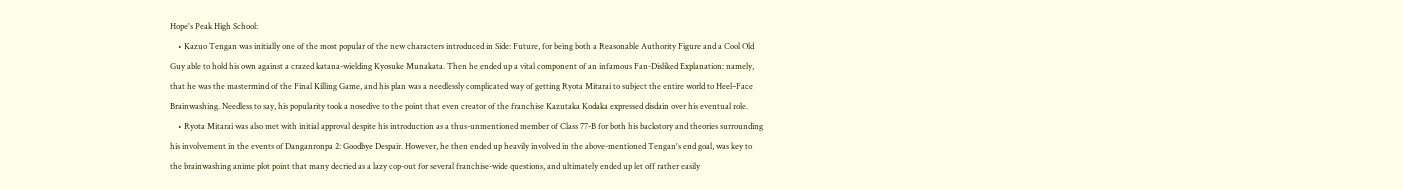Hope's Peak High School:
    • Kazuo Tengan was initially one of the most popular of the new characters introduced in Side: Future, for being both a Reasonable Authority Figure and a Cool Old Guy able to hold his own against a crazed katana-wielding Kyosuke Munakata. Then he ended up a vital component of an infamous Fan-Disliked Explanation: namely, that he was the mastermind of the Final Killing Game, and his plan was a needlessly complicated way of getting Ryota Mitarai to subject the entire world to Heel–Face Brainwashing. Needless to say, his popularity took a nosedive to the point that even creator of the franchise Kazutaka Kodaka expressed disdain over his eventual role.
    • Ryota Mitarai was also met with initial approval despite his introduction as a thus-unmentioned member of Class 77-B for both his backstory and theories surrounding his involvement in the events of Danganronpa 2: Goodbye Despair. However, he then ended up heavily involved in the above-mentioned Tengan's end goal, was key to the brainwashing anime plot point that many decried as a lazy cop-out for several franchise-wide questions, and ultimately ended up let off rather easily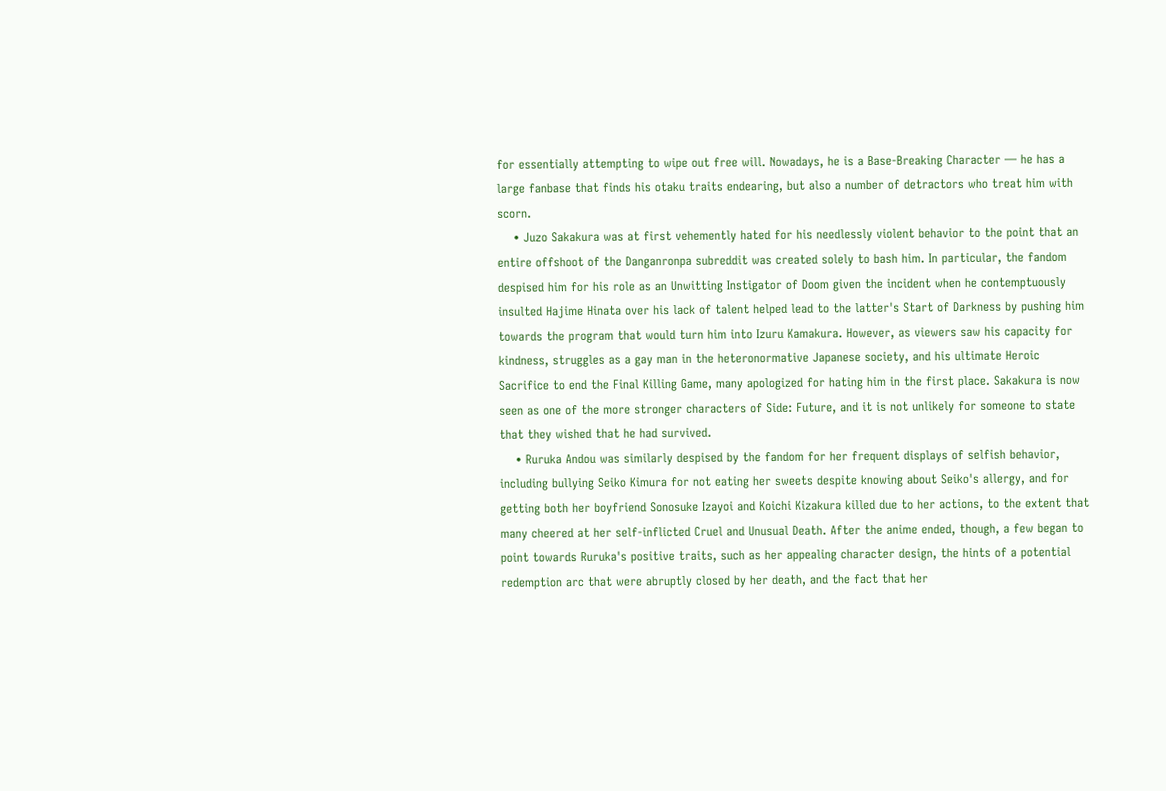for essentially attempting to wipe out free will. Nowadays, he is a Base-Breaking Character — he has a large fanbase that finds his otaku traits endearing, but also a number of detractors who treat him with scorn.
    • Juzo Sakakura was at first vehemently hated for his needlessly violent behavior to the point that an entire offshoot of the Danganronpa subreddit was created solely to bash him. In particular, the fandom despised him for his role as an Unwitting Instigator of Doom given the incident when he contemptuously insulted Hajime Hinata over his lack of talent helped lead to the latter's Start of Darkness by pushing him towards the program that would turn him into Izuru Kamakura. However, as viewers saw his capacity for kindness, struggles as a gay man in the heteronormative Japanese society, and his ultimate Heroic Sacrifice to end the Final Killing Game, many apologized for hating him in the first place. Sakakura is now seen as one of the more stronger characters of Side: Future, and it is not unlikely for someone to state that they wished that he had survived.
    • Ruruka Andou was similarly despised by the fandom for her frequent displays of selfish behavior, including bullying Seiko Kimura for not eating her sweets despite knowing about Seiko's allergy, and for getting both her boyfriend Sonosuke Izayoi and Koichi Kizakura killed due to her actions, to the extent that many cheered at her self-inflicted Cruel and Unusual Death. After the anime ended, though, a few began to point towards Ruruka's positive traits, such as her appealing character design, the hints of a potential redemption arc that were abruptly closed by her death, and the fact that her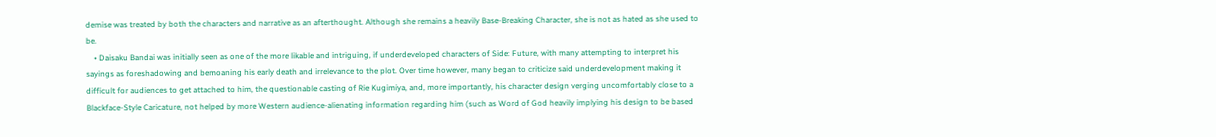demise was treated by both the characters and narrative as an afterthought. Although she remains a heavily Base-Breaking Character, she is not as hated as she used to be.
    • Daisaku Bandai was initially seen as one of the more likable and intriguing, if underdeveloped characters of Side: Future, with many attempting to interpret his sayings as foreshadowing and bemoaning his early death and irrelevance to the plot. Over time however, many began to criticize said underdevelopment making it difficult for audiences to get attached to him, the questionable casting of Rie Kugimiya, and, more importantly, his character design verging uncomfortably close to a Blackface-Style Caricature, not helped by more Western audience-alienating information regarding him (such as Word of God heavily implying his design to be based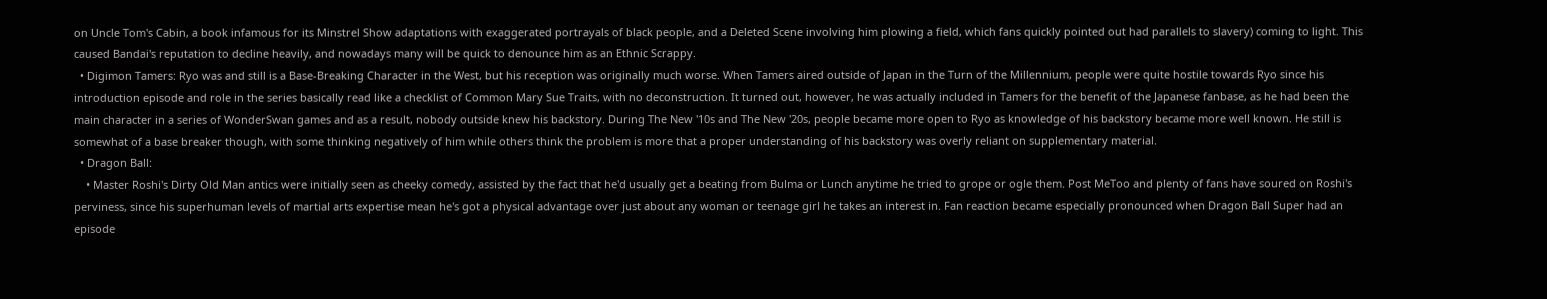on Uncle Tom's Cabin, a book infamous for its Minstrel Show adaptations with exaggerated portrayals of black people, and a Deleted Scene involving him plowing a field, which fans quickly pointed out had parallels to slavery) coming to light. This caused Bandai's reputation to decline heavily, and nowadays many will be quick to denounce him as an Ethnic Scrappy.
  • Digimon Tamers: Ryo was and still is a Base-Breaking Character in the West, but his reception was originally much worse. When Tamers aired outside of Japan in the Turn of the Millennium, people were quite hostile towards Ryo since his introduction episode and role in the series basically read like a checklist of Common Mary Sue Traits, with no deconstruction. It turned out, however, he was actually included in Tamers for the benefit of the Japanese fanbase, as he had been the main character in a series of WonderSwan games and as a result, nobody outside knew his backstory. During The New '10s and The New '20s, people became more open to Ryo as knowledge of his backstory became more well known. He still is somewhat of a base breaker though, with some thinking negatively of him while others think the problem is more that a proper understanding of his backstory was overly reliant on supplementary material.
  • Dragon Ball:
    • Master Roshi's Dirty Old Man antics were initially seen as cheeky comedy, assisted by the fact that he'd usually get a beating from Bulma or Lunch anytime he tried to grope or ogle them. Post MeToo and plenty of fans have soured on Roshi's perviness, since his superhuman levels of martial arts expertise mean he's got a physical advantage over just about any woman or teenage girl he takes an interest in. Fan reaction became especially pronounced when Dragon Ball Super had an episode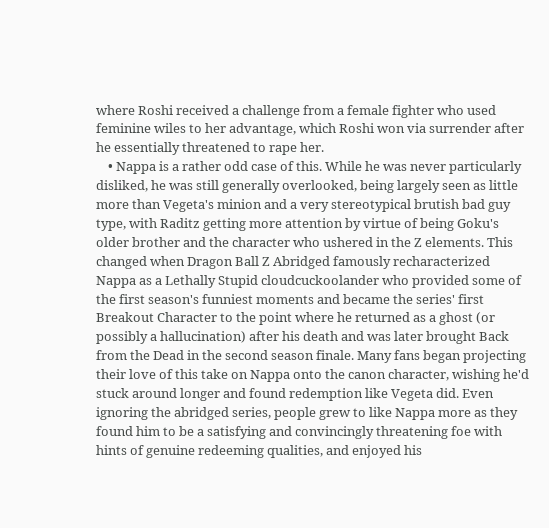where Roshi received a challenge from a female fighter who used feminine wiles to her advantage, which Roshi won via surrender after he essentially threatened to rape her.
    • Nappa is a rather odd case of this. While he was never particularly disliked, he was still generally overlooked, being largely seen as little more than Vegeta's minion and a very stereotypical brutish bad guy type, with Raditz getting more attention by virtue of being Goku's older brother and the character who ushered in the Z elements. This changed when Dragon Ball Z Abridged famously recharacterized Nappa as a Lethally Stupid cloudcuckoolander who provided some of the first season's funniest moments and became the series' first Breakout Character to the point where he returned as a ghost (or possibly a hallucination) after his death and was later brought Back from the Dead in the second season finale. Many fans began projecting their love of this take on Nappa onto the canon character, wishing he'd stuck around longer and found redemption like Vegeta did. Even ignoring the abridged series, people grew to like Nappa more as they found him to be a satisfying and convincingly threatening foe with hints of genuine redeeming qualities, and enjoyed his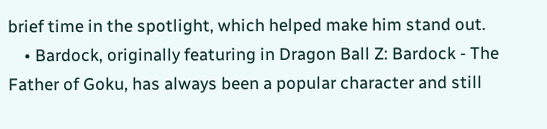brief time in the spotlight, which helped make him stand out.
    • Bardock, originally featuring in Dragon Ball Z: Bardock - The Father of Goku, has always been a popular character and still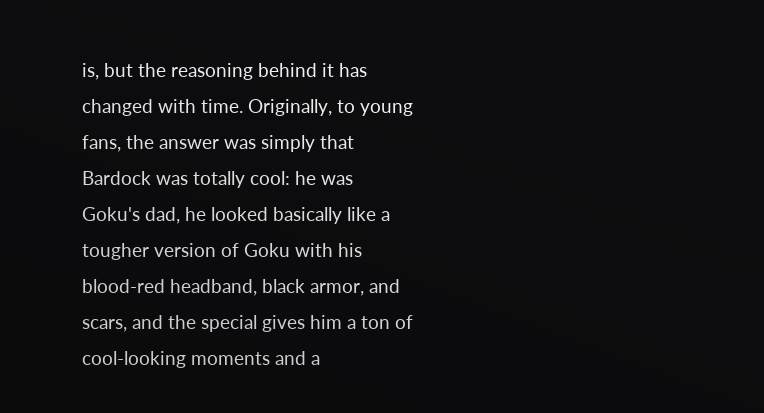is, but the reasoning behind it has changed with time. Originally, to young fans, the answer was simply that Bardock was totally cool: he was Goku's dad, he looked basically like a tougher version of Goku with his blood-red headband, black armor, and scars, and the special gives him a ton of cool-looking moments and a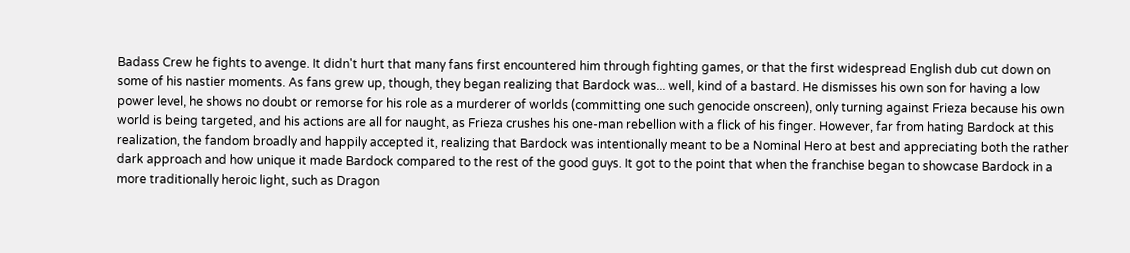Badass Crew he fights to avenge. It didn't hurt that many fans first encountered him through fighting games, or that the first widespread English dub cut down on some of his nastier moments. As fans grew up, though, they began realizing that Bardock was... well, kind of a bastard. He dismisses his own son for having a low power level, he shows no doubt or remorse for his role as a murderer of worlds (committing one such genocide onscreen), only turning against Frieza because his own world is being targeted, and his actions are all for naught, as Frieza crushes his one-man rebellion with a flick of his finger. However, far from hating Bardock at this realization, the fandom broadly and happily accepted it, realizing that Bardock was intentionally meant to be a Nominal Hero at best and appreciating both the rather dark approach and how unique it made Bardock compared to the rest of the good guys. It got to the point that when the franchise began to showcase Bardock in a more traditionally heroic light, such as Dragon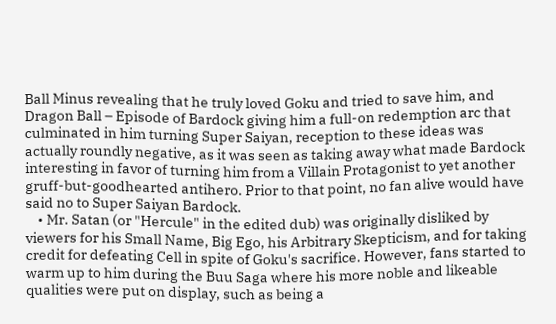Ball Minus revealing that he truly loved Goku and tried to save him, and Dragon Ball – Episode of Bardock giving him a full-on redemption arc that culminated in him turning Super Saiyan, reception to these ideas was actually roundly negative, as it was seen as taking away what made Bardock interesting in favor of turning him from a Villain Protagonist to yet another gruff-but-goodhearted antihero. Prior to that point, no fan alive would have said no to Super Saiyan Bardock.
    • Mr. Satan (or "Hercule" in the edited dub) was originally disliked by viewers for his Small Name, Big Ego, his Arbitrary Skepticism, and for taking credit for defeating Cell in spite of Goku's sacrifice. However, fans started to warm up to him during the Buu Saga where his more noble and likeable qualities were put on display, such as being a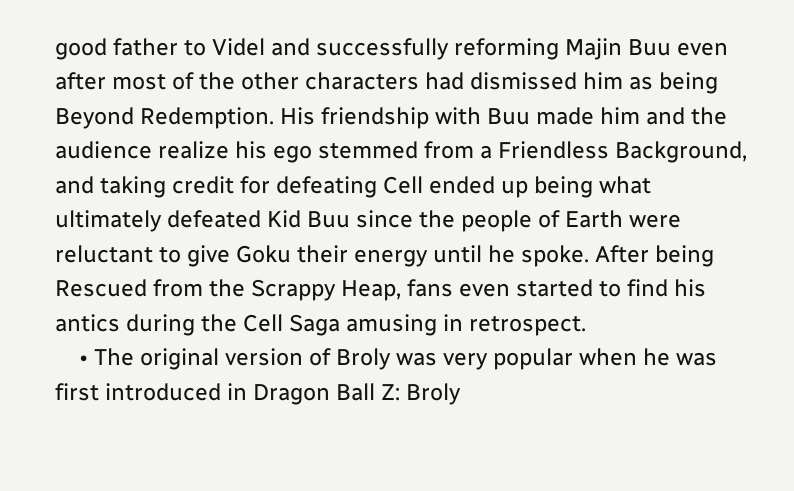good father to Videl and successfully reforming Majin Buu even after most of the other characters had dismissed him as being Beyond Redemption. His friendship with Buu made him and the audience realize his ego stemmed from a Friendless Background, and taking credit for defeating Cell ended up being what ultimately defeated Kid Buu since the people of Earth were reluctant to give Goku their energy until he spoke. After being Rescued from the Scrappy Heap, fans even started to find his antics during the Cell Saga amusing in retrospect.
    • The original version of Broly was very popular when he was first introduced in Dragon Ball Z: Broly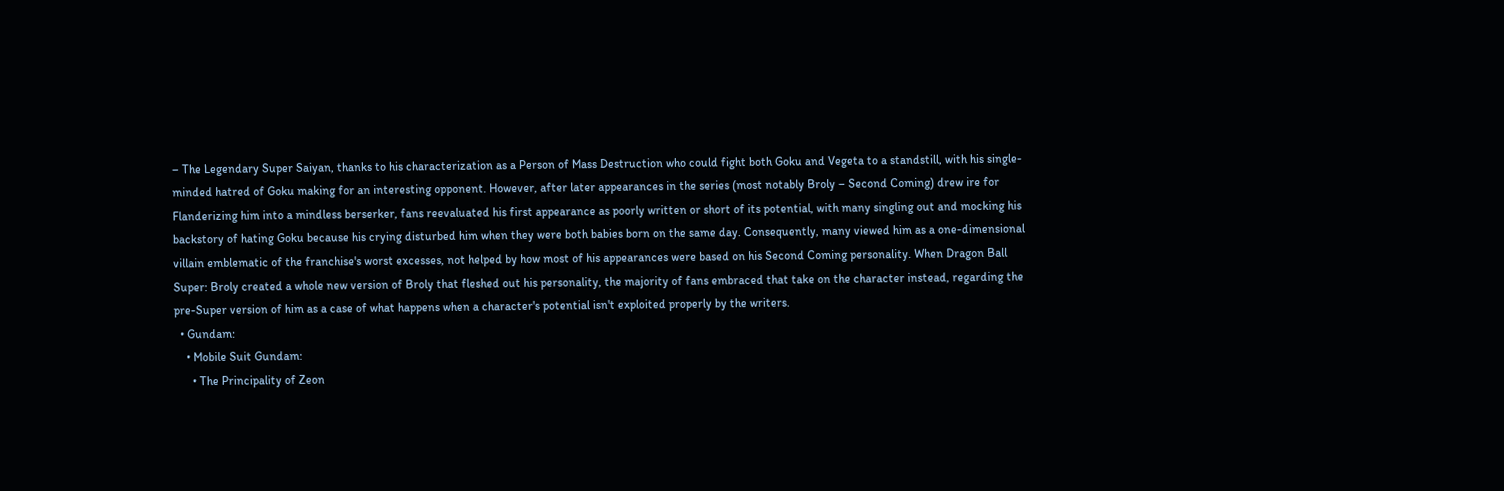– The Legendary Super Saiyan, thanks to his characterization as a Person of Mass Destruction who could fight both Goku and Vegeta to a standstill, with his single-minded hatred of Goku making for an interesting opponent. However, after later appearances in the series (most notably Broly – Second Coming) drew ire for Flanderizing him into a mindless berserker, fans reevaluated his first appearance as poorly written or short of its potential, with many singling out and mocking his backstory of hating Goku because his crying disturbed him when they were both babies born on the same day. Consequently, many viewed him as a one-dimensional villain emblematic of the franchise's worst excesses, not helped by how most of his appearances were based on his Second Coming personality. When Dragon Ball Super: Broly created a whole new version of Broly that fleshed out his personality, the majority of fans embraced that take on the character instead, regarding the pre-Super version of him as a case of what happens when a character's potential isn't exploited properly by the writers.
  • Gundam:
    • Mobile Suit Gundam:
      • The Principality of Zeon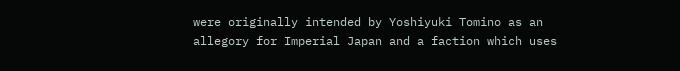were originally intended by Yoshiyuki Tomino as an allegory for Imperial Japan and a faction which uses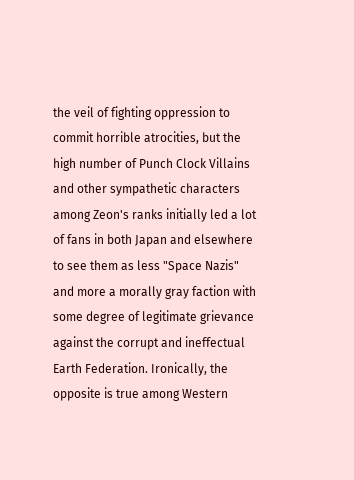the veil of fighting oppression to commit horrible atrocities, but the high number of Punch Clock Villains and other sympathetic characters among Zeon's ranks initially led a lot of fans in both Japan and elsewhere to see them as less "Space Nazis" and more a morally gray faction with some degree of legitimate grievance against the corrupt and ineffectual Earth Federation. Ironically, the opposite is true among Western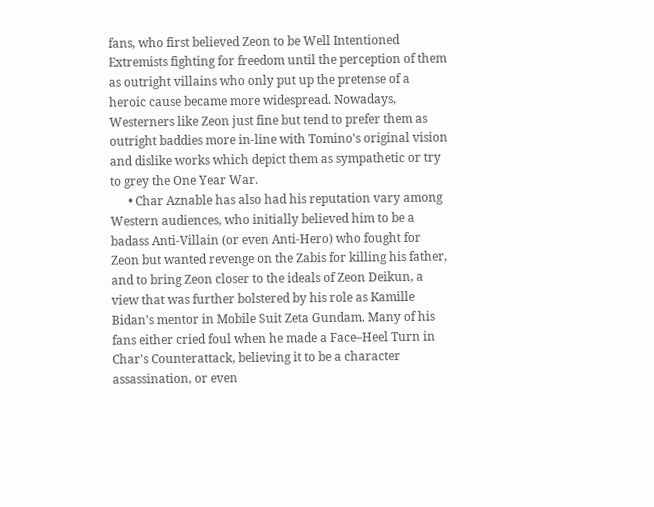fans, who first believed Zeon to be Well Intentioned Extremists fighting for freedom until the perception of them as outright villains who only put up the pretense of a heroic cause became more widespread. Nowadays, Westerners like Zeon just fine but tend to prefer them as outright baddies more in-line with Tomino's original vision and dislike works which depict them as sympathetic or try to grey the One Year War.
      • Char Aznable has also had his reputation vary among Western audiences, who initially believed him to be a badass Anti-Villain (or even Anti-Hero) who fought for Zeon but wanted revenge on the Zabis for killing his father, and to bring Zeon closer to the ideals of Zeon Deikun, a view that was further bolstered by his role as Kamille Bidan's mentor in Mobile Suit Zeta Gundam. Many of his fans either cried foul when he made a Face–Heel Turn in Char's Counterattack, believing it to be a character assassination, or even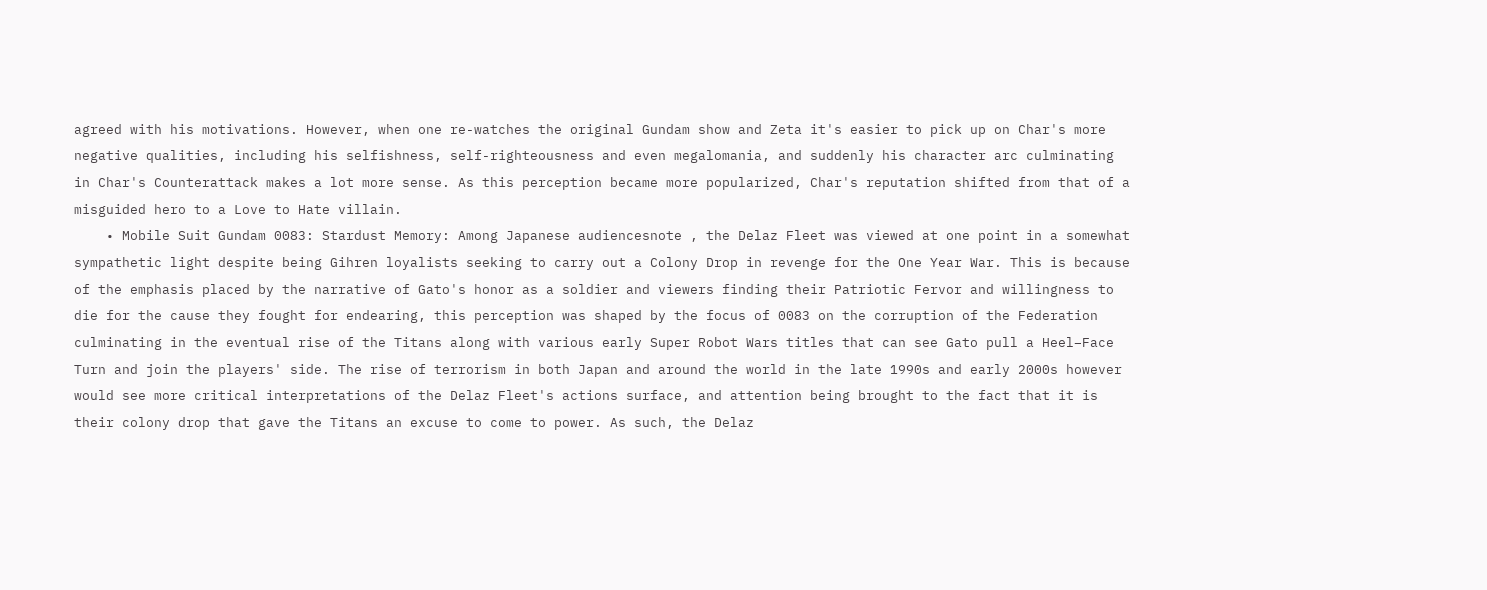agreed with his motivations. However, when one re-watches the original Gundam show and Zeta it's easier to pick up on Char's more negative qualities, including his selfishness, self-righteousness and even megalomania, and suddenly his character arc culminating in Char's Counterattack makes a lot more sense. As this perception became more popularized, Char's reputation shifted from that of a misguided hero to a Love to Hate villain.
    • Mobile Suit Gundam 0083: Stardust Memory: Among Japanese audiencesnote , the Delaz Fleet was viewed at one point in a somewhat sympathetic light despite being Gihren loyalists seeking to carry out a Colony Drop in revenge for the One Year War. This is because of the emphasis placed by the narrative of Gato's honor as a soldier and viewers finding their Patriotic Fervor and willingness to die for the cause they fought for endearing, this perception was shaped by the focus of 0083 on the corruption of the Federation culminating in the eventual rise of the Titans along with various early Super Robot Wars titles that can see Gato pull a Heel–Face Turn and join the players' side. The rise of terrorism in both Japan and around the world in the late 1990s and early 2000s however would see more critical interpretations of the Delaz Fleet's actions surface, and attention being brought to the fact that it is their colony drop that gave the Titans an excuse to come to power. As such, the Delaz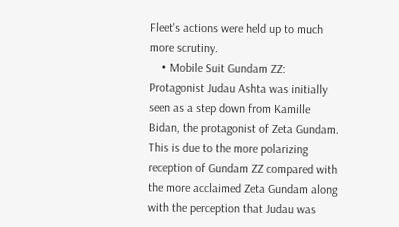Fleet's actions were held up to much more scrutiny.
    • Mobile Suit Gundam ZZ: Protagonist Judau Ashta was initially seen as a step down from Kamille Bidan, the protagonist of Zeta Gundam. This is due to the more polarizing reception of Gundam ZZ compared with the more acclaimed Zeta Gundam along with the perception that Judau was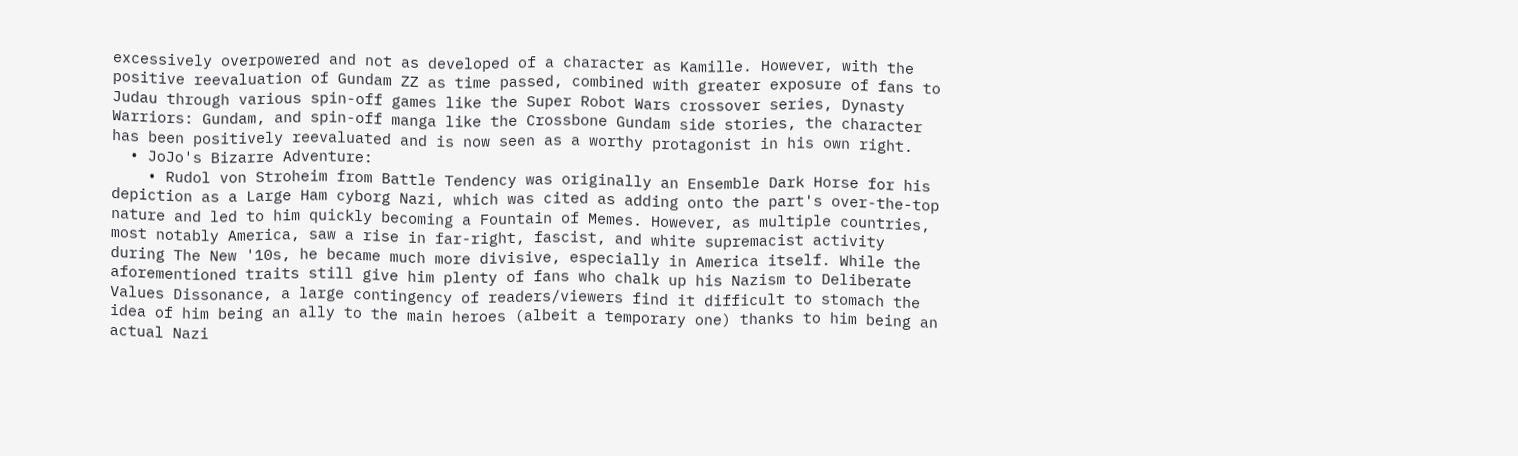excessively overpowered and not as developed of a character as Kamille. However, with the positive reevaluation of Gundam ZZ as time passed, combined with greater exposure of fans to Judau through various spin-off games like the Super Robot Wars crossover series, Dynasty Warriors: Gundam, and spin-off manga like the Crossbone Gundam side stories, the character has been positively reevaluated and is now seen as a worthy protagonist in his own right.
  • JoJo's Bizarre Adventure:
    • Rudol von Stroheim from Battle Tendency was originally an Ensemble Dark Horse for his depiction as a Large Ham cyborg Nazi, which was cited as adding onto the part's over-the-top nature and led to him quickly becoming a Fountain of Memes. However, as multiple countries, most notably America, saw a rise in far-right, fascist, and white supremacist activity during The New '10s, he became much more divisive, especially in America itself. While the aforementioned traits still give him plenty of fans who chalk up his Nazism to Deliberate Values Dissonance, a large contingency of readers/viewers find it difficult to stomach the idea of him being an ally to the main heroes (albeit a temporary one) thanks to him being an actual Nazi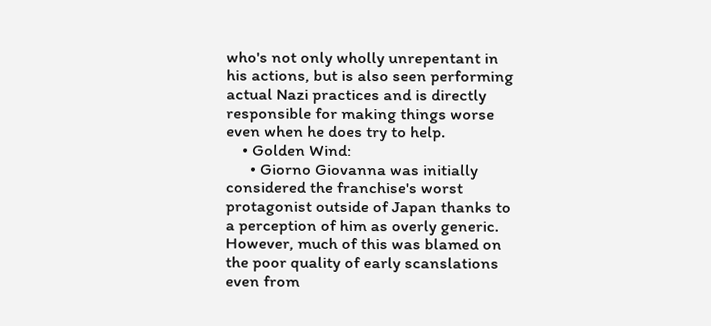who's not only wholly unrepentant in his actions, but is also seen performing actual Nazi practices and is directly responsible for making things worse even when he does try to help.
    • Golden Wind:
      • Giorno Giovanna was initially considered the franchise's worst protagonist outside of Japan thanks to a perception of him as overly generic. However, much of this was blamed on the poor quality of early scanslations even from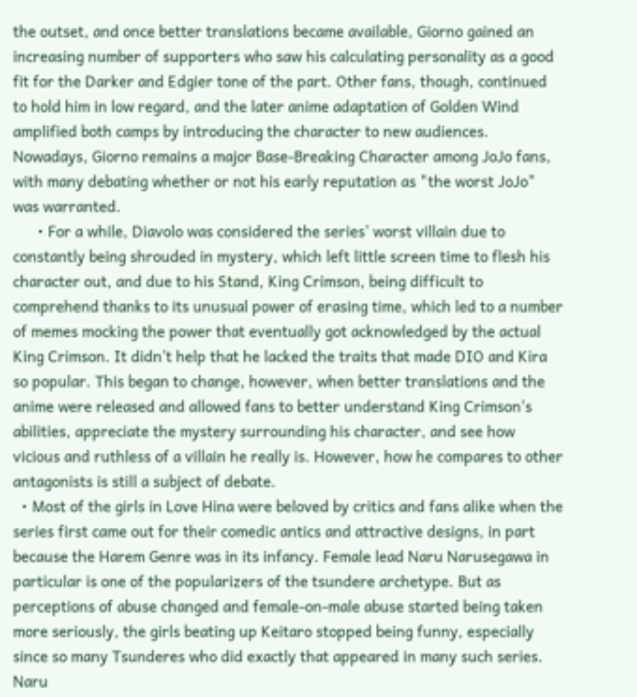the outset, and once better translations became available, Giorno gained an increasing number of supporters who saw his calculating personality as a good fit for the Darker and Edgier tone of the part. Other fans, though, continued to hold him in low regard, and the later anime adaptation of Golden Wind amplified both camps by introducing the character to new audiences. Nowadays, Giorno remains a major Base-Breaking Character among JoJo fans, with many debating whether or not his early reputation as "the worst JoJo" was warranted.
      • For a while, Diavolo was considered the series' worst villain due to constantly being shrouded in mystery, which left little screen time to flesh his character out, and due to his Stand, King Crimson, being difficult to comprehend thanks to its unusual power of erasing time, which led to a number of memes mocking the power that eventually got acknowledged by the actual King Crimson. It didn't help that he lacked the traits that made DIO and Kira so popular. This began to change, however, when better translations and the anime were released and allowed fans to better understand King Crimson's abilities, appreciate the mystery surrounding his character, and see how vicious and ruthless of a villain he really is. However, how he compares to other antagonists is still a subject of debate.
  • Most of the girls in Love Hina were beloved by critics and fans alike when the series first came out for their comedic antics and attractive designs, in part because the Harem Genre was in its infancy. Female lead Naru Narusegawa in particular is one of the popularizers of the tsundere archetype. But as perceptions of abuse changed and female-on-male abuse started being taken more seriously, the girls beating up Keitaro stopped being funny, especially since so many Tsunderes who did exactly that appeared in many such series. Naru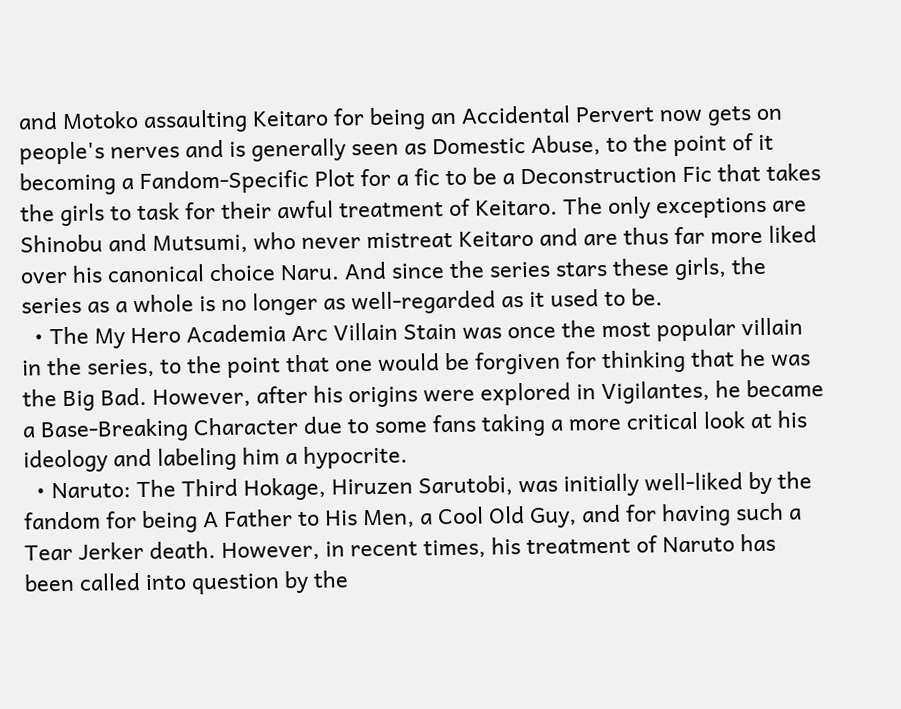and Motoko assaulting Keitaro for being an Accidental Pervert now gets on people's nerves and is generally seen as Domestic Abuse, to the point of it becoming a Fandom-Specific Plot for a fic to be a Deconstruction Fic that takes the girls to task for their awful treatment of Keitaro. The only exceptions are Shinobu and Mutsumi, who never mistreat Keitaro and are thus far more liked over his canonical choice Naru. And since the series stars these girls, the series as a whole is no longer as well-regarded as it used to be.
  • The My Hero Academia Arc Villain Stain was once the most popular villain in the series, to the point that one would be forgiven for thinking that he was the Big Bad. However, after his origins were explored in Vigilantes, he became a Base-Breaking Character due to some fans taking a more critical look at his ideology and labeling him a hypocrite.
  • Naruto: The Third Hokage, Hiruzen Sarutobi, was initially well-liked by the fandom for being A Father to His Men, a Cool Old Guy, and for having such a Tear Jerker death. However, in recent times, his treatment of Naruto has been called into question by the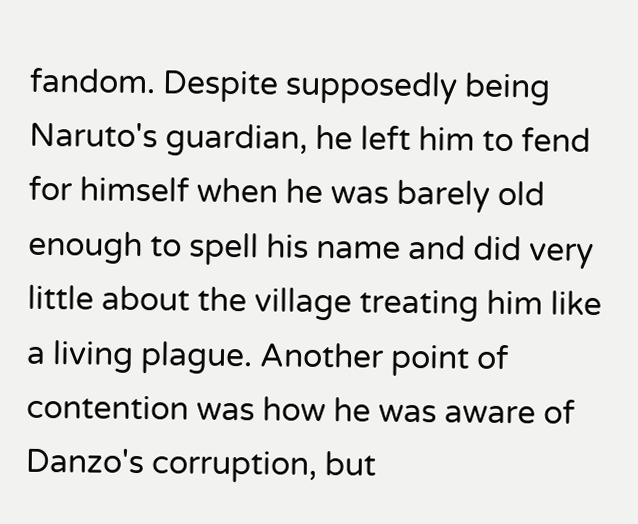fandom. Despite supposedly being Naruto's guardian, he left him to fend for himself when he was barely old enough to spell his name and did very little about the village treating him like a living plague. Another point of contention was how he was aware of Danzo's corruption, but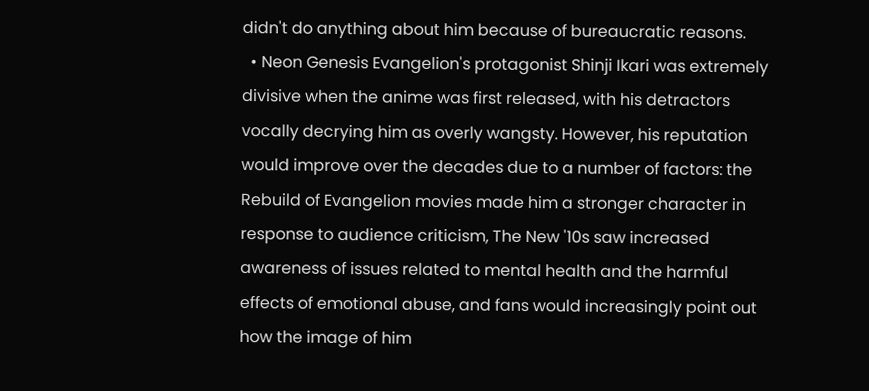didn't do anything about him because of bureaucratic reasons.
  • Neon Genesis Evangelion's protagonist Shinji Ikari was extremely divisive when the anime was first released, with his detractors vocally decrying him as overly wangsty. However, his reputation would improve over the decades due to a number of factors: the Rebuild of Evangelion movies made him a stronger character in response to audience criticism, The New '10s saw increased awareness of issues related to mental health and the harmful effects of emotional abuse, and fans would increasingly point out how the image of him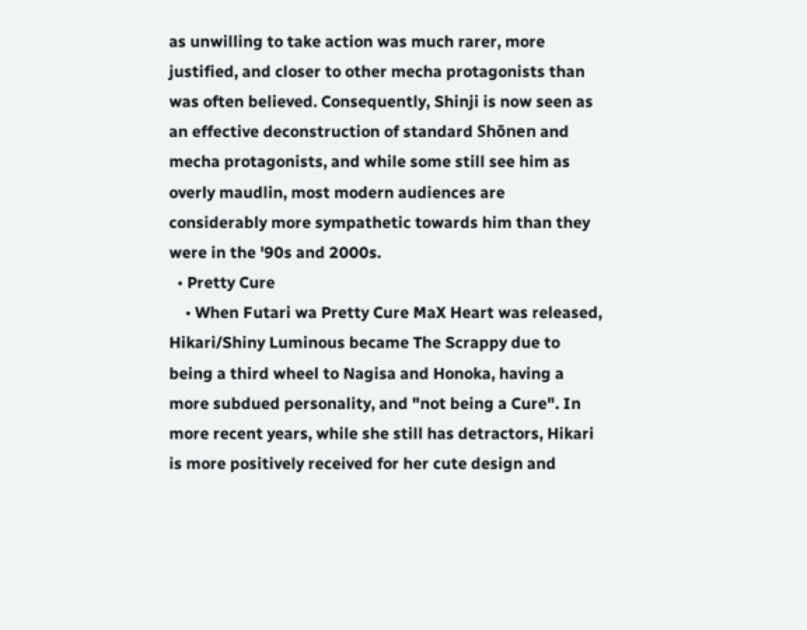as unwilling to take action was much rarer, more justified, and closer to other mecha protagonists than was often believed. Consequently, Shinji is now seen as an effective deconstruction of standard Shōnen and mecha protagonists, and while some still see him as overly maudlin, most modern audiences are considerably more sympathetic towards him than they were in the '90s and 2000s.
  • Pretty Cure
    • When Futari wa Pretty Cure MaX Heart was released, Hikari/Shiny Luminous became The Scrappy due to being a third wheel to Nagisa and Honoka, having a more subdued personality, and "not being a Cure". In more recent years, while she still has detractors, Hikari is more positively received for her cute design and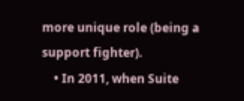more unique role (being a support fighter).
    • In 2011, when Suite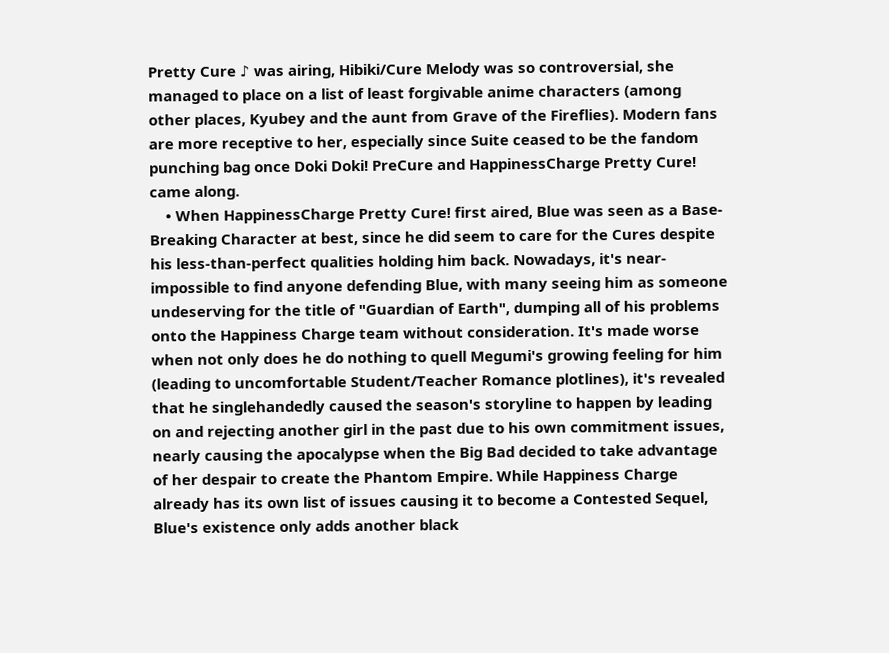Pretty Cure ♪ was airing, Hibiki/Cure Melody was so controversial, she managed to place on a list of least forgivable anime characters (among other places, Kyubey and the aunt from Grave of the Fireflies). Modern fans are more receptive to her, especially since Suite ceased to be the fandom punching bag once Doki Doki! PreCure and HappinessCharge Pretty Cure! came along.
    • When HappinessCharge Pretty Cure! first aired, Blue was seen as a Base-Breaking Character at best, since he did seem to care for the Cures despite his less-than-perfect qualities holding him back. Nowadays, it's near-impossible to find anyone defending Blue, with many seeing him as someone undeserving for the title of "Guardian of Earth", dumping all of his problems onto the Happiness Charge team without consideration. It's made worse when not only does he do nothing to quell Megumi's growing feeling for him (leading to uncomfortable Student/Teacher Romance plotlines), it's revealed that he singlehandedly caused the season's storyline to happen by leading on and rejecting another girl in the past due to his own commitment issues, nearly causing the apocalypse when the Big Bad decided to take advantage of her despair to create the Phantom Empire. While Happiness Charge already has its own list of issues causing it to become a Contested Sequel, Blue's existence only adds another black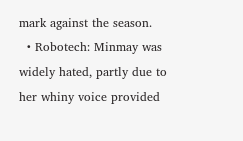mark against the season.
  • Robotech: Minmay was widely hated, partly due to her whiny voice provided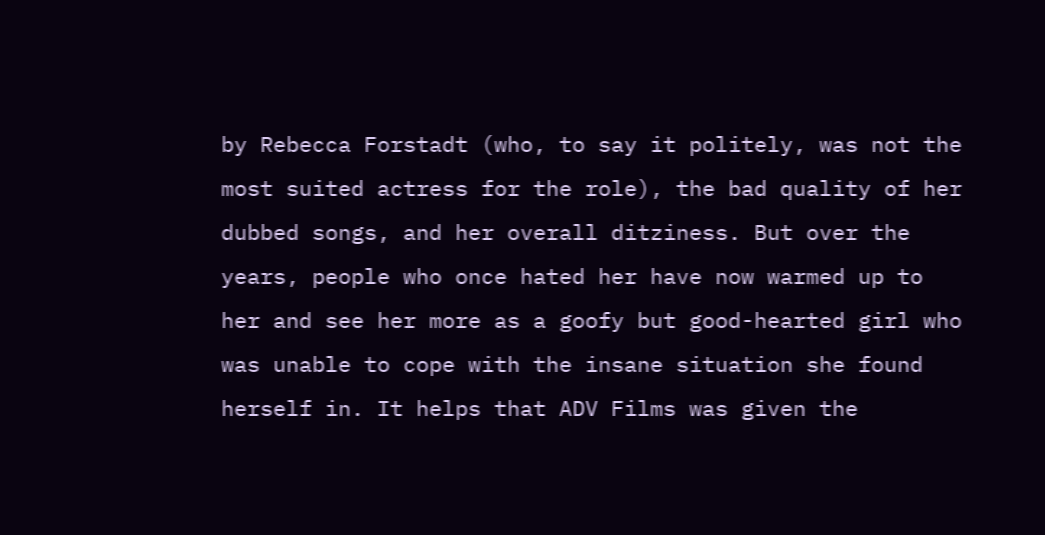by Rebecca Forstadt (who, to say it politely, was not the most suited actress for the role), the bad quality of her dubbed songs, and her overall ditziness. But over the years, people who once hated her have now warmed up to her and see her more as a goofy but good-hearted girl who was unable to cope with the insane situation she found herself in. It helps that ADV Films was given the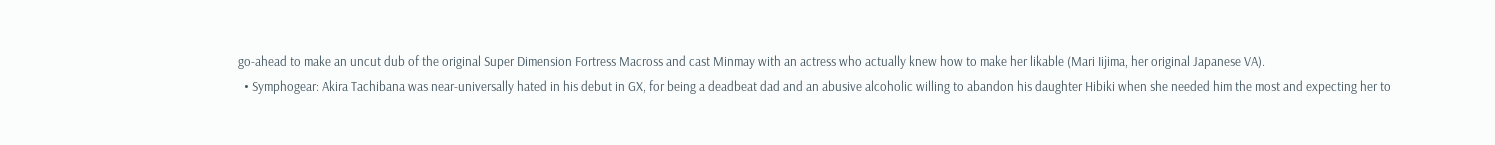go-ahead to make an uncut dub of the original Super Dimension Fortress Macross and cast Minmay with an actress who actually knew how to make her likable (Mari Iijima, her original Japanese VA).
  • Symphogear: Akira Tachibana was near-universally hated in his debut in GX, for being a deadbeat dad and an abusive alcoholic willing to abandon his daughter Hibiki when she needed him the most and expecting her to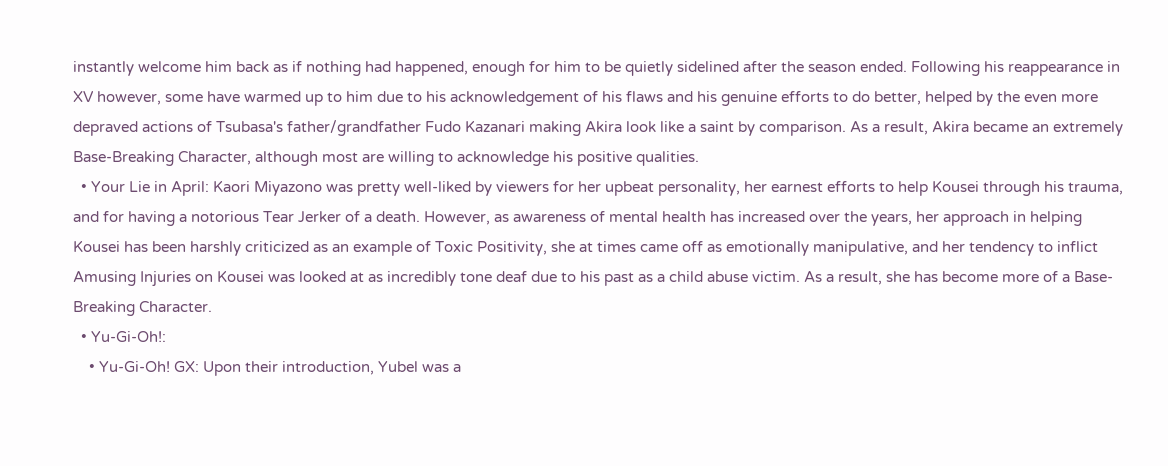instantly welcome him back as if nothing had happened, enough for him to be quietly sidelined after the season ended. Following his reappearance in XV however, some have warmed up to him due to his acknowledgement of his flaws and his genuine efforts to do better, helped by the even more depraved actions of Tsubasa's father/grandfather Fudo Kazanari making Akira look like a saint by comparison. As a result, Akira became an extremely Base-Breaking Character, although most are willing to acknowledge his positive qualities.
  • Your Lie in April: Kaori Miyazono was pretty well-liked by viewers for her upbeat personality, her earnest efforts to help Kousei through his trauma, and for having a notorious Tear Jerker of a death. However, as awareness of mental health has increased over the years, her approach in helping Kousei has been harshly criticized as an example of Toxic Positivity, she at times came off as emotionally manipulative, and her tendency to inflict Amusing Injuries on Kousei was looked at as incredibly tone deaf due to his past as a child abuse victim. As a result, she has become more of a Base-Breaking Character.
  • Yu-Gi-Oh!:
    • Yu-Gi-Oh! GX: Upon their introduction, Yubel was a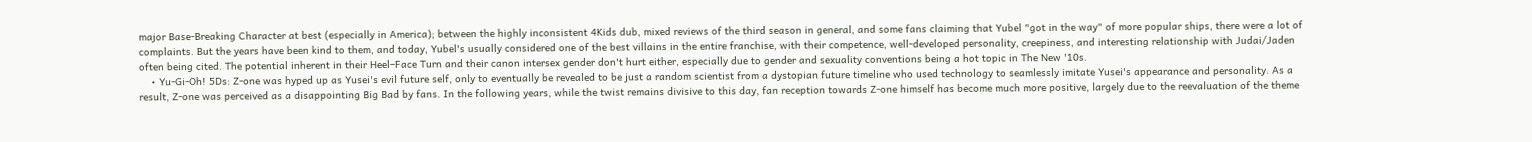major Base-Breaking Character at best (especially in America); between the highly inconsistent 4Kids dub, mixed reviews of the third season in general, and some fans claiming that Yubel "got in the way" of more popular ships, there were a lot of complaints. But the years have been kind to them, and today, Yubel's usually considered one of the best villains in the entire franchise, with their competence, well-developed personality, creepiness, and interesting relationship with Judai/Jaden often being cited. The potential inherent in their Heel–Face Turn and their canon intersex gender don't hurt either, especially due to gender and sexuality conventions being a hot topic in The New '10s.
    • Yu-Gi-Oh! 5Ds: Z-one was hyped up as Yusei's evil future self, only to eventually be revealed to be just a random scientist from a dystopian future timeline who used technology to seamlessly imitate Yusei's appearance and personality. As a result, Z-one was perceived as a disappointing Big Bad by fans. In the following years, while the twist remains divisive to this day, fan reception towards Z-one himself has become much more positive, largely due to the reevaluation of the theme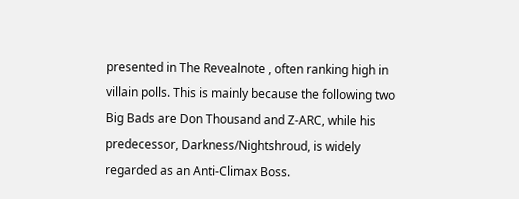presented in The Revealnote , often ranking high in villain polls. This is mainly because the following two Big Bads are Don Thousand and Z-ARC, while his predecessor, Darkness/Nightshroud, is widely regarded as an Anti-Climax Boss.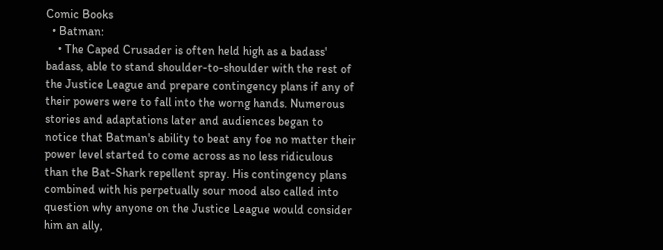Comic Books
  • Batman:
    • The Caped Crusader is often held high as a badass' badass, able to stand shoulder-to-shoulder with the rest of the Justice League and prepare contingency plans if any of their powers were to fall into the worng hands. Numerous stories and adaptations later and audiences began to notice that Batman's ability to beat any foe no matter their power level started to come across as no less ridiculous than the Bat-Shark repellent spray. His contingency plans combined with his perpetually sour mood also called into question why anyone on the Justice League would consider him an ally,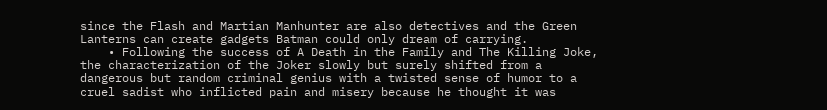since the Flash and Martian Manhunter are also detectives and the Green Lanterns can create gadgets Batman could only dream of carrying.
    • Following the success of A Death in the Family and The Killing Joke, the characterization of the Joker slowly but surely shifted from a dangerous but random criminal genius with a twisted sense of humor to a cruel sadist who inflicted pain and misery because he thought it was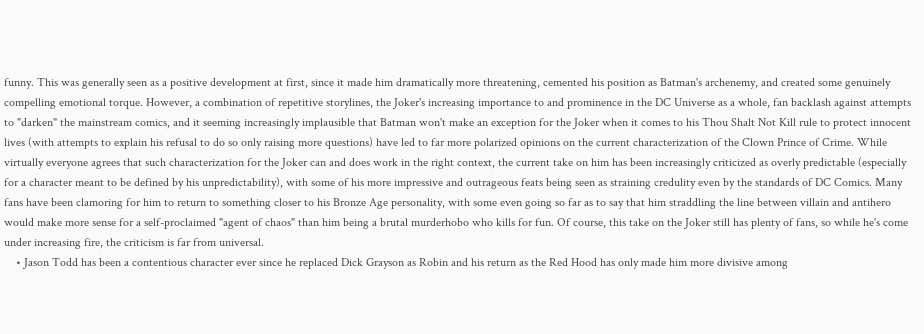funny. This was generally seen as a positive development at first, since it made him dramatically more threatening, cemented his position as Batman's archenemy, and created some genuinely compelling emotional torque. However, a combination of repetitive storylines, the Joker's increasing importance to and prominence in the DC Universe as a whole, fan backlash against attempts to "darken" the mainstream comics, and it seeming increasingly implausible that Batman won't make an exception for the Joker when it comes to his Thou Shalt Not Kill rule to protect innocent lives (with attempts to explain his refusal to do so only raising more questions) have led to far more polarized opinions on the current characterization of the Clown Prince of Crime. While virtually everyone agrees that such characterization for the Joker can and does work in the right context, the current take on him has been increasingly criticized as overly predictable (especially for a character meant to be defined by his unpredictability), with some of his more impressive and outrageous feats being seen as straining credulity even by the standards of DC Comics. Many fans have been clamoring for him to return to something closer to his Bronze Age personality, with some even going so far as to say that him straddling the line between villain and antihero would make more sense for a self-proclaimed "agent of chaos" than him being a brutal murderhobo who kills for fun. Of course, this take on the Joker still has plenty of fans, so while he's come under increasing fire, the criticism is far from universal.
    • Jason Todd has been a contentious character ever since he replaced Dick Grayson as Robin and his return as the Red Hood has only made him more divisive among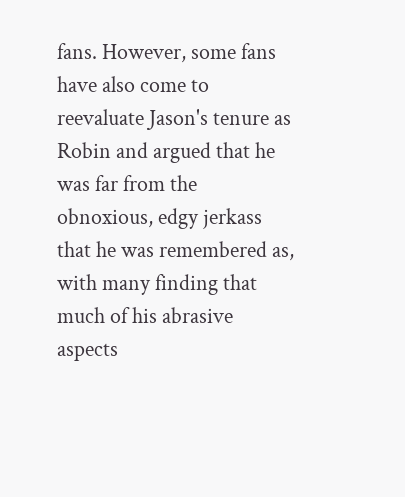fans. However, some fans have also come to reevaluate Jason's tenure as Robin and argued that he was far from the obnoxious, edgy jerkass that he was remembered as, with many finding that much of his abrasive aspects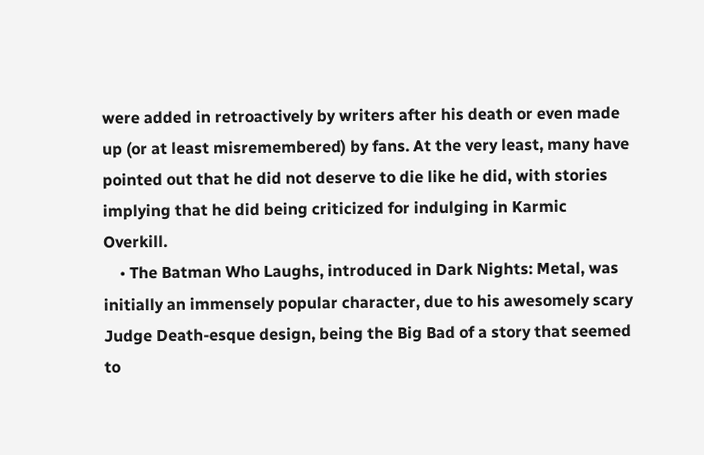were added in retroactively by writers after his death or even made up (or at least misremembered) by fans. At the very least, many have pointed out that he did not deserve to die like he did, with stories implying that he did being criticized for indulging in Karmic Overkill.
    • The Batman Who Laughs, introduced in Dark Nights: Metal, was initially an immensely popular character, due to his awesomely scary Judge Death-esque design, being the Big Bad of a story that seemed to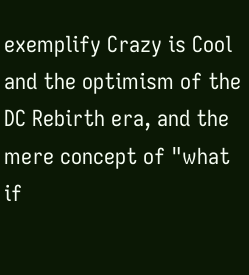exemplify Crazy is Cool and the optimism of the DC Rebirth era, and the mere concept of "what if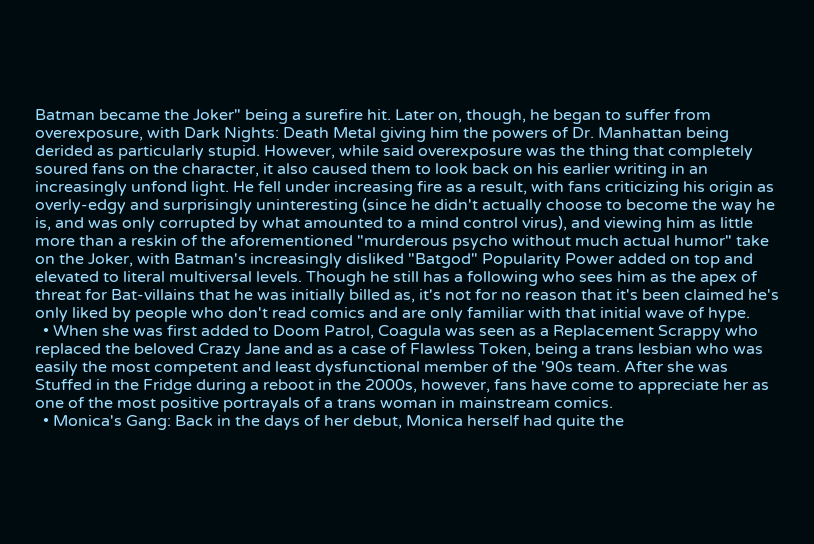Batman became the Joker" being a surefire hit. Later on, though, he began to suffer from overexposure, with Dark Nights: Death Metal giving him the powers of Dr. Manhattan being derided as particularly stupid. However, while said overexposure was the thing that completely soured fans on the character, it also caused them to look back on his earlier writing in an increasingly unfond light. He fell under increasing fire as a result, with fans criticizing his origin as overly-edgy and surprisingly uninteresting (since he didn't actually choose to become the way he is, and was only corrupted by what amounted to a mind control virus), and viewing him as little more than a reskin of the aforementioned "murderous psycho without much actual humor" take on the Joker, with Batman's increasingly disliked "Batgod" Popularity Power added on top and elevated to literal multiversal levels. Though he still has a following who sees him as the apex of threat for Bat-villains that he was initially billed as, it's not for no reason that it's been claimed he's only liked by people who don't read comics and are only familiar with that initial wave of hype.
  • When she was first added to Doom Patrol, Coagula was seen as a Replacement Scrappy who replaced the beloved Crazy Jane and as a case of Flawless Token, being a trans lesbian who was easily the most competent and least dysfunctional member of the '90s team. After she was Stuffed in the Fridge during a reboot in the 2000s, however, fans have come to appreciate her as one of the most positive portrayals of a trans woman in mainstream comics.
  • Monica's Gang: Back in the days of her debut, Monica herself had quite the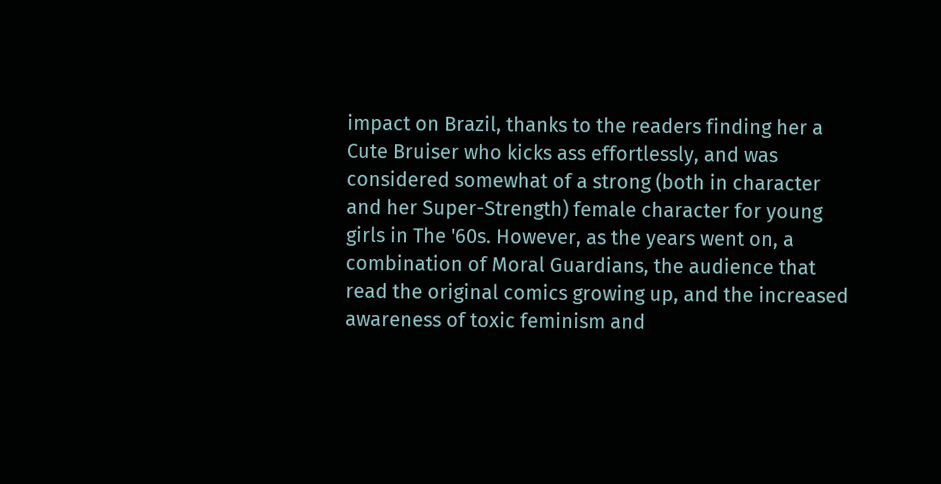impact on Brazil, thanks to the readers finding her a Cute Bruiser who kicks ass effortlessly, and was considered somewhat of a strong (both in character and her Super-Strength) female character for young girls in The '60s. However, as the years went on, a combination of Moral Guardians, the audience that read the original comics growing up, and the increased awareness of toxic feminism and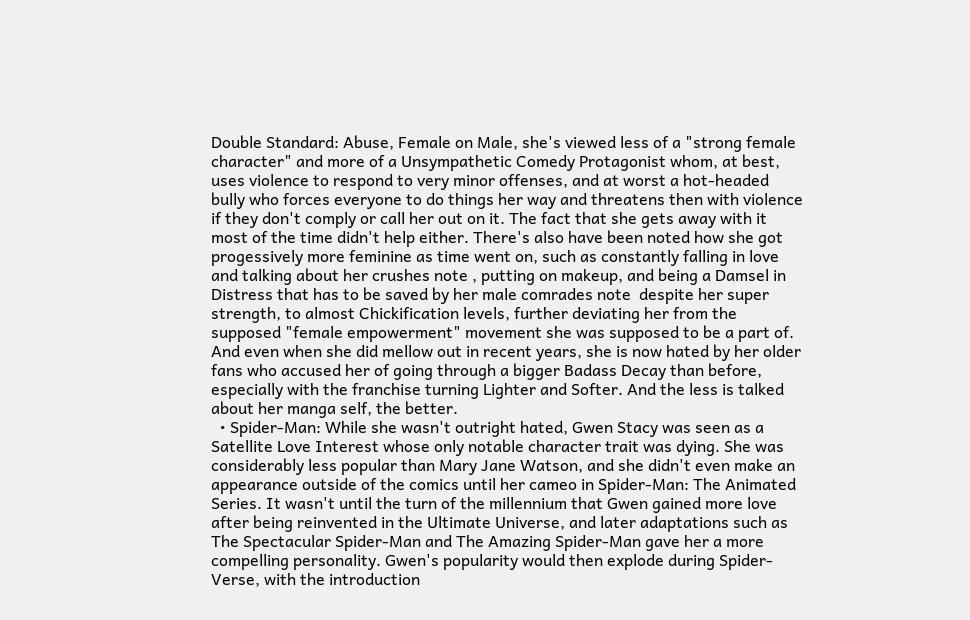Double Standard: Abuse, Female on Male, she's viewed less of a "strong female character" and more of a Unsympathetic Comedy Protagonist whom, at best, uses violence to respond to very minor offenses, and at worst a hot-headed bully who forces everyone to do things her way and threatens then with violence if they don't comply or call her out on it. The fact that she gets away with it most of the time didn't help either. There's also have been noted how she got progessively more feminine as time went on, such as constantly falling in love and talking about her crushes note , putting on makeup, and being a Damsel in Distress that has to be saved by her male comrades note  despite her super strength, to almost Chickification levels, further deviating her from the supposed "female empowerment" movement she was supposed to be a part of. And even when she did mellow out in recent years, she is now hated by her older fans who accused her of going through a bigger Badass Decay than before, especially with the franchise turning Lighter and Softer. And the less is talked about her manga self, the better.
  • Spider-Man: While she wasn't outright hated, Gwen Stacy was seen as a Satellite Love Interest whose only notable character trait was dying. She was considerably less popular than Mary Jane Watson, and she didn't even make an appearance outside of the comics until her cameo in Spider-Man: The Animated Series. It wasn't until the turn of the millennium that Gwen gained more love after being reinvented in the Ultimate Universe, and later adaptations such as The Spectacular Spider-Man and The Amazing Spider-Man gave her a more compelling personality. Gwen's popularity would then explode during Spider-Verse, with the introduction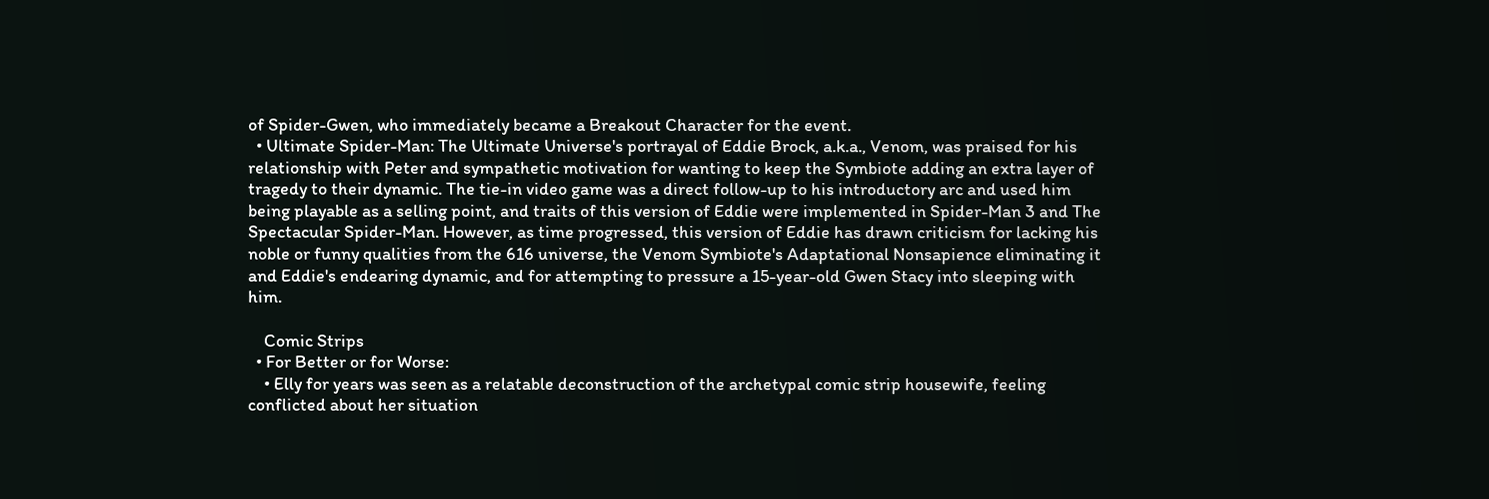of Spider-Gwen, who immediately became a Breakout Character for the event.
  • Ultimate Spider-Man: The Ultimate Universe's portrayal of Eddie Brock, a.k.a., Venom, was praised for his relationship with Peter and sympathetic motivation for wanting to keep the Symbiote adding an extra layer of tragedy to their dynamic. The tie-in video game was a direct follow-up to his introductory arc and used him being playable as a selling point, and traits of this version of Eddie were implemented in Spider-Man 3 and The Spectacular Spider-Man. However, as time progressed, this version of Eddie has drawn criticism for lacking his noble or funny qualities from the 616 universe, the Venom Symbiote's Adaptational Nonsapience eliminating it and Eddie's endearing dynamic, and for attempting to pressure a 15-year-old Gwen Stacy into sleeping with him.

    Comic Strips
  • For Better or for Worse:
    • Elly for years was seen as a relatable deconstruction of the archetypal comic strip housewife, feeling conflicted about her situation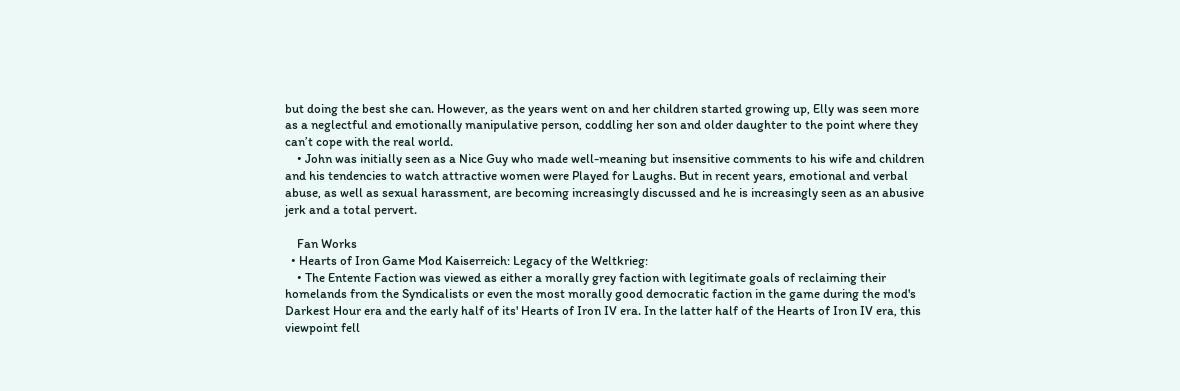but doing the best she can. However, as the years went on and her children started growing up, Elly was seen more as a neglectful and emotionally manipulative person, coddling her son and older daughter to the point where they can’t cope with the real world.
    • John was initially seen as a Nice Guy who made well-meaning but insensitive comments to his wife and children and his tendencies to watch attractive women were Played for Laughs. But in recent years, emotional and verbal abuse, as well as sexual harassment, are becoming increasingly discussed and he is increasingly seen as an abusive jerk and a total pervert.

    Fan Works
  • Hearts of Iron Game Mod Kaiserreich: Legacy of the Weltkrieg:
    • The Entente Faction was viewed as either a morally grey faction with legitimate goals of reclaiming their homelands from the Syndicalists or even the most morally good democratic faction in the game during the mod's Darkest Hour era and the early half of its' Hearts of Iron IV era. In the latter half of the Hearts of Iron IV era, this viewpoint fell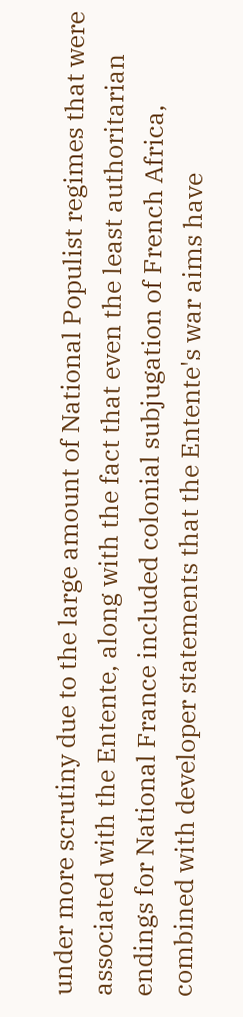under more scrutiny due to the large amount of National Populist regimes that were associated with the Entente, along with the fact that even the least authoritarian endings for National France included colonial subjugation of French Africa, combined with developer statements that the Entente's war aims have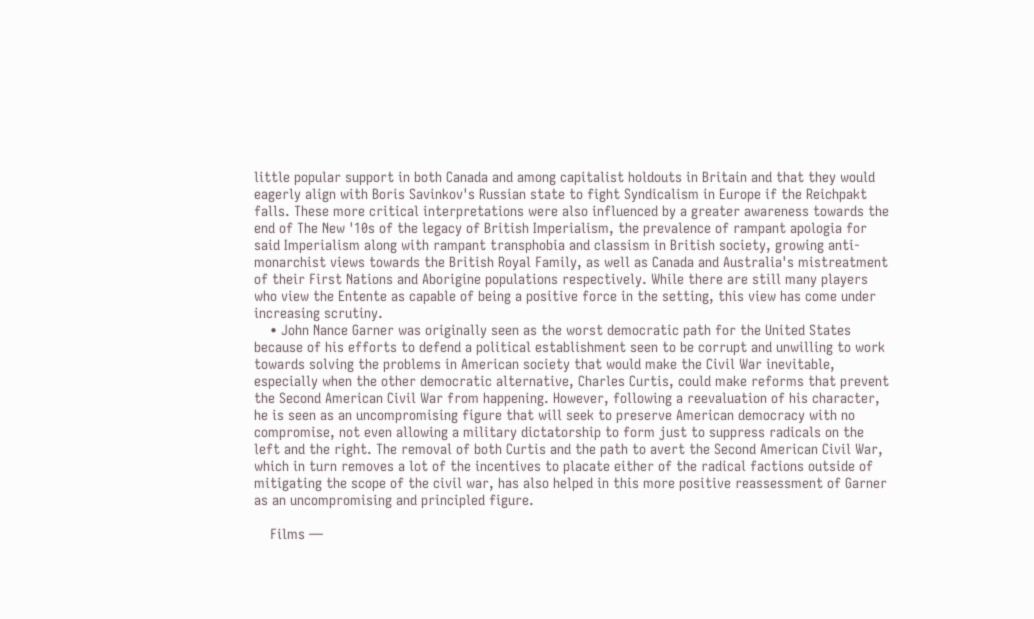little popular support in both Canada and among capitalist holdouts in Britain and that they would eagerly align with Boris Savinkov's Russian state to fight Syndicalism in Europe if the Reichpakt falls. These more critical interpretations were also influenced by a greater awareness towards the end of The New '10s of the legacy of British Imperialism, the prevalence of rampant apologia for said Imperialism along with rampant transphobia and classism in British society, growing anti-monarchist views towards the British Royal Family, as well as Canada and Australia's mistreatment of their First Nations and Aborigine populations respectively. While there are still many players who view the Entente as capable of being a positive force in the setting, this view has come under increasing scrutiny.
    • John Nance Garner was originally seen as the worst democratic path for the United States because of his efforts to defend a political establishment seen to be corrupt and unwilling to work towards solving the problems in American society that would make the Civil War inevitable, especially when the other democratic alternative, Charles Curtis, could make reforms that prevent the Second American Civil War from happening. However, following a reevaluation of his character, he is seen as an uncompromising figure that will seek to preserve American democracy with no compromise, not even allowing a military dictatorship to form just to suppress radicals on the left and the right. The removal of both Curtis and the path to avert the Second American Civil War, which in turn removes a lot of the incentives to placate either of the radical factions outside of mitigating the scope of the civil war, has also helped in this more positive reassessment of Garner as an uncompromising and principled figure.

    Films —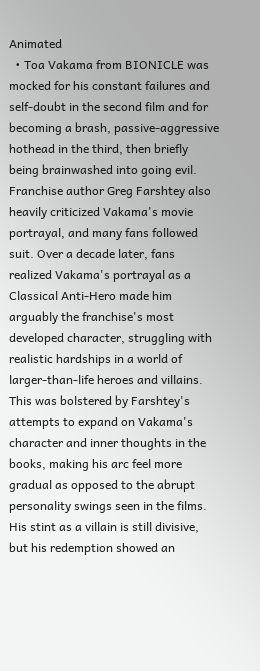Animated
  • Toa Vakama from BIONICLE was mocked for his constant failures and self-doubt in the second film and for becoming a brash, passive-aggressive hothead in the third, then briefly being brainwashed into going evil. Franchise author Greg Farshtey also heavily criticized Vakama's movie portrayal, and many fans followed suit. Over a decade later, fans realized Vakama's portrayal as a Classical Anti-Hero made him arguably the franchise's most developed character, struggling with realistic hardships in a world of larger-than-life heroes and villains. This was bolstered by Farshtey's attempts to expand on Vakama's character and inner thoughts in the books, making his arc feel more gradual as opposed to the abrupt personality swings seen in the films. His stint as a villain is still divisive, but his redemption showed an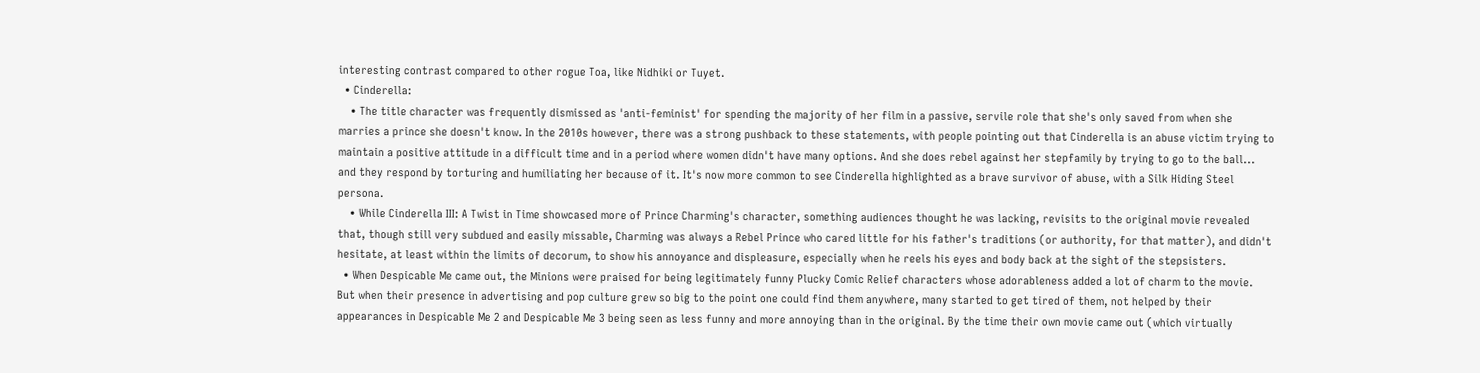interesting contrast compared to other rogue Toa, like Nidhiki or Tuyet.
  • Cinderella:
    • The title character was frequently dismissed as 'anti-feminist' for spending the majority of her film in a passive, servile role that she's only saved from when she marries a prince she doesn't know. In the 2010s however, there was a strong pushback to these statements, with people pointing out that Cinderella is an abuse victim trying to maintain a positive attitude in a difficult time and in a period where women didn't have many options. And she does rebel against her stepfamily by trying to go to the ball... and they respond by torturing and humiliating her because of it. It's now more common to see Cinderella highlighted as a brave survivor of abuse, with a Silk Hiding Steel persona.
    • While Cinderella III: A Twist in Time showcased more of Prince Charming's character, something audiences thought he was lacking, revisits to the original movie revealed that, though still very subdued and easily missable, Charming was always a Rebel Prince who cared little for his father's traditions (or authority, for that matter), and didn't hesitate, at least within the limits of decorum, to show his annoyance and displeasure, especially when he reels his eyes and body back at the sight of the stepsisters.
  • When Despicable Me came out, the Minions were praised for being legitimately funny Plucky Comic Relief characters whose adorableness added a lot of charm to the movie. But when their presence in advertising and pop culture grew so big to the point one could find them anywhere, many started to get tired of them, not helped by their appearances in Despicable Me 2 and Despicable Me 3 being seen as less funny and more annoying than in the original. By the time their own movie came out (which virtually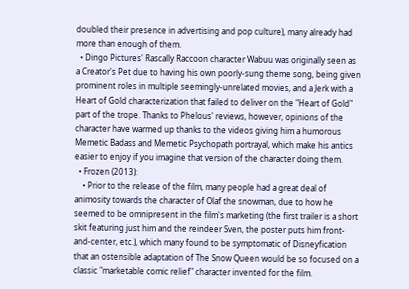doubled their presence in advertising and pop culture), many already had more than enough of them.
  • Dingo Pictures' Rascally Raccoon character Wabuu was originally seen as a Creator's Pet due to having his own poorly-sung theme song, being given prominent roles in multiple seemingly-unrelated movies, and a Jerk with a Heart of Gold characterization that failed to deliver on the "Heart of Gold" part of the trope. Thanks to Phelous' reviews, however, opinions of the character have warmed up thanks to the videos giving him a humorous Memetic Badass and Memetic Psychopath portrayal, which make his antics easier to enjoy if you imagine that version of the character doing them.
  • Frozen (2013):
    • Prior to the release of the film, many people had a great deal of animosity towards the character of Olaf the snowman, due to how he seemed to be omnipresent in the film's marketing (the first trailer is a short skit featuring just him and the reindeer Sven, the poster puts him front-and-center, etc.), which many found to be symptomatic of Disneyfication that an ostensible adaptation of The Snow Queen would be so focused on a classic "marketable comic relief" character invented for the film.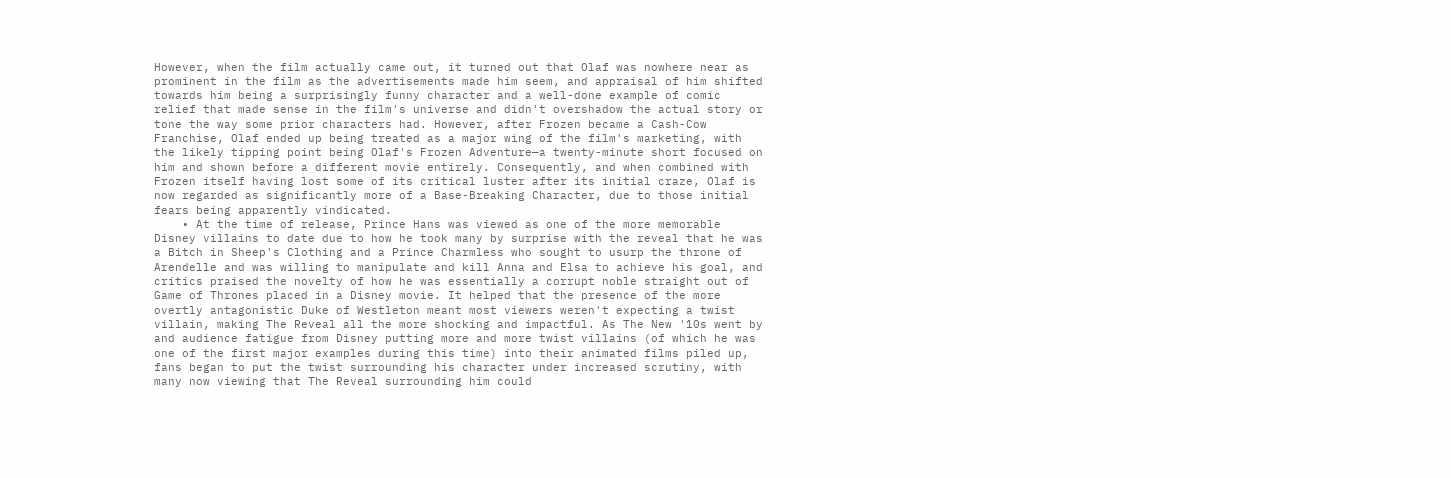However, when the film actually came out, it turned out that Olaf was nowhere near as prominent in the film as the advertisements made him seem, and appraisal of him shifted towards him being a surprisingly funny character and a well-done example of comic relief that made sense in the film's universe and didn't overshadow the actual story or tone the way some prior characters had. However, after Frozen became a Cash-Cow Franchise, Olaf ended up being treated as a major wing of the film's marketing, with the likely tipping point being Olaf's Frozen Adventure—a twenty-minute short focused on him and shown before a different movie entirely. Consequently, and when combined with Frozen itself having lost some of its critical luster after its initial craze, Olaf is now regarded as significantly more of a Base-Breaking Character, due to those initial fears being apparently vindicated.
    • At the time of release, Prince Hans was viewed as one of the more memorable Disney villains to date due to how he took many by surprise with the reveal that he was a Bitch in Sheep's Clothing and a Prince Charmless who sought to usurp the throne of Arendelle and was willing to manipulate and kill Anna and Elsa to achieve his goal, and critics praised the novelty of how he was essentially a corrupt noble straight out of Game of Thrones placed in a Disney movie. It helped that the presence of the more overtly antagonistic Duke of Westleton meant most viewers weren't expecting a twist villain, making The Reveal all the more shocking and impactful. As The New '10s went by and audience fatigue from Disney putting more and more twist villains (of which he was one of the first major examples during this time) into their animated films piled up, fans began to put the twist surrounding his character under increased scrutiny, with many now viewing that The Reveal surrounding him could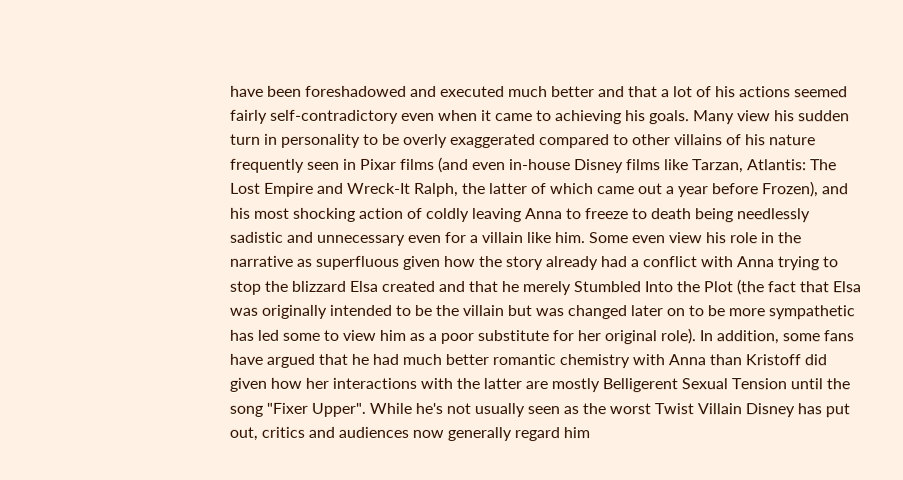have been foreshadowed and executed much better and that a lot of his actions seemed fairly self-contradictory even when it came to achieving his goals. Many view his sudden turn in personality to be overly exaggerated compared to other villains of his nature frequently seen in Pixar films (and even in-house Disney films like Tarzan, Atlantis: The Lost Empire and Wreck-It Ralph, the latter of which came out a year before Frozen), and his most shocking action of coldly leaving Anna to freeze to death being needlessly sadistic and unnecessary even for a villain like him. Some even view his role in the narrative as superfluous given how the story already had a conflict with Anna trying to stop the blizzard Elsa created and that he merely Stumbled Into the Plot (the fact that Elsa was originally intended to be the villain but was changed later on to be more sympathetic has led some to view him as a poor substitute for her original role). In addition, some fans have argued that he had much better romantic chemistry with Anna than Kristoff did given how her interactions with the latter are mostly Belligerent Sexual Tension until the song "Fixer Upper". While he's not usually seen as the worst Twist Villain Disney has put out, critics and audiences now generally regard him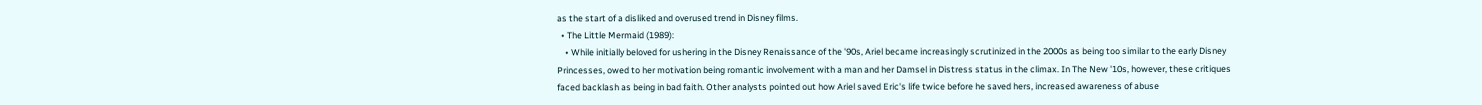as the start of a disliked and overused trend in Disney films.
  • The Little Mermaid (1989):
    • While initially beloved for ushering in the Disney Renaissance of the '90s, Ariel became increasingly scrutinized in the 2000s as being too similar to the early Disney Princesses, owed to her motivation being romantic involvement with a man and her Damsel in Distress status in the climax. In The New '10s, however, these critiques faced backlash as being in bad faith. Other analysts pointed out how Ariel saved Eric's life twice before he saved hers, increased awareness of abuse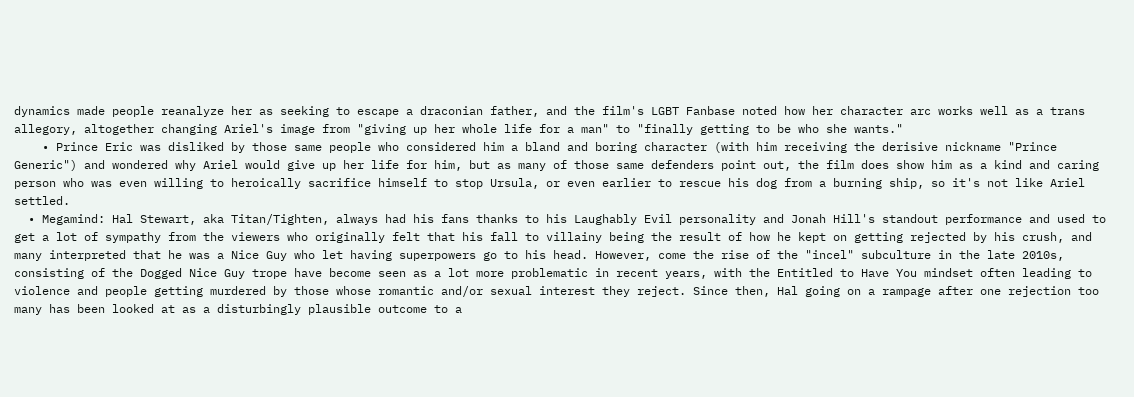dynamics made people reanalyze her as seeking to escape a draconian father, and the film's LGBT Fanbase noted how her character arc works well as a trans allegory, altogether changing Ariel's image from "giving up her whole life for a man" to "finally getting to be who she wants."
    • Prince Eric was disliked by those same people who considered him a bland and boring character (with him receiving the derisive nickname "Prince Generic") and wondered why Ariel would give up her life for him, but as many of those same defenders point out, the film does show him as a kind and caring person who was even willing to heroically sacrifice himself to stop Ursula, or even earlier to rescue his dog from a burning ship, so it's not like Ariel settled.
  • Megamind: Hal Stewart, aka Titan/Tighten, always had his fans thanks to his Laughably Evil personality and Jonah Hill's standout performance and used to get a lot of sympathy from the viewers who originally felt that his fall to villainy being the result of how he kept on getting rejected by his crush, and many interpreted that he was a Nice Guy who let having superpowers go to his head. However, come the rise of the "incel" subculture in the late 2010s, consisting of the Dogged Nice Guy trope have become seen as a lot more problematic in recent years, with the Entitled to Have You mindset often leading to violence and people getting murdered by those whose romantic and/or sexual interest they reject. Since then, Hal going on a rampage after one rejection too many has been looked at as a disturbingly plausible outcome to a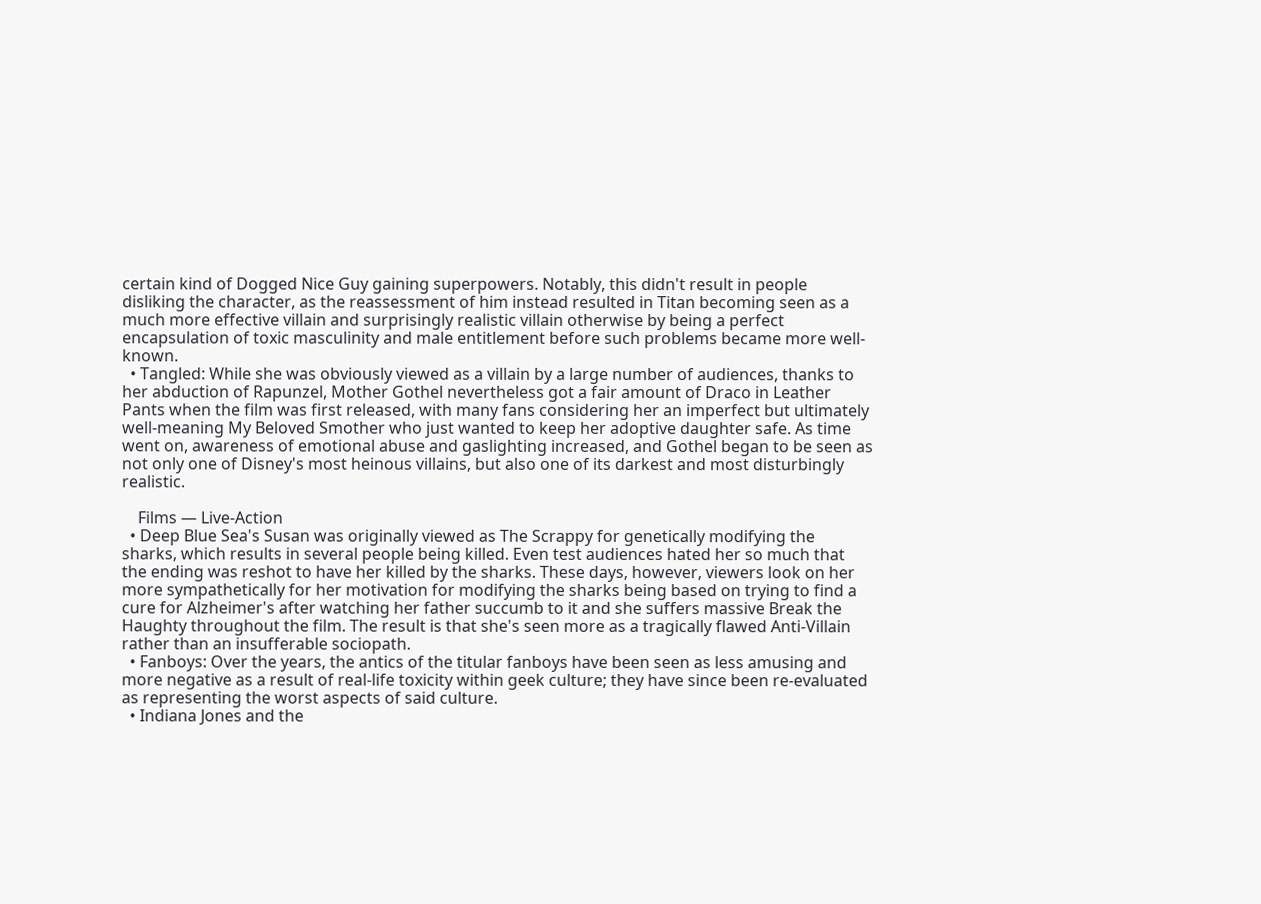certain kind of Dogged Nice Guy gaining superpowers. Notably, this didn't result in people disliking the character, as the reassessment of him instead resulted in Titan becoming seen as a much more effective villain and surprisingly realistic villain otherwise by being a perfect encapsulation of toxic masculinity and male entitlement before such problems became more well-known.
  • Tangled: While she was obviously viewed as a villain by a large number of audiences, thanks to her abduction of Rapunzel, Mother Gothel nevertheless got a fair amount of Draco in Leather Pants when the film was first released, with many fans considering her an imperfect but ultimately well-meaning My Beloved Smother who just wanted to keep her adoptive daughter safe. As time went on, awareness of emotional abuse and gaslighting increased, and Gothel began to be seen as not only one of Disney's most heinous villains, but also one of its darkest and most disturbingly realistic.

    Films — Live-Action
  • Deep Blue Sea's Susan was originally viewed as The Scrappy for genetically modifying the sharks, which results in several people being killed. Even test audiences hated her so much that the ending was reshot to have her killed by the sharks. These days, however, viewers look on her more sympathetically for her motivation for modifying the sharks being based on trying to find a cure for Alzheimer's after watching her father succumb to it and she suffers massive Break the Haughty throughout the film. The result is that she's seen more as a tragically flawed Anti-Villain rather than an insufferable sociopath.
  • Fanboys: Over the years, the antics of the titular fanboys have been seen as less amusing and more negative as a result of real-life toxicity within geek culture; they have since been re-evaluated as representing the worst aspects of said culture.
  • Indiana Jones and the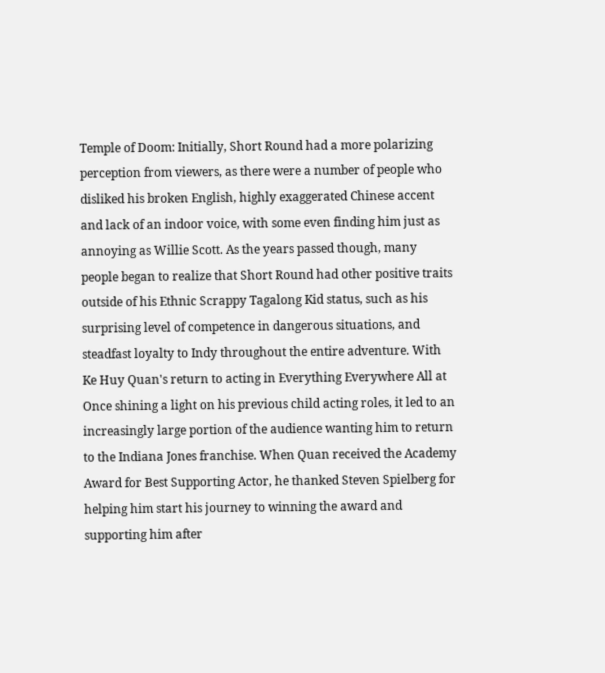Temple of Doom: Initially, Short Round had a more polarizing perception from viewers, as there were a number of people who disliked his broken English, highly exaggerated Chinese accent and lack of an indoor voice, with some even finding him just as annoying as Willie Scott. As the years passed though, many people began to realize that Short Round had other positive traits outside of his Ethnic Scrappy Tagalong Kid status, such as his surprising level of competence in dangerous situations, and steadfast loyalty to Indy throughout the entire adventure. With Ke Huy Quan's return to acting in Everything Everywhere All at Once shining a light on his previous child acting roles, it led to an increasingly large portion of the audience wanting him to return to the Indiana Jones franchise. When Quan received the Academy Award for Best Supporting Actor, he thanked Steven Spielberg for helping him start his journey to winning the award and supporting him after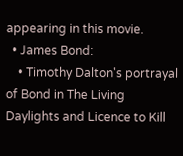appearing in this movie.
  • James Bond:
    • Timothy Dalton's portrayal of Bond in The Living Daylights and Licence to Kill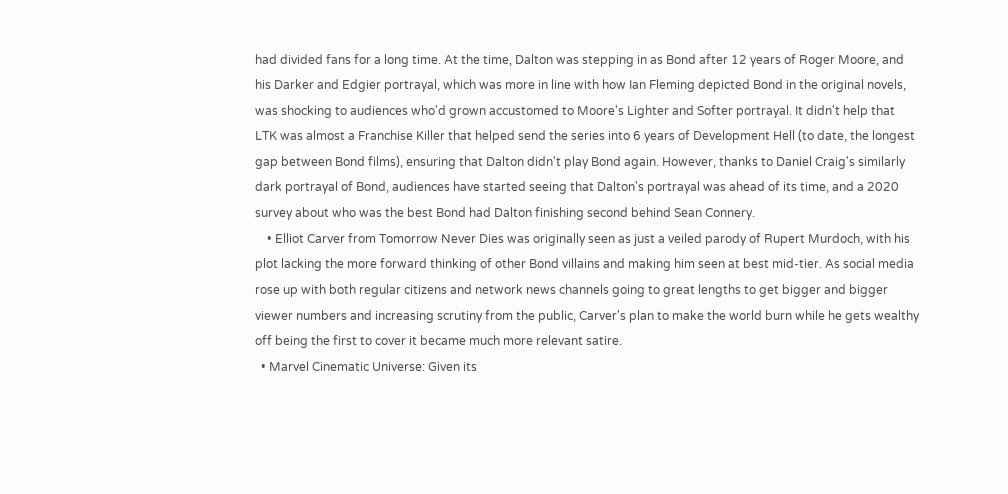had divided fans for a long time. At the time, Dalton was stepping in as Bond after 12 years of Roger Moore, and his Darker and Edgier portrayal, which was more in line with how Ian Fleming depicted Bond in the original novels, was shocking to audiences who'd grown accustomed to Moore's Lighter and Softer portrayal. It didn't help that LTK was almost a Franchise Killer that helped send the series into 6 years of Development Hell (to date, the longest gap between Bond films), ensuring that Dalton didn't play Bond again. However, thanks to Daniel Craig's similarly dark portrayal of Bond, audiences have started seeing that Dalton's portrayal was ahead of its time, and a 2020 survey about who was the best Bond had Dalton finishing second behind Sean Connery.
    • Elliot Carver from Tomorrow Never Dies was originally seen as just a veiled parody of Rupert Murdoch, with his plot lacking the more forward thinking of other Bond villains and making him seen at best mid-tier. As social media rose up with both regular citizens and network news channels going to great lengths to get bigger and bigger viewer numbers and increasing scrutiny from the public, Carver's plan to make the world burn while he gets wealthy off being the first to cover it became much more relevant satire.
  • Marvel Cinematic Universe: Given its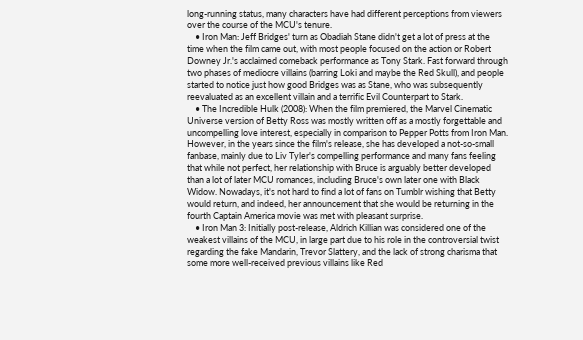long-running status, many characters have had different perceptions from viewers over the course of the MCU's tenure.
    • Iron Man: Jeff Bridges' turn as Obadiah Stane didn't get a lot of press at the time when the film came out, with most people focused on the action or Robert Downey Jr.'s acclaimed comeback performance as Tony Stark. Fast forward through two phases of mediocre villains (barring Loki and maybe the Red Skull), and people started to notice just how good Bridges was as Stane, who was subsequently reevaluated as an excellent villain and a terrific Evil Counterpart to Stark.
    • The Incredible Hulk (2008): When the film premiered, the Marvel Cinematic Universe version of Betty Ross was mostly written off as a mostly forgettable and uncompelling love interest, especially in comparison to Pepper Potts from Iron Man. However, in the years since the film's release, she has developed a not-so-small fanbase, mainly due to Liv Tyler's compelling performance and many fans feeling that while not perfect, her relationship with Bruce is arguably better developed than a lot of later MCU romances, including Bruce's own later one with Black Widow. Nowadays, it's not hard to find a lot of fans on Tumblr wishing that Betty would return, and indeed, her announcement that she would be returning in the fourth Captain America movie was met with pleasant surprise.
    • Iron Man 3: Initially post-release, Aldrich Killian was considered one of the weakest villains of the MCU, in large part due to his role in the controversial twist regarding the fake Mandarin, Trevor Slattery, and the lack of strong charisma that some more well-received previous villains like Red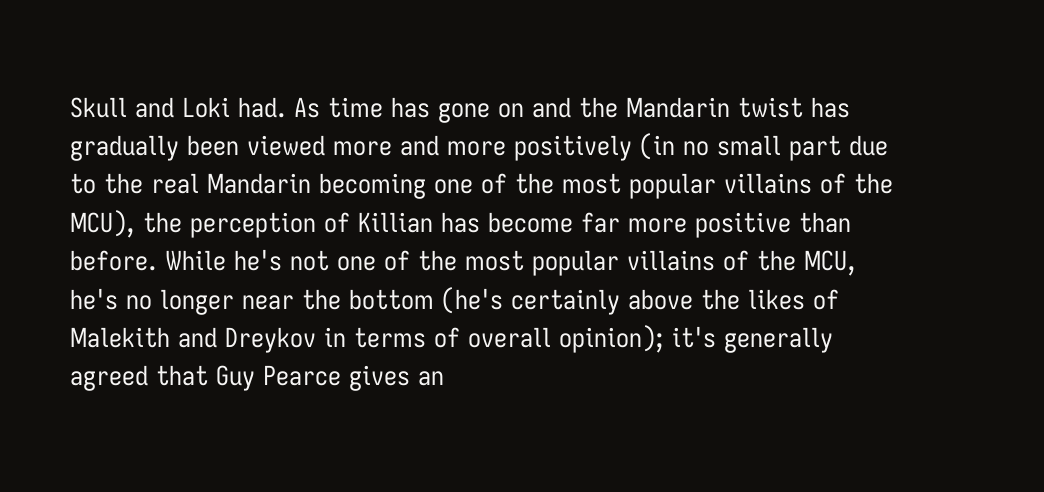Skull and Loki had. As time has gone on and the Mandarin twist has gradually been viewed more and more positively (in no small part due to the real Mandarin becoming one of the most popular villains of the MCU), the perception of Killian has become far more positive than before. While he's not one of the most popular villains of the MCU, he's no longer near the bottom (he's certainly above the likes of Malekith and Dreykov in terms of overall opinion); it's generally agreed that Guy Pearce gives an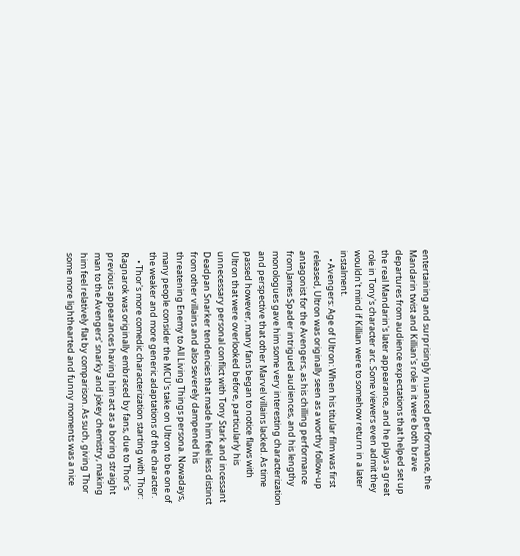entertaining and surprisingly nuanced performance, the Mandarin twist and Killian's role in it were both brave departures from audience expectations that helped set up the real Mandarin's later appearance, and he plays a great role in Tony's character arc. Some viewers even admit they wouldn't mind if Killian were to somehow return in a later instalment.
    • Avengers: Age of Ultron: When his titular film was first released, Ultron was originally seen as a worthy follow-up antagonist for the Avengers, as his chilling performance from James Spader intrigued audiences, and his lengthy monologues gave him some very interesting characterization and perspective that other Marvel villains lacked. As time passed however, many fans began to notice flaws with Ultron that were overlooked before, particularly his unnecessary personal conflict with Tony Stark and incessant Deadpan Snarker tendencies that made him feel less distinct from other villains and also severely dampened his threatening Enemy to All Living Things persona. Nowadays, many people consider the MCU's take on Ultron to be one of the weaker and more generic adaptations of the character.
    • Thor's more comedic characterization starting with Thor: Ragnarok was originally embraced by fans, due to Thor's previous appearances having him act as a boring straight man to the Avengers' snarky and jokey chemistry, making him feel relatively flat by comparison. As such, giving Thor some more lighthearted and funny moments was a nice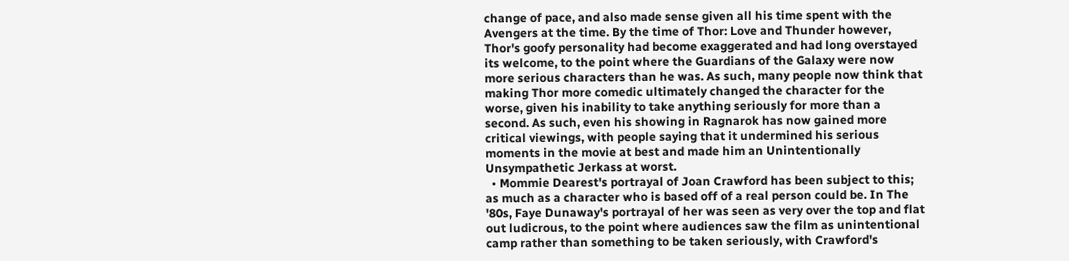change of pace, and also made sense given all his time spent with the Avengers at the time. By the time of Thor: Love and Thunder however, Thor's goofy personality had become exaggerated and had long overstayed its welcome, to the point where the Guardians of the Galaxy were now more serious characters than he was. As such, many people now think that making Thor more comedic ultimately changed the character for the worse, given his inability to take anything seriously for more than a second. As such, even his showing in Ragnarok has now gained more critical viewings, with people saying that it undermined his serious moments in the movie at best and made him an Unintentionally Unsympathetic Jerkass at worst.
  • Mommie Dearest's portrayal of Joan Crawford has been subject to this; as much as a character who is based off of a real person could be. In The '80s, Faye Dunaway's portrayal of her was seen as very over the top and flat out ludicrous, to the point where audiences saw the film as unintentional camp rather than something to be taken seriously, with Crawford's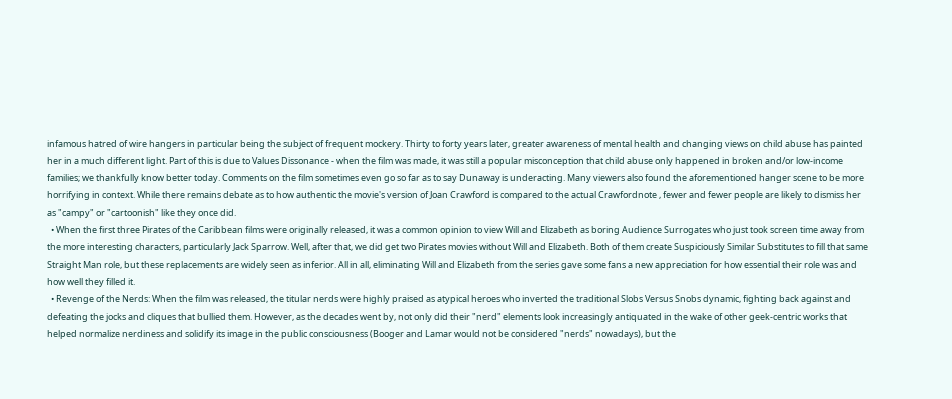infamous hatred of wire hangers in particular being the subject of frequent mockery. Thirty to forty years later, greater awareness of mental health and changing views on child abuse has painted her in a much different light. Part of this is due to Values Dissonance - when the film was made, it was still a popular misconception that child abuse only happened in broken and/or low-income families; we thankfully know better today. Comments on the film sometimes even go so far as to say Dunaway is underacting. Many viewers also found the aforementioned hanger scene to be more horrifying in context. While there remains debate as to how authentic the movie's version of Joan Crawford is compared to the actual Crawfordnote , fewer and fewer people are likely to dismiss her as "campy" or "cartoonish" like they once did.
  • When the first three Pirates of the Caribbean films were originally released, it was a common opinion to view Will and Elizabeth as boring Audience Surrogates who just took screen time away from the more interesting characters, particularly Jack Sparrow. Well, after that, we did get two Pirates movies without Will and Elizabeth. Both of them create Suspiciously Similar Substitutes to fill that same Straight Man role, but these replacements are widely seen as inferior. All in all, eliminating Will and Elizabeth from the series gave some fans a new appreciation for how essential their role was and how well they filled it.
  • Revenge of the Nerds: When the film was released, the titular nerds were highly praised as atypical heroes who inverted the traditional Slobs Versus Snobs dynamic, fighting back against and defeating the jocks and cliques that bullied them. However, as the decades went by, not only did their "nerd" elements look increasingly antiquated in the wake of other geek-centric works that helped normalize nerdiness and solidify its image in the public consciousness (Booger and Lamar would not be considered "nerds" nowadays), but the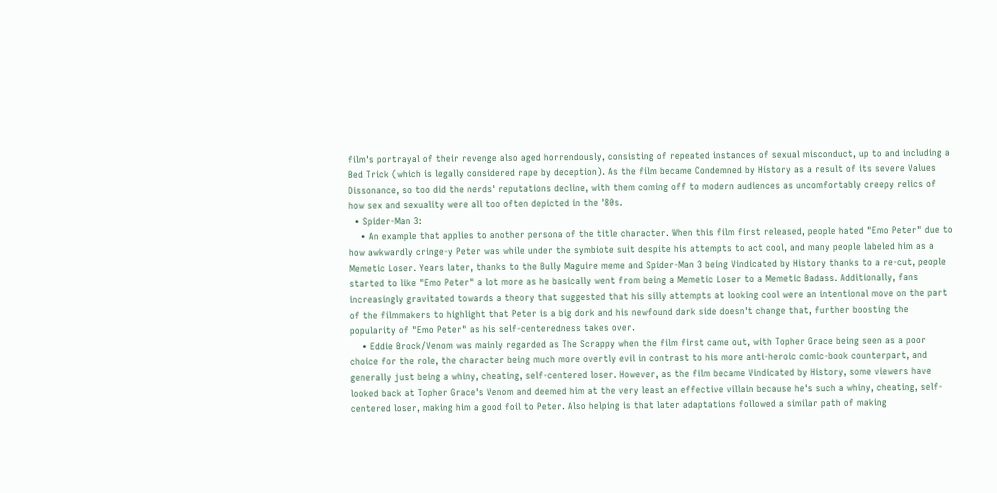film's portrayal of their revenge also aged horrendously, consisting of repeated instances of sexual misconduct, up to and including a Bed Trick (which is legally considered rape by deception). As the film became Condemned by History as a result of its severe Values Dissonance, so too did the nerds' reputations decline, with them coming off to modern audiences as uncomfortably creepy relics of how sex and sexuality were all too often depicted in the '80s.
  • Spider-Man 3:
    • An example that applies to another persona of the title character. When this film first released, people hated "Emo Peter" due to how awkwardly cringe-y Peter was while under the symbiote suit despite his attempts to act cool, and many people labeled him as a Memetic Loser. Years later, thanks to the Bully Maguire meme and Spider-Man 3 being Vindicated by History thanks to a re-cut, people started to like "Emo Peter" a lot more as he basically went from being a Memetic Loser to a Memetic Badass. Additionally, fans increasingly gravitated towards a theory that suggested that his silly attempts at looking cool were an intentional move on the part of the filmmakers to highlight that Peter is a big dork and his newfound dark side doesn't change that, further boosting the popularity of "Emo Peter" as his self-centeredness takes over.
    • Eddie Brock/Venom was mainly regarded as The Scrappy when the film first came out, with Topher Grace being seen as a poor choice for the role, the character being much more overtly evil in contrast to his more anti-heroic comic-book counterpart, and generally just being a whiny, cheating, self-centered loser. However, as the film became Vindicated by History, some viewers have looked back at Topher Grace's Venom and deemed him at the very least an effective villain because he's such a whiny, cheating, self-centered loser, making him a good foil to Peter. Also helping is that later adaptations followed a similar path of making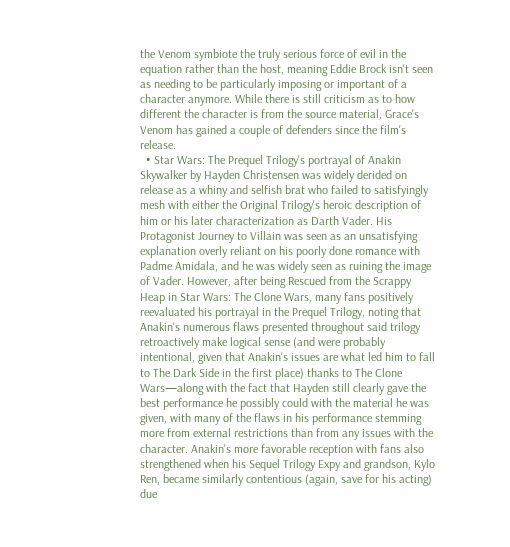the Venom symbiote the truly serious force of evil in the equation rather than the host, meaning Eddie Brock isn't seen as needing to be particularly imposing or important of a character anymore. While there is still criticism as to how different the character is from the source material, Grace's Venom has gained a couple of defenders since the film's release.
  • Star Wars: The Prequel Trilogy's portrayal of Anakin Skywalker by Hayden Christensen was widely derided on release as a whiny and selfish brat who failed to satisfyingly mesh with either the Original Trilogy's heroic description of him or his later characterization as Darth Vader. His Protagonist Journey to Villain was seen as an unsatisfying explanation overly reliant on his poorly done romance with Padme Amidala, and he was widely seen as ruining the image of Vader. However, after being Rescued from the Scrappy Heap in Star Wars: The Clone Wars, many fans positively reevaluated his portrayal in the Prequel Trilogy, noting that Anakin's numerous flaws presented throughout said trilogy retroactively make logical sense (and were probably intentional, given that Anakin's issues are what led him to fall to The Dark Side in the first place) thanks to The Clone Wars—along with the fact that Hayden still clearly gave the best performance he possibly could with the material he was given, with many of the flaws in his performance stemming more from external restrictions than from any issues with the character. Anakin's more favorable reception with fans also strengthened when his Sequel Trilogy Expy and grandson, Kylo Ren, became similarly contentious (again, save for his acting) due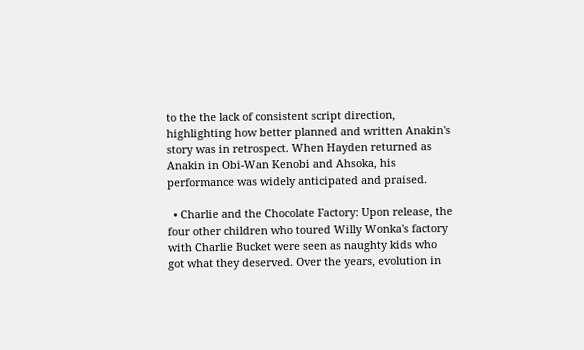to the the lack of consistent script direction, highlighting how better planned and written Anakin's story was in retrospect. When Hayden returned as Anakin in Obi-Wan Kenobi and Ahsoka, his performance was widely anticipated and praised.

  • Charlie and the Chocolate Factory: Upon release, the four other children who toured Willy Wonka's factory with Charlie Bucket were seen as naughty kids who got what they deserved. Over the years, evolution in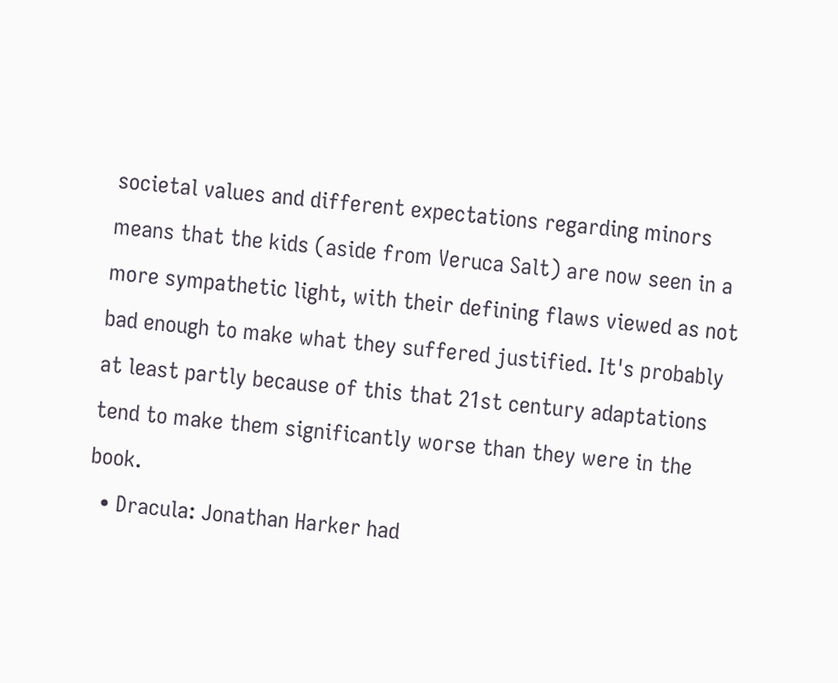societal values and different expectations regarding minors means that the kids (aside from Veruca Salt) are now seen in a more sympathetic light, with their defining flaws viewed as not bad enough to make what they suffered justified. It's probably at least partly because of this that 21st century adaptations tend to make them significantly worse than they were in the book.
  • Dracula: Jonathan Harker had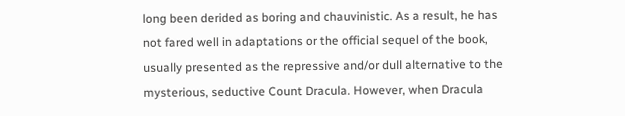long been derided as boring and chauvinistic. As a result, he has not fared well in adaptations or the official sequel of the book, usually presented as the repressive and/or dull alternative to the mysterious, seductive Count Dracula. However, when Dracula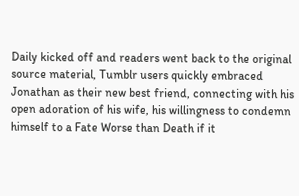Daily kicked off and readers went back to the original source material, Tumblr users quickly embraced Jonathan as their new best friend, connecting with his open adoration of his wife, his willingness to condemn himself to a Fate Worse than Death if it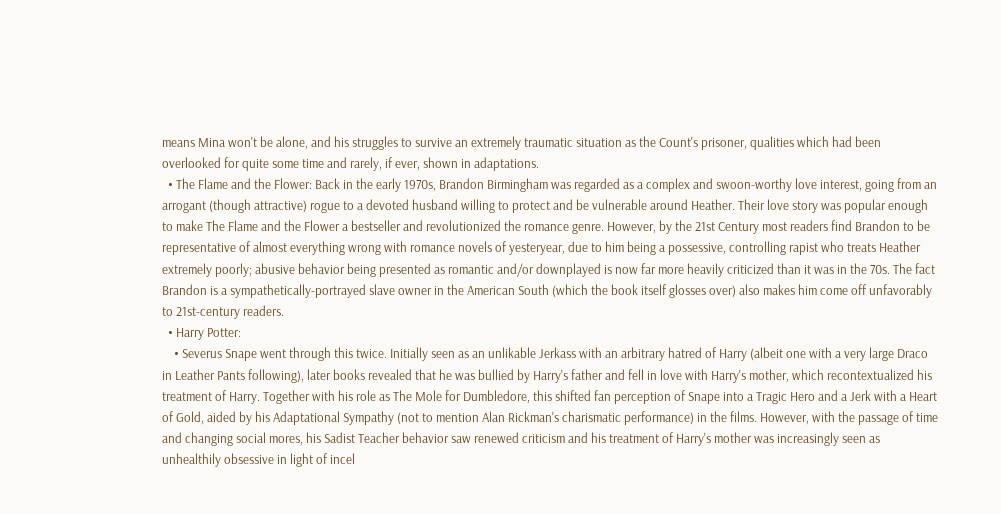means Mina won't be alone, and his struggles to survive an extremely traumatic situation as the Count's prisoner, qualities which had been overlooked for quite some time and rarely, if ever, shown in adaptations.
  • The Flame and the Flower: Back in the early 1970s, Brandon Birmingham was regarded as a complex and swoon-worthy love interest, going from an arrogant (though attractive) rogue to a devoted husband willing to protect and be vulnerable around Heather. Their love story was popular enough to make The Flame and the Flower a bestseller and revolutionized the romance genre. However, by the 21st Century most readers find Brandon to be representative of almost everything wrong with romance novels of yesteryear, due to him being a possessive, controlling rapist who treats Heather extremely poorly; abusive behavior being presented as romantic and/or downplayed is now far more heavily criticized than it was in the 70s. The fact Brandon is a sympathetically-portrayed slave owner in the American South (which the book itself glosses over) also makes him come off unfavorably to 21st-century readers.
  • Harry Potter:
    • Severus Snape went through this twice. Initially seen as an unlikable Jerkass with an arbitrary hatred of Harry (albeit one with a very large Draco in Leather Pants following), later books revealed that he was bullied by Harry's father and fell in love with Harry's mother, which recontextualized his treatment of Harry. Together with his role as The Mole for Dumbledore, this shifted fan perception of Snape into a Tragic Hero and a Jerk with a Heart of Gold, aided by his Adaptational Sympathy (not to mention Alan Rickman's charismatic performance) in the films. However, with the passage of time and changing social mores, his Sadist Teacher behavior saw renewed criticism and his treatment of Harry's mother was increasingly seen as unhealthily obsessive in light of incel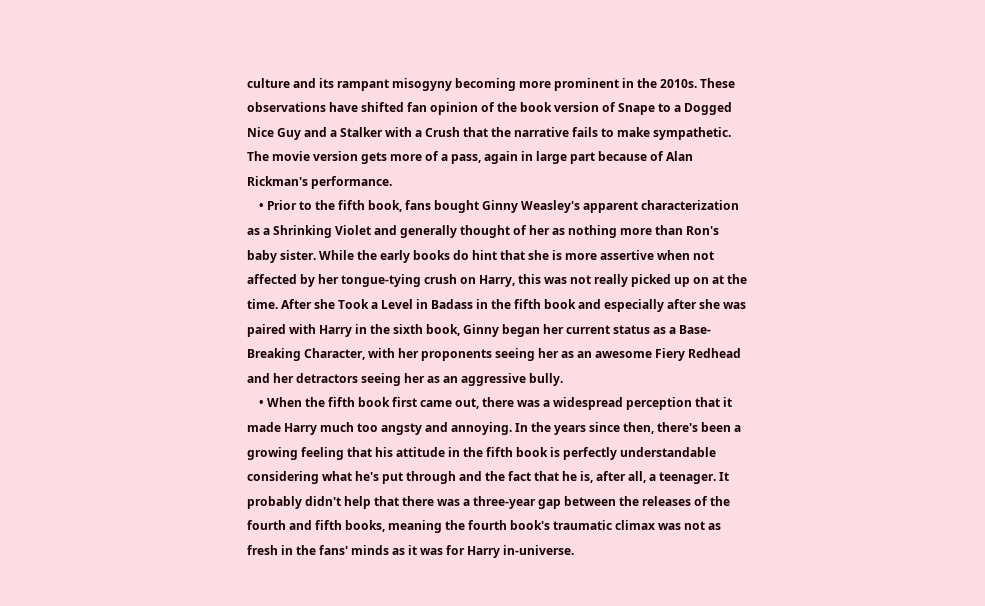culture and its rampant misogyny becoming more prominent in the 2010s. These observations have shifted fan opinion of the book version of Snape to a Dogged Nice Guy and a Stalker with a Crush that the narrative fails to make sympathetic. The movie version gets more of a pass, again in large part because of Alan Rickman's performance.
    • Prior to the fifth book, fans bought Ginny Weasley's apparent characterization as a Shrinking Violet and generally thought of her as nothing more than Ron's baby sister. While the early books do hint that she is more assertive when not affected by her tongue-tying crush on Harry, this was not really picked up on at the time. After she Took a Level in Badass in the fifth book and especially after she was paired with Harry in the sixth book, Ginny began her current status as a Base-Breaking Character, with her proponents seeing her as an awesome Fiery Redhead and her detractors seeing her as an aggressive bully.
    • When the fifth book first came out, there was a widespread perception that it made Harry much too angsty and annoying. In the years since then, there's been a growing feeling that his attitude in the fifth book is perfectly understandable considering what he's put through and the fact that he is, after all, a teenager. It probably didn't help that there was a three-year gap between the releases of the fourth and fifth books, meaning the fourth book's traumatic climax was not as fresh in the fans' minds as it was for Harry in-universe.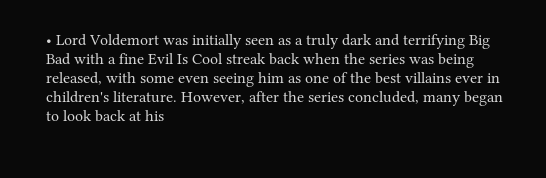• Lord Voldemort was initially seen as a truly dark and terrifying Big Bad with a fine Evil Is Cool streak back when the series was being released, with some even seeing him as one of the best villains ever in children's literature. However, after the series concluded, many began to look back at his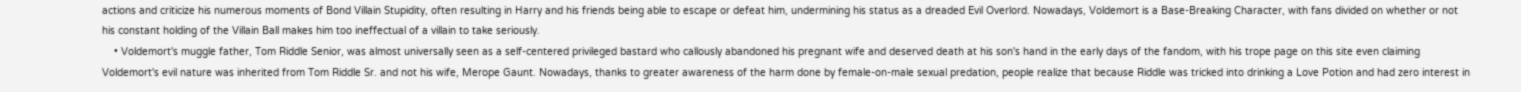actions and criticize his numerous moments of Bond Villain Stupidity, often resulting in Harry and his friends being able to escape or defeat him, undermining his status as a dreaded Evil Overlord. Nowadays, Voldemort is a Base-Breaking Character, with fans divided on whether or not his constant holding of the Villain Ball makes him too ineffectual of a villain to take seriously.
    • Voldemort's muggle father, Tom Riddle Senior, was almost universally seen as a self-centered privileged bastard who callously abandoned his pregnant wife and deserved death at his son's hand in the early days of the fandom, with his trope page on this site even claiming Voldemort's evil nature was inherited from Tom Riddle Sr. and not his wife, Merope Gaunt. Nowadays, thanks to greater awareness of the harm done by female-on-male sexual predation, people realize that because Riddle was tricked into drinking a Love Potion and had zero interest in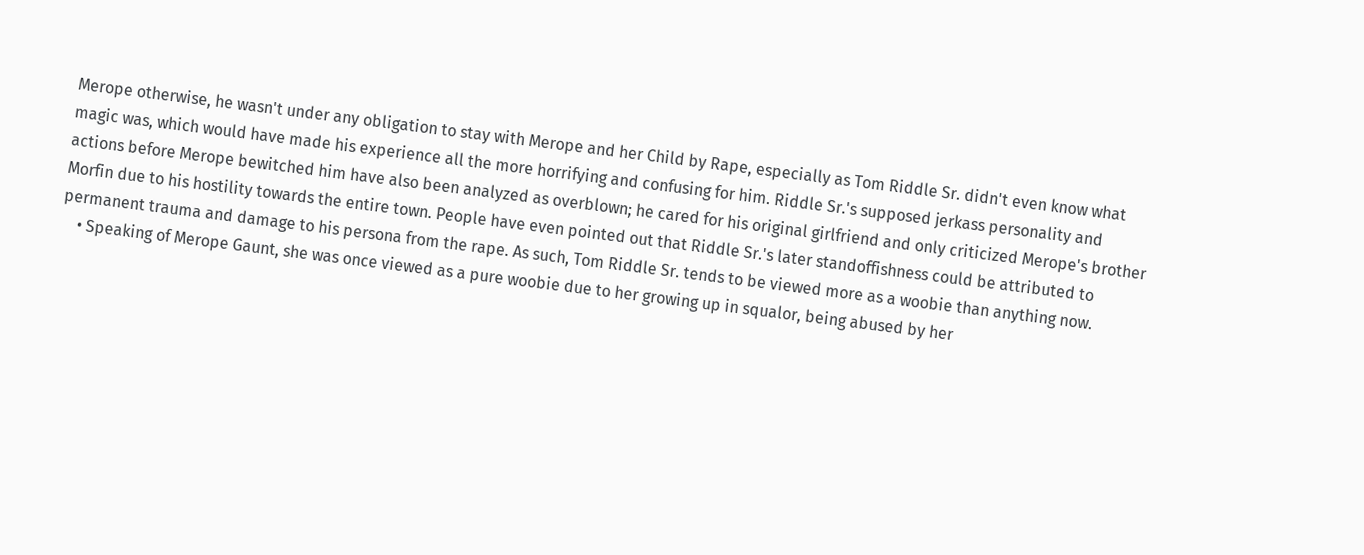Merope otherwise, he wasn't under any obligation to stay with Merope and her Child by Rape, especially as Tom Riddle Sr. didn't even know what magic was, which would have made his experience all the more horrifying and confusing for him. Riddle Sr.'s supposed jerkass personality and actions before Merope bewitched him have also been analyzed as overblown; he cared for his original girlfriend and only criticized Merope's brother Morfin due to his hostility towards the entire town. People have even pointed out that Riddle Sr.'s later standoffishness could be attributed to permanent trauma and damage to his persona from the rape. As such, Tom Riddle Sr. tends to be viewed more as a woobie than anything now.
    • Speaking of Merope Gaunt, she was once viewed as a pure woobie due to her growing up in squalor, being abused by her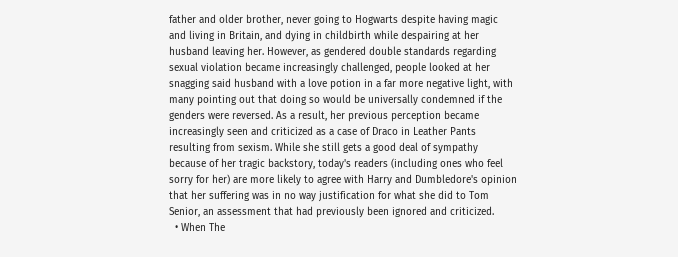father and older brother, never going to Hogwarts despite having magic and living in Britain, and dying in childbirth while despairing at her husband leaving her. However, as gendered double standards regarding sexual violation became increasingly challenged, people looked at her snagging said husband with a love potion in a far more negative light, with many pointing out that doing so would be universally condemned if the genders were reversed. As a result, her previous perception became increasingly seen and criticized as a case of Draco in Leather Pants resulting from sexism. While she still gets a good deal of sympathy because of her tragic backstory, today's readers (including ones who feel sorry for her) are more likely to agree with Harry and Dumbledore's opinion that her suffering was in no way justification for what she did to Tom Senior, an assessment that had previously been ignored and criticized.
  • When The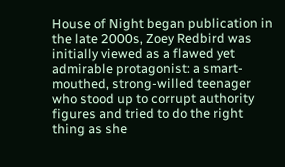House of Night began publication in the late 2000s, Zoey Redbird was initially viewed as a flawed yet admirable protagonist: a smart-mouthed, strong-willed teenager who stood up to corrupt authority figures and tried to do the right thing as she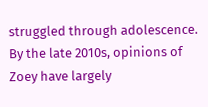struggled through adolescence. By the late 2010s, opinions of Zoey have largely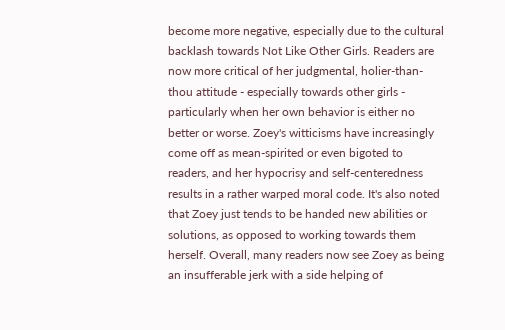become more negative, especially due to the cultural backlash towards Not Like Other Girls. Readers are now more critical of her judgmental, holier-than-thou attitude - especially towards other girls - particularly when her own behavior is either no better or worse. Zoey's witticisms have increasingly come off as mean-spirited or even bigoted to readers, and her hypocrisy and self-centeredness results in a rather warped moral code. It's also noted that Zoey just tends to be handed new abilities or solutions, as opposed to working towards them herself. Overall, many readers now see Zoey as being an insufferable jerk with a side helping of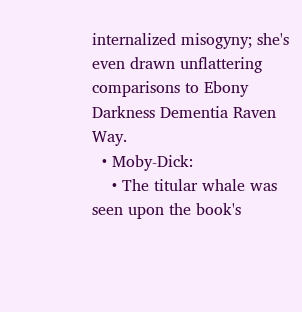internalized misogyny; she's even drawn unflattering comparisons to Ebony Darkness Dementia Raven Way.
  • Moby-Dick:
    • The titular whale was seen upon the book's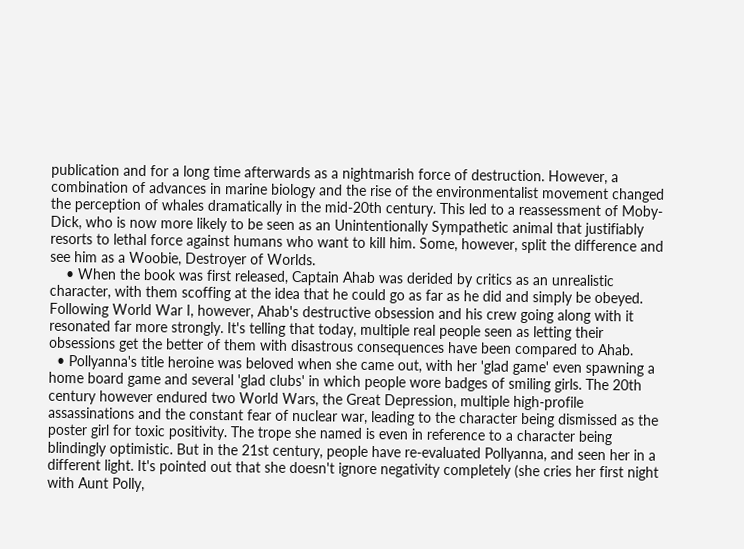publication and for a long time afterwards as a nightmarish force of destruction. However, a combination of advances in marine biology and the rise of the environmentalist movement changed the perception of whales dramatically in the mid-20th century. This led to a reassessment of Moby-Dick, who is now more likely to be seen as an Unintentionally Sympathetic animal that justifiably resorts to lethal force against humans who want to kill him. Some, however, split the difference and see him as a Woobie, Destroyer of Worlds.
    • When the book was first released, Captain Ahab was derided by critics as an unrealistic character, with them scoffing at the idea that he could go as far as he did and simply be obeyed. Following World War I, however, Ahab's destructive obsession and his crew going along with it resonated far more strongly. It's telling that today, multiple real people seen as letting their obsessions get the better of them with disastrous consequences have been compared to Ahab.
  • Pollyanna's title heroine was beloved when she came out, with her 'glad game' even spawning a home board game and several 'glad clubs' in which people wore badges of smiling girls. The 20th century however endured two World Wars, the Great Depression, multiple high-profile assassinations and the constant fear of nuclear war, leading to the character being dismissed as the poster girl for toxic positivity. The trope she named is even in reference to a character being blindingly optimistic. But in the 21st century, people have re-evaluated Pollyanna, and seen her in a different light. It's pointed out that she doesn't ignore negativity completely (she cries her first night with Aunt Polly,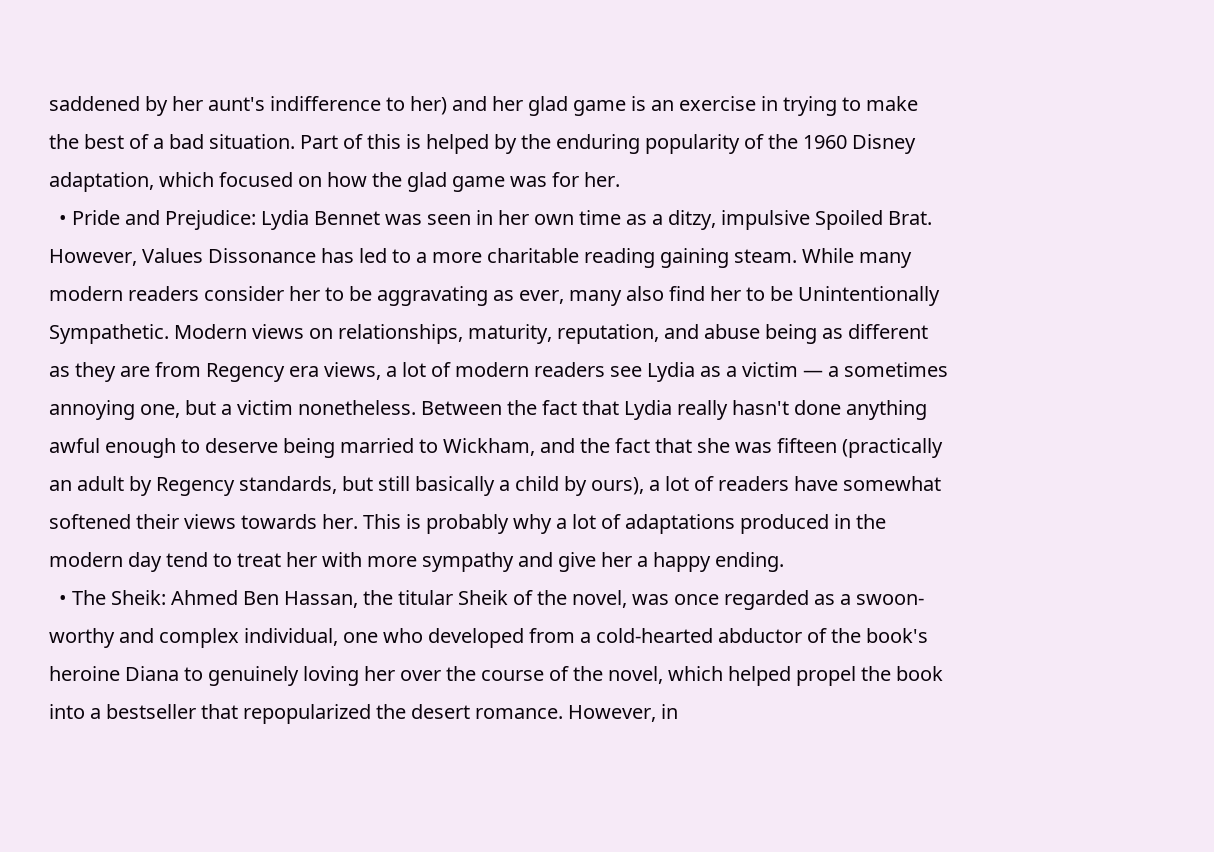saddened by her aunt's indifference to her) and her glad game is an exercise in trying to make the best of a bad situation. Part of this is helped by the enduring popularity of the 1960 Disney adaptation, which focused on how the glad game was for her.
  • Pride and Prejudice: Lydia Bennet was seen in her own time as a ditzy, impulsive Spoiled Brat. However, Values Dissonance has led to a more charitable reading gaining steam. While many modern readers consider her to be aggravating as ever, many also find her to be Unintentionally Sympathetic. Modern views on relationships, maturity, reputation, and abuse being as different as they are from Regency era views, a lot of modern readers see Lydia as a victim — a sometimes annoying one, but a victim nonetheless. Between the fact that Lydia really hasn't done anything awful enough to deserve being married to Wickham, and the fact that she was fifteen (practically an adult by Regency standards, but still basically a child by ours), a lot of readers have somewhat softened their views towards her. This is probably why a lot of adaptations produced in the modern day tend to treat her with more sympathy and give her a happy ending.
  • The Sheik: Ahmed Ben Hassan, the titular Sheik of the novel, was once regarded as a swoon-worthy and complex individual, one who developed from a cold-hearted abductor of the book's heroine Diana to genuinely loving her over the course of the novel, which helped propel the book into a bestseller that repopularized the desert romance. However, in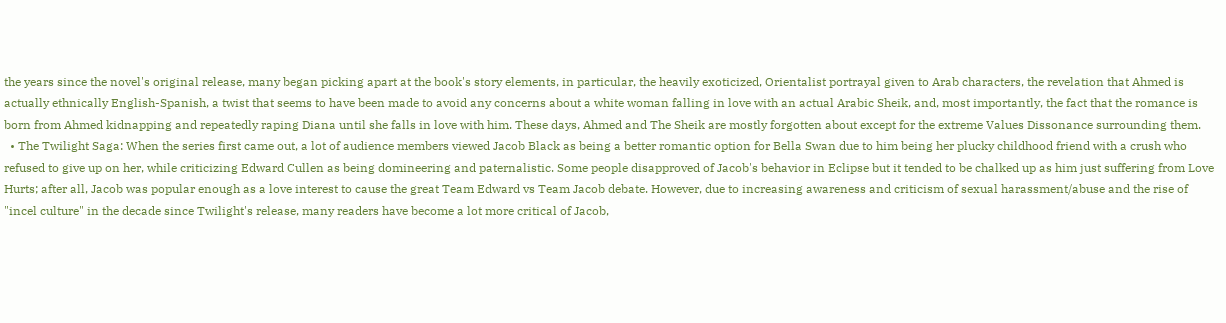the years since the novel's original release, many began picking apart at the book's story elements, in particular, the heavily exoticized, Orientalist portrayal given to Arab characters, the revelation that Ahmed is actually ethnically English-Spanish, a twist that seems to have been made to avoid any concerns about a white woman falling in love with an actual Arabic Sheik, and, most importantly, the fact that the romance is born from Ahmed kidnapping and repeatedly raping Diana until she falls in love with him. These days, Ahmed and The Sheik are mostly forgotten about except for the extreme Values Dissonance surrounding them.
  • The Twilight Saga: When the series first came out, a lot of audience members viewed Jacob Black as being a better romantic option for Bella Swan due to him being her plucky childhood friend with a crush who refused to give up on her, while criticizing Edward Cullen as being domineering and paternalistic. Some people disapproved of Jacob's behavior in Eclipse but it tended to be chalked up as him just suffering from Love Hurts; after all, Jacob was popular enough as a love interest to cause the great Team Edward vs Team Jacob debate. However, due to increasing awareness and criticism of sexual harassment/abuse and the rise of "incel culture" in the decade since Twilight's release, many readers have become a lot more critical of Jacob,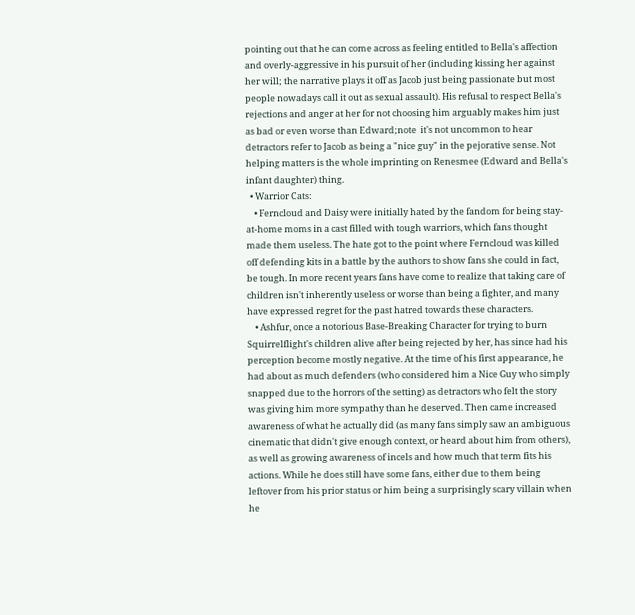pointing out that he can come across as feeling entitled to Bella's affection and overly-aggressive in his pursuit of her (including kissing her against her will; the narrative plays it off as Jacob just being passionate but most people nowadays call it out as sexual assault). His refusal to respect Bella's rejections and anger at her for not choosing him arguably makes him just as bad or even worse than Edward;note  it's not uncommon to hear detractors refer to Jacob as being a "nice guy" in the pejorative sense. Not helping matters is the whole imprinting on Renesmee (Edward and Bella's infant daughter) thing.
  • Warrior Cats:
    • Ferncloud and Daisy were initially hated by the fandom for being stay-at-home moms in a cast filled with tough warriors, which fans thought made them useless. The hate got to the point where Ferncloud was killed off defending kits in a battle by the authors to show fans she could in fact, be tough. In more recent years fans have come to realize that taking care of children isn't inherently useless or worse than being a fighter, and many have expressed regret for the past hatred towards these characters.
    • Ashfur, once a notorious Base-Breaking Character for trying to burn Squirrelflight's children alive after being rejected by her, has since had his perception become mostly negative. At the time of his first appearance, he had about as much defenders (who considered him a Nice Guy who simply snapped due to the horrors of the setting) as detractors who felt the story was giving him more sympathy than he deserved. Then came increased awareness of what he actually did (as many fans simply saw an ambiguous cinematic that didn't give enough context, or heard about him from others), as well as growing awareness of incels and how much that term fits his actions. While he does still have some fans, either due to them being leftover from his prior status or him being a surprisingly scary villain when he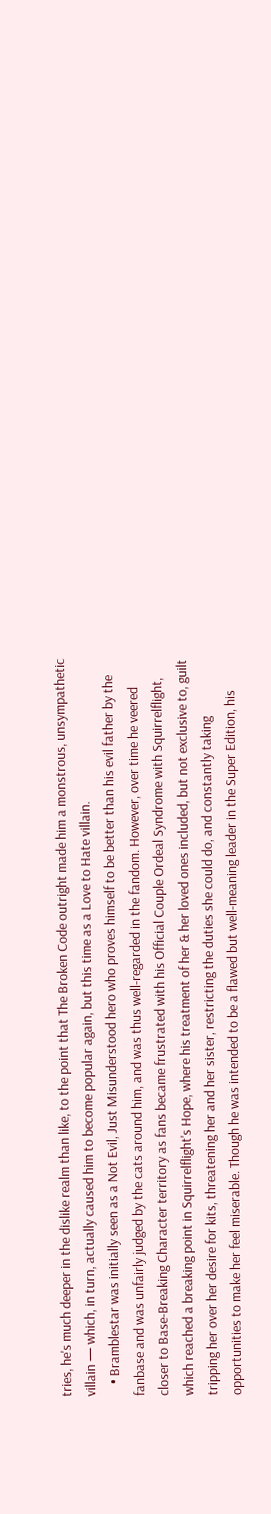tries, he's much deeper in the dislike realm than like, to the point that The Broken Code outright made him a monstrous, unsympathetic villain — which, in turn, actually caused him to become popular again, but this time as a Love to Hate villain.
    • Bramblestar was initially seen as a Not Evil, Just Misunderstood hero who proves himself to be better than his evil father by the fanbase and was unfairly judged by the cats around him, and was thus well-regarded in the fandom. However, over time he veered closer to Base-Breaking Character territory as fans became frustrated with his Official Couple Ordeal Syndrome with Squirrelflight, which reached a breaking point in Squirrelflight's Hope, where his treatment of her & her loved ones included, but not exclusive to, guilt tripping her over her desire for kits, threatening her and her sister, restricting the duties she could do, and constantly taking opportunities to make her feel miserable. Though he was intended to be a flawed but well-meaning leader in the Super Edition, his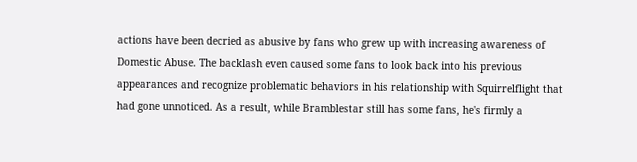actions have been decried as abusive by fans who grew up with increasing awareness of Domestic Abuse. The backlash even caused some fans to look back into his previous appearances and recognize problematic behaviors in his relationship with Squirrelflight that had gone unnoticed. As a result, while Bramblestar still has some fans, he's firmly a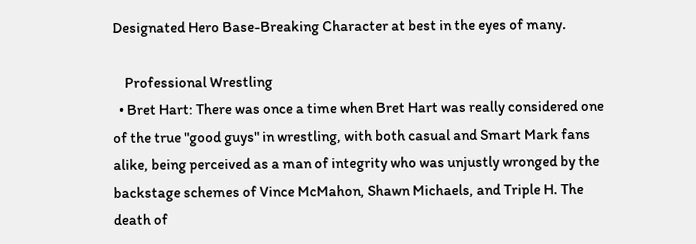Designated Hero Base-Breaking Character at best in the eyes of many.

    Professional Wrestling
  • Bret Hart: There was once a time when Bret Hart was really considered one of the true "good guys" in wrestling, with both casual and Smart Mark fans alike, being perceived as a man of integrity who was unjustly wronged by the backstage schemes of Vince McMahon, Shawn Michaels, and Triple H. The death of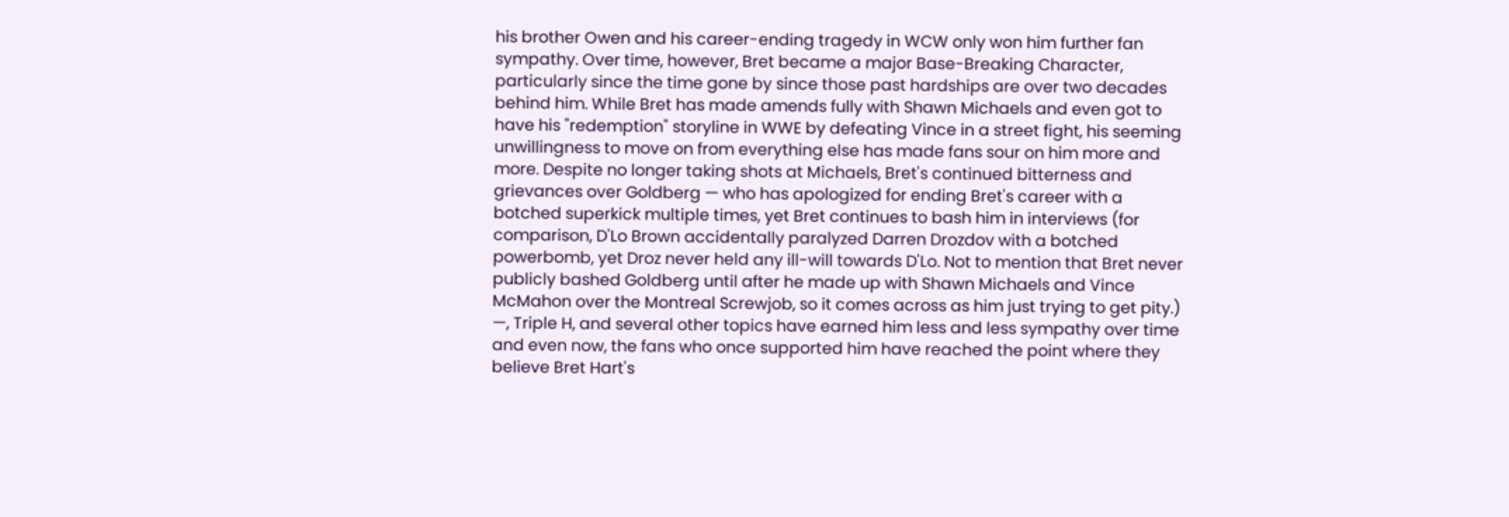his brother Owen and his career-ending tragedy in WCW only won him further fan sympathy. Over time, however, Bret became a major Base-Breaking Character, particularly since the time gone by since those past hardships are over two decades behind him. While Bret has made amends fully with Shawn Michaels and even got to have his "redemption" storyline in WWE by defeating Vince in a street fight, his seeming unwillingness to move on from everything else has made fans sour on him more and more. Despite no longer taking shots at Michaels, Bret's continued bitterness and grievances over Goldberg — who has apologized for ending Bret's career with a botched superkick multiple times, yet Bret continues to bash him in interviews (for comparison, D'Lo Brown accidentally paralyzed Darren Drozdov with a botched powerbomb, yet Droz never held any ill-will towards D'Lo. Not to mention that Bret never publicly bashed Goldberg until after he made up with Shawn Michaels and Vince McMahon over the Montreal Screwjob, so it comes across as him just trying to get pity.) —, Triple H, and several other topics have earned him less and less sympathy over time and even now, the fans who once supported him have reached the point where they believe Bret Hart's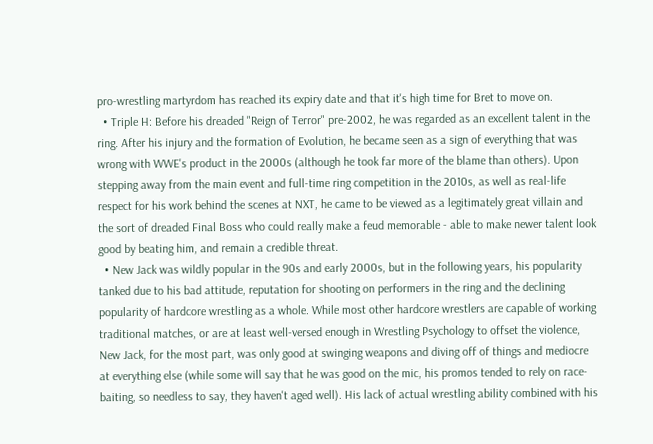pro-wrestling martyrdom has reached its expiry date and that it's high time for Bret to move on.
  • Triple H: Before his dreaded "Reign of Terror" pre-2002, he was regarded as an excellent talent in the ring. After his injury and the formation of Evolution, he became seen as a sign of everything that was wrong with WWE's product in the 2000s (although he took far more of the blame than others). Upon stepping away from the main event and full-time ring competition in the 2010s, as well as real-life respect for his work behind the scenes at NXT, he came to be viewed as a legitimately great villain and the sort of dreaded Final Boss who could really make a feud memorable - able to make newer talent look good by beating him, and remain a credible threat.
  • New Jack was wildly popular in the 90s and early 2000s, but in the following years, his popularity tanked due to his bad attitude, reputation for shooting on performers in the ring and the declining popularity of hardcore wrestling as a whole. While most other hardcore wrestlers are capable of working traditional matches, or are at least well-versed enough in Wrestling Psychology to offset the violence, New Jack, for the most part, was only good at swinging weapons and diving off of things and mediocre at everything else (while some will say that he was good on the mic, his promos tended to rely on race-baiting, so needless to say, they haven't aged well). His lack of actual wrestling ability combined with his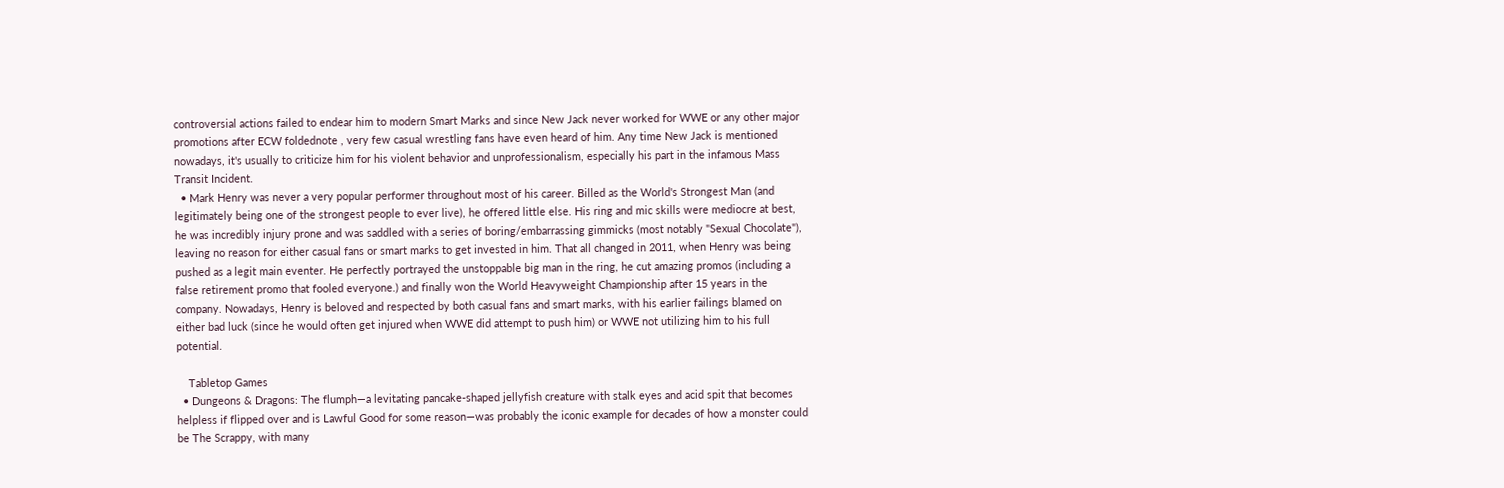controversial actions failed to endear him to modern Smart Marks and since New Jack never worked for WWE or any other major promotions after ECW foldednote , very few casual wrestling fans have even heard of him. Any time New Jack is mentioned nowadays, it's usually to criticize him for his violent behavior and unprofessionalism, especially his part in the infamous Mass Transit Incident.
  • Mark Henry was never a very popular performer throughout most of his career. Billed as the World's Strongest Man (and legitimately being one of the strongest people to ever live), he offered little else. His ring and mic skills were mediocre at best, he was incredibly injury prone and was saddled with a series of boring/embarrassing gimmicks (most notably "Sexual Chocolate"), leaving no reason for either casual fans or smart marks to get invested in him. That all changed in 2011, when Henry was being pushed as a legit main eventer. He perfectly portrayed the unstoppable big man in the ring, he cut amazing promos (including a false retirement promo that fooled everyone.) and finally won the World Heavyweight Championship after 15 years in the company. Nowadays, Henry is beloved and respected by both casual fans and smart marks, with his earlier failings blamed on either bad luck (since he would often get injured when WWE did attempt to push him) or WWE not utilizing him to his full potential.

    Tabletop Games
  • Dungeons & Dragons: The flumph—a levitating pancake-shaped jellyfish creature with stalk eyes and acid spit that becomes helpless if flipped over and is Lawful Good for some reason—was probably the iconic example for decades of how a monster could be The Scrappy, with many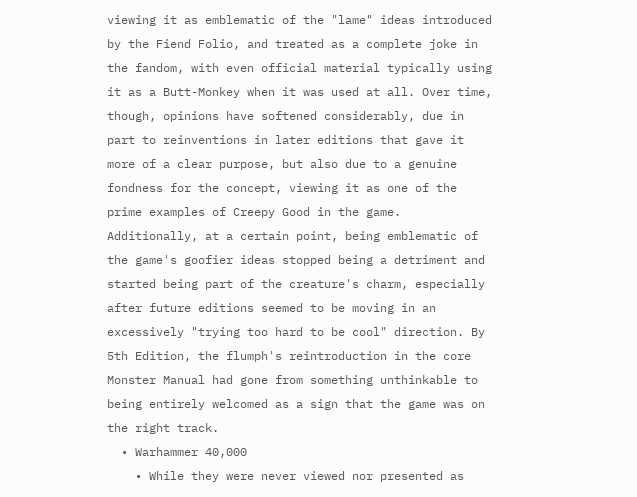viewing it as emblematic of the "lame" ideas introduced by the Fiend Folio, and treated as a complete joke in the fandom, with even official material typically using it as a Butt-Monkey when it was used at all. Over time, though, opinions have softened considerably, due in part to reinventions in later editions that gave it more of a clear purpose, but also due to a genuine fondness for the concept, viewing it as one of the prime examples of Creepy Good in the game. Additionally, at a certain point, being emblematic of the game's goofier ideas stopped being a detriment and started being part of the creature's charm, especially after future editions seemed to be moving in an excessively "trying too hard to be cool" direction. By 5th Edition, the flumph's reintroduction in the core Monster Manual had gone from something unthinkable to being entirely welcomed as a sign that the game was on the right track.
  • Warhammer 40,000
    • While they were never viewed nor presented as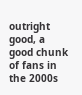outright good, a good chunk of fans in the 2000s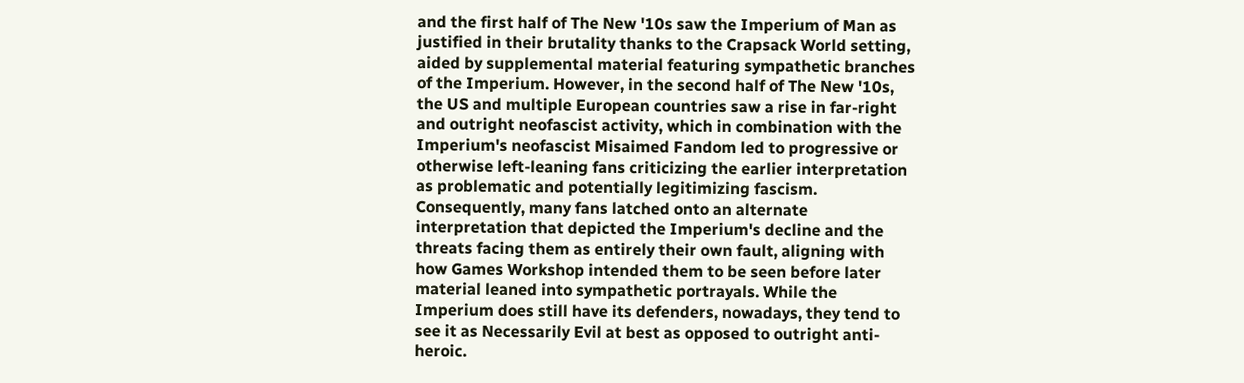and the first half of The New '10s saw the Imperium of Man as justified in their brutality thanks to the Crapsack World setting, aided by supplemental material featuring sympathetic branches of the Imperium. However, in the second half of The New '10s, the US and multiple European countries saw a rise in far-right and outright neofascist activity, which in combination with the Imperium's neofascist Misaimed Fandom led to progressive or otherwise left-leaning fans criticizing the earlier interpretation as problematic and potentially legitimizing fascism. Consequently, many fans latched onto an alternate interpretation that depicted the Imperium's decline and the threats facing them as entirely their own fault, aligning with how Games Workshop intended them to be seen before later material leaned into sympathetic portrayals. While the Imperium does still have its defenders, nowadays, they tend to see it as Necessarily Evil at best as opposed to outright anti-heroic.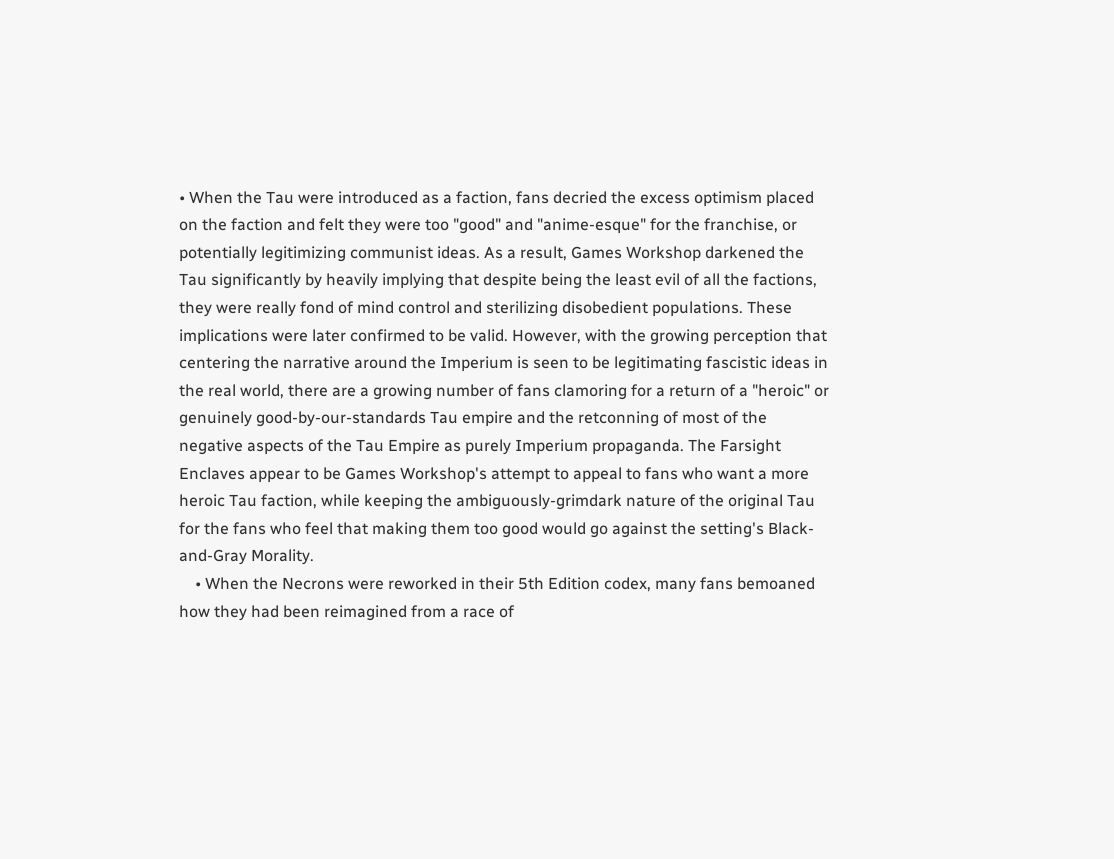• When the Tau were introduced as a faction, fans decried the excess optimism placed on the faction and felt they were too "good" and "anime-esque" for the franchise, or potentially legitimizing communist ideas. As a result, Games Workshop darkened the Tau significantly by heavily implying that despite being the least evil of all the factions, they were really fond of mind control and sterilizing disobedient populations. These implications were later confirmed to be valid. However, with the growing perception that centering the narrative around the Imperium is seen to be legitimating fascistic ideas in the real world, there are a growing number of fans clamoring for a return of a "heroic" or genuinely good-by-our-standards Tau empire and the retconning of most of the negative aspects of the Tau Empire as purely Imperium propaganda. The Farsight Enclaves appear to be Games Workshop's attempt to appeal to fans who want a more heroic Tau faction, while keeping the ambiguously-grimdark nature of the original Tau for the fans who feel that making them too good would go against the setting's Black-and-Gray Morality.
    • When the Necrons were reworked in their 5th Edition codex, many fans bemoaned how they had been reimagined from a race of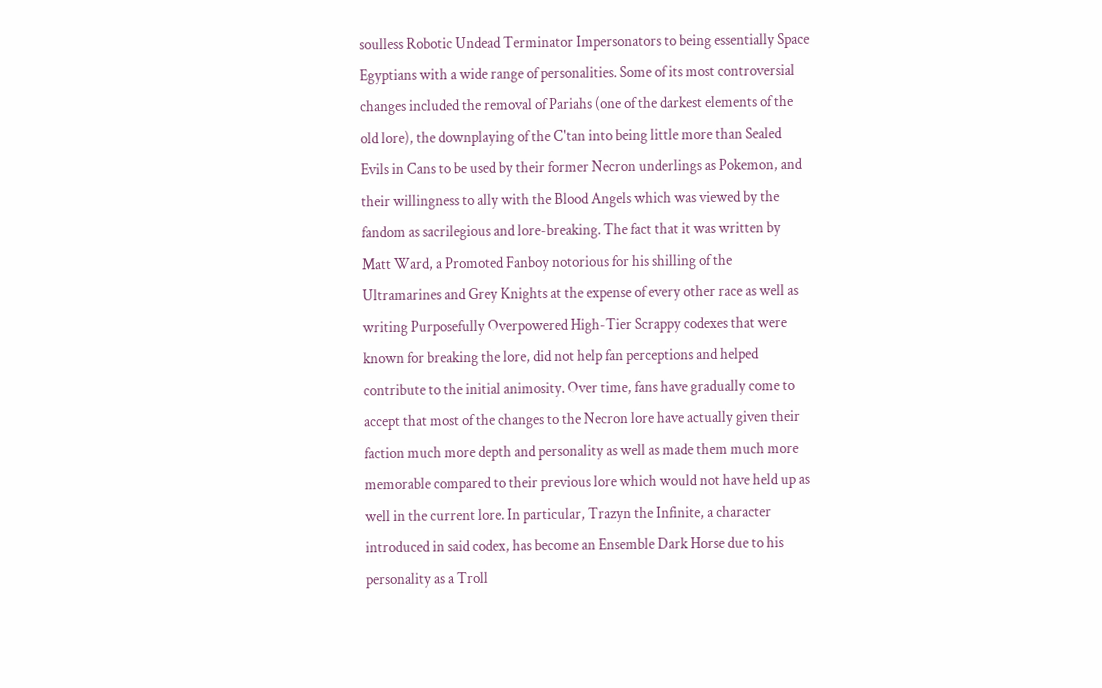soulless Robotic Undead Terminator Impersonators to being essentially Space Egyptians with a wide range of personalities. Some of its most controversial changes included the removal of Pariahs (one of the darkest elements of the old lore), the downplaying of the C'tan into being little more than Sealed Evils in Cans to be used by their former Necron underlings as Pokemon, and their willingness to ally with the Blood Angels which was viewed by the fandom as sacrilegious and lore-breaking. The fact that it was written by Matt Ward, a Promoted Fanboy notorious for his shilling of the Ultramarines and Grey Knights at the expense of every other race as well as writing Purposefully Overpowered High-Tier Scrappy codexes that were known for breaking the lore, did not help fan perceptions and helped contribute to the initial animosity. Over time, fans have gradually come to accept that most of the changes to the Necron lore have actually given their faction much more depth and personality as well as made them much more memorable compared to their previous lore which would not have held up as well in the current lore. In particular, Trazyn the Infinite, a character introduced in said codex, has become an Ensemble Dark Horse due to his personality as a Troll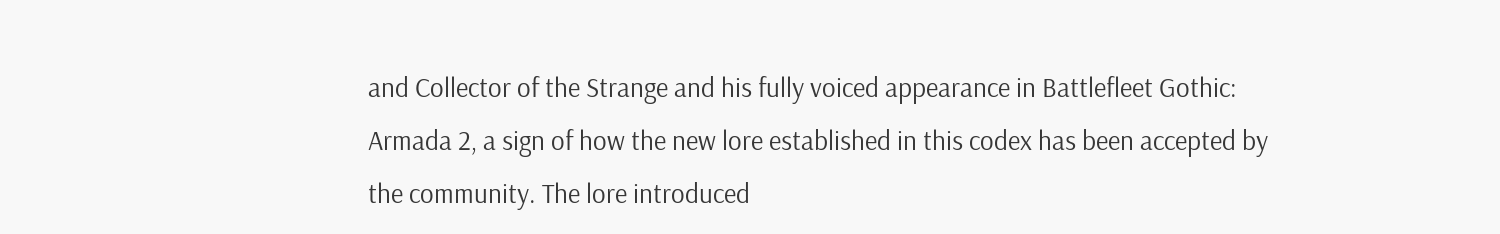and Collector of the Strange and his fully voiced appearance in Battlefleet Gothic: Armada 2, a sign of how the new lore established in this codex has been accepted by the community. The lore introduced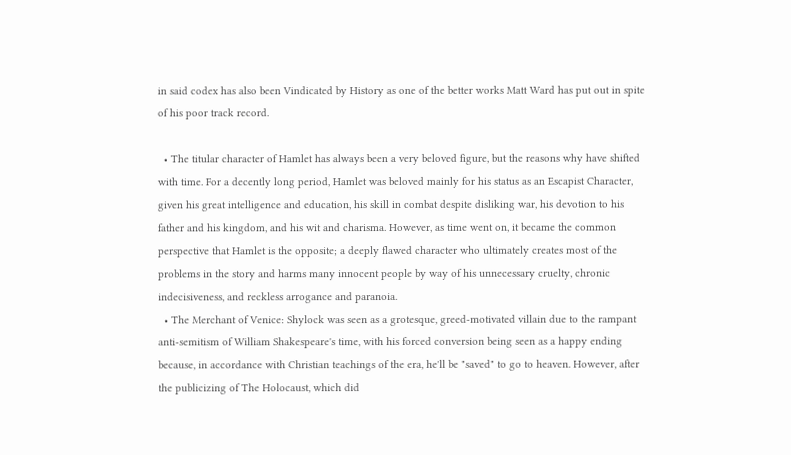in said codex has also been Vindicated by History as one of the better works Matt Ward has put out in spite of his poor track record.

  • The titular character of Hamlet has always been a very beloved figure, but the reasons why have shifted with time. For a decently long period, Hamlet was beloved mainly for his status as an Escapist Character, given his great intelligence and education, his skill in combat despite disliking war, his devotion to his father and his kingdom, and his wit and charisma. However, as time went on, it became the common perspective that Hamlet is the opposite; a deeply flawed character who ultimately creates most of the problems in the story and harms many innocent people by way of his unnecessary cruelty, chronic indecisiveness, and reckless arrogance and paranoia.
  • The Merchant of Venice: Shylock was seen as a grotesque, greed-motivated villain due to the rampant anti-semitism of William Shakespeare's time, with his forced conversion being seen as a happy ending because, in accordance with Christian teachings of the era, he'll be "saved" to go to heaven. However, after the publicizing of The Holocaust, which did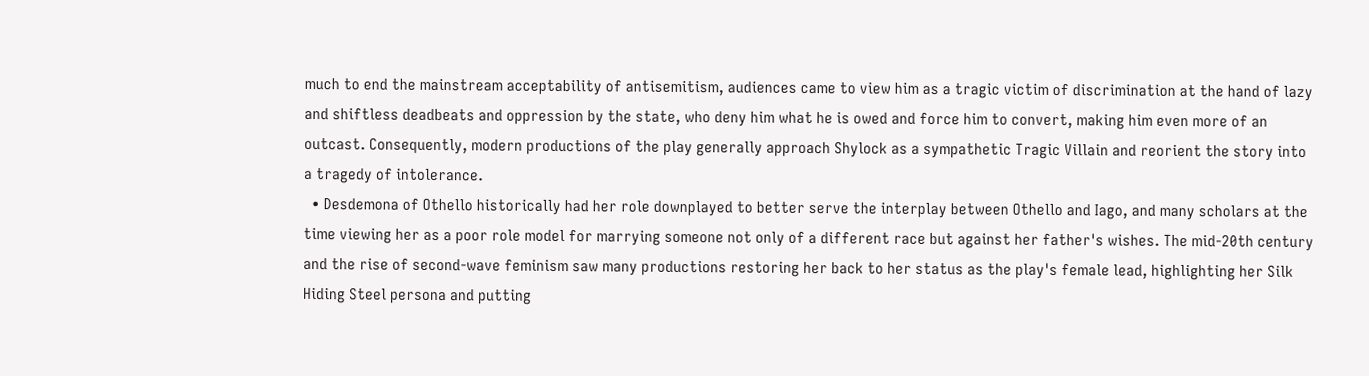much to end the mainstream acceptability of antisemitism, audiences came to view him as a tragic victim of discrimination at the hand of lazy and shiftless deadbeats and oppression by the state, who deny him what he is owed and force him to convert, making him even more of an outcast. Consequently, modern productions of the play generally approach Shylock as a sympathetic Tragic Villain and reorient the story into a tragedy of intolerance.
  • Desdemona of Othello historically had her role downplayed to better serve the interplay between Othello and Iago, and many scholars at the time viewing her as a poor role model for marrying someone not only of a different race but against her father's wishes. The mid-20th century and the rise of second-wave feminism saw many productions restoring her back to her status as the play's female lead, highlighting her Silk Hiding Steel persona and putting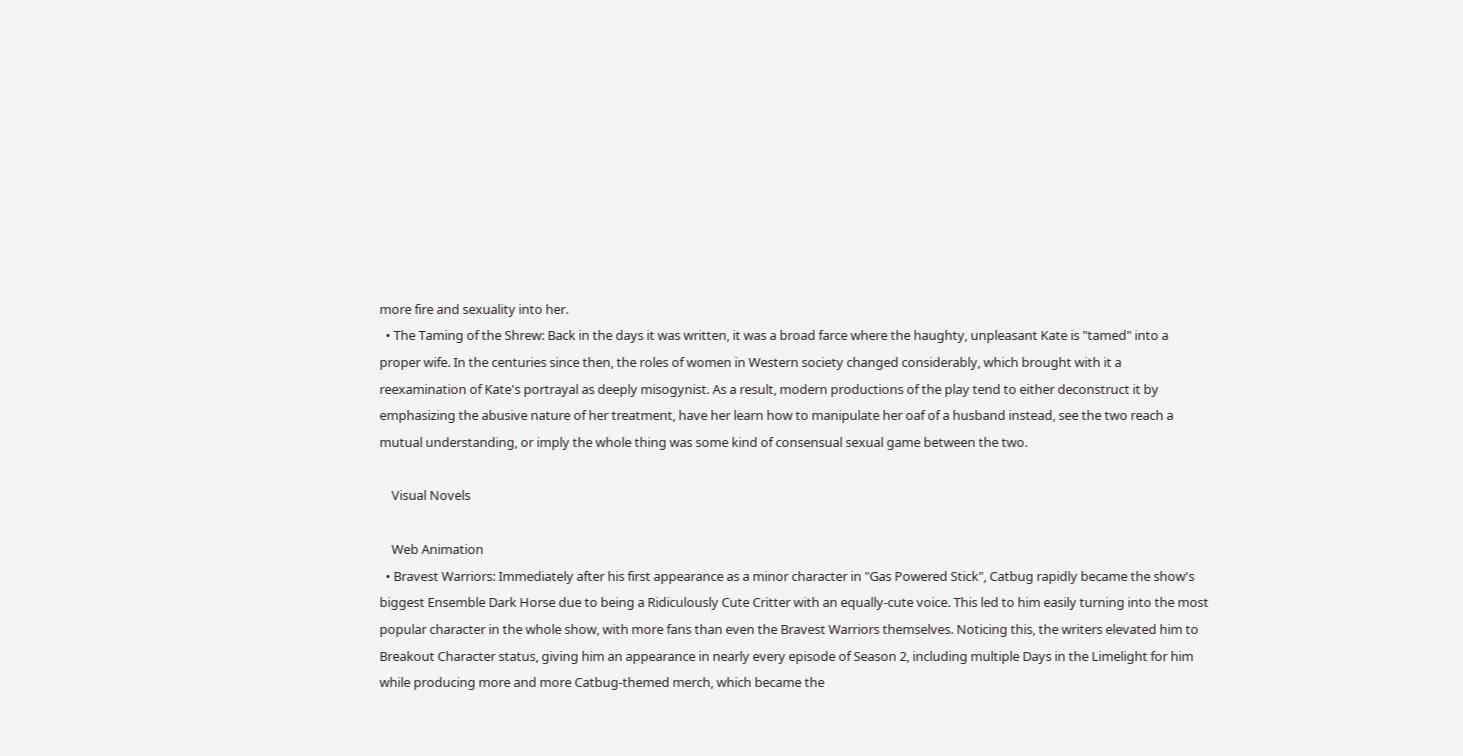more fire and sexuality into her.
  • The Taming of the Shrew: Back in the days it was written, it was a broad farce where the haughty, unpleasant Kate is "tamed" into a proper wife. In the centuries since then, the roles of women in Western society changed considerably, which brought with it a reexamination of Kate's portrayal as deeply misogynist. As a result, modern productions of the play tend to either deconstruct it by emphasizing the abusive nature of her treatment, have her learn how to manipulate her oaf of a husband instead, see the two reach a mutual understanding, or imply the whole thing was some kind of consensual sexual game between the two.

    Visual Novels

    Web Animation
  • Bravest Warriors: Immediately after his first appearance as a minor character in "Gas Powered Stick", Catbug rapidly became the show's biggest Ensemble Dark Horse due to being a Ridiculously Cute Critter with an equally-cute voice. This led to him easily turning into the most popular character in the whole show, with more fans than even the Bravest Warriors themselves. Noticing this, the writers elevated him to Breakout Character status, giving him an appearance in nearly every episode of Season 2, including multiple Days in the Limelight for him while producing more and more Catbug-themed merch, which became the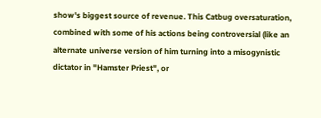show's biggest source of revenue. This Catbug oversaturation, combined with some of his actions being controversial (like an alternate universe version of him turning into a misogynistic dictator in "Hamster Priest", or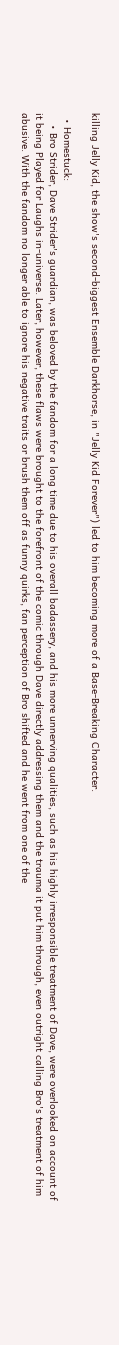killing Jelly Kid, the show's second-biggest Ensemble Darkhorse, in "Jelly Kid Forever") led to him becoming more of a Base-Breaking Character.

  • Homestuck:
    • Bro Strider, Dave Strider's guardian, was beloved by the fandom for a long time due to his overall badassery, and his more unnerving qualities, such as his highly irresponsible treatment of Dave, were overlooked on account of it being Played for Laughs in-universe. Later, however, these flaws were brought to the forefront of the comic through Dave directly addressing them and the trauma it put him through, even outright calling Bro's treatment of him abusive. With the fandom no longer able to ignore his negative traits or brush them off as funny quirks, fan perception of Bro shifted and he went from one of the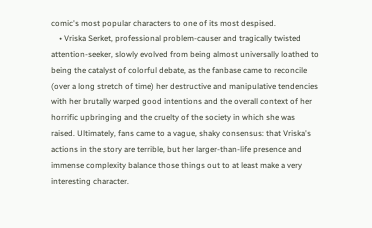comic's most popular characters to one of its most despised.
    • Vriska Serket, professional problem-causer and tragically twisted attention-seeker, slowly evolved from being almost universally loathed to being the catalyst of colorful debate, as the fanbase came to reconcile (over a long stretch of time) her destructive and manipulative tendencies with her brutally warped good intentions and the overall context of her horrific upbringing and the cruelty of the society in which she was raised. Ultimately, fans came to a vague, shaky consensus: that Vriska's actions in the story are terrible, but her larger-than-life presence and immense complexity balance those things out to at least make a very interesting character.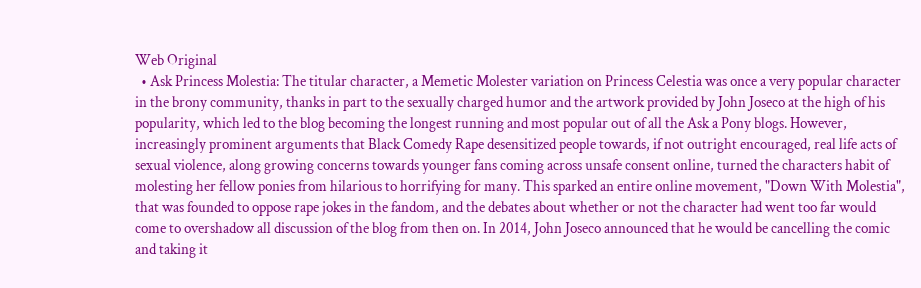Web Original
  • Ask Princess Molestia: The titular character, a Memetic Molester variation on Princess Celestia was once a very popular character in the brony community, thanks in part to the sexually charged humor and the artwork provided by John Joseco at the high of his popularity, which led to the blog becoming the longest running and most popular out of all the Ask a Pony blogs. However, increasingly prominent arguments that Black Comedy Rape desensitized people towards, if not outright encouraged, real life acts of sexual violence, along growing concerns towards younger fans coming across unsafe consent online, turned the characters habit of molesting her fellow ponies from hilarious to horrifying for many. This sparked an entire online movement, "Down With Molestia", that was founded to oppose rape jokes in the fandom, and the debates about whether or not the character had went too far would come to overshadow all discussion of the blog from then on. In 2014, John Joseco announced that he would be cancelling the comic and taking it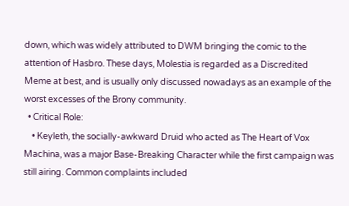down, which was widely attributed to DWM bringing the comic to the attention of Hasbro. These days, Molestia is regarded as a Discredited Meme at best, and is usually only discussed nowadays as an example of the worst excesses of the Brony community.
  • Critical Role:
    • Keyleth, the socially-awkward Druid who acted as The Heart of Vox Machina, was a major Base-Breaking Character while the first campaign was still airing. Common complaints included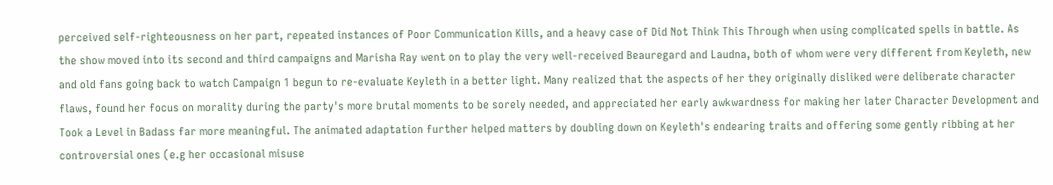perceived self-righteousness on her part, repeated instances of Poor Communication Kills, and a heavy case of Did Not Think This Through when using complicated spells in battle. As the show moved into its second and third campaigns and Marisha Ray went on to play the very well-received Beauregard and Laudna, both of whom were very different from Keyleth, new and old fans going back to watch Campaign 1 begun to re-evaluate Keyleth in a better light. Many realized that the aspects of her they originally disliked were deliberate character flaws, found her focus on morality during the party's more brutal moments to be sorely needed, and appreciated her early awkwardness for making her later Character Development and Took a Level in Badass far more meaningful. The animated adaptation further helped matters by doubling down on Keyleth's endearing traits and offering some gently ribbing at her controversial ones (e.g her occasional misuse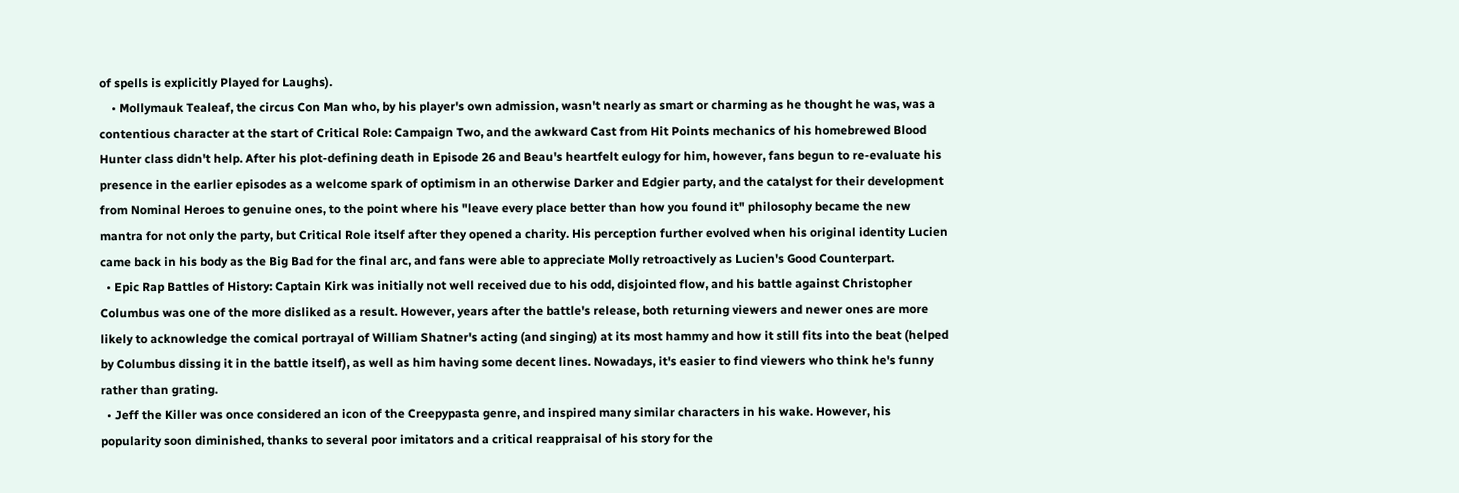of spells is explicitly Played for Laughs).
    • Mollymauk Tealeaf, the circus Con Man who, by his player's own admission, wasn't nearly as smart or charming as he thought he was, was a contentious character at the start of Critical Role: Campaign Two, and the awkward Cast from Hit Points mechanics of his homebrewed Blood Hunter class didn't help. After his plot-defining death in Episode 26 and Beau's heartfelt eulogy for him, however, fans begun to re-evaluate his presence in the earlier episodes as a welcome spark of optimism in an otherwise Darker and Edgier party, and the catalyst for their development from Nominal Heroes to genuine ones, to the point where his "leave every place better than how you found it" philosophy became the new mantra for not only the party, but Critical Role itself after they opened a charity. His perception further evolved when his original identity Lucien came back in his body as the Big Bad for the final arc, and fans were able to appreciate Molly retroactively as Lucien's Good Counterpart.
  • Epic Rap Battles of History: Captain Kirk was initially not well received due to his odd, disjointed flow, and his battle against Christopher Columbus was one of the more disliked as a result. However, years after the battle's release, both returning viewers and newer ones are more likely to acknowledge the comical portrayal of William Shatner's acting (and singing) at its most hammy and how it still fits into the beat (helped by Columbus dissing it in the battle itself), as well as him having some decent lines. Nowadays, it's easier to find viewers who think he's funny rather than grating.
  • Jeff the Killer was once considered an icon of the Creepypasta genre, and inspired many similar characters in his wake. However, his popularity soon diminished, thanks to several poor imitators and a critical reappraisal of his story for the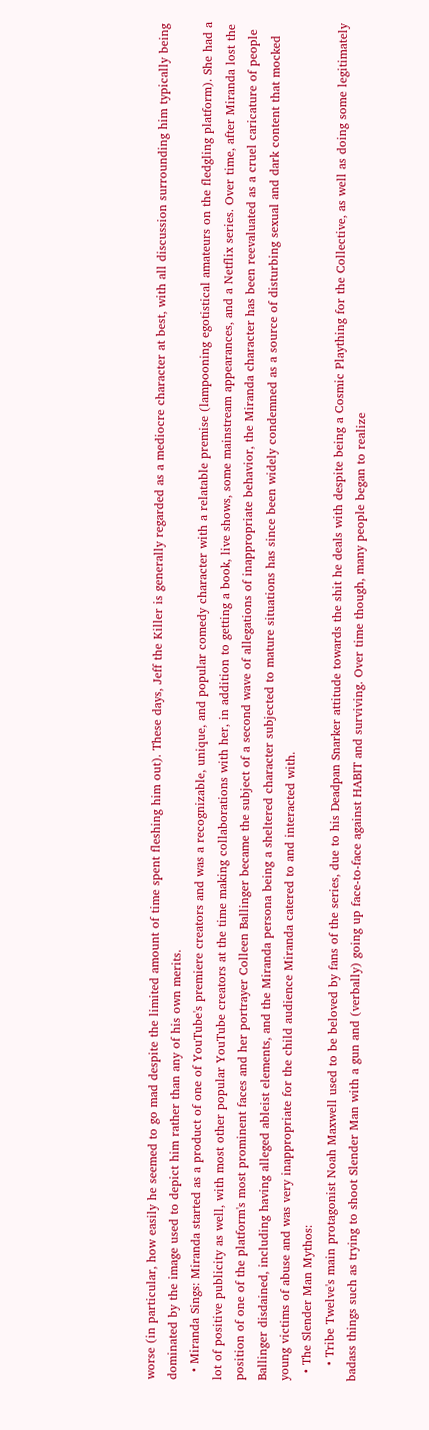worse (in particular, how easily he seemed to go mad despite the limited amount of time spent fleshing him out). These days, Jeff the Killer is generally regarded as a mediocre character at best, with all discussion surrounding him typically being dominated by the image used to depict him rather than any of his own merits.
  • Miranda Sings: Miranda started as a product of one of YouTube's premiere creators and was a recognizable, unique, and popular comedy character with a relatable premise (lampooning egotistical amateurs on the fledgling platform). She had a lot of positive publicity as well, with most other popular YouTube creators at the time making collaborations with her, in addition to getting a book, live shows, some mainstream appearances, and a Netflix series. Over time, after Miranda lost the position of one of the platform's most prominent faces and her portrayer Colleen Ballinger became the subject of a second wave of allegations of inappropriate behavior, the Miranda character has been reevaluated as a cruel caricature of people Ballinger disdained, including having alleged ableist elements, and the Miranda persona being a sheltered character subjected to mature situations has since been widely condemned as a source of disturbing sexual and dark content that mocked young victims of abuse and was very inappropriate for the child audience Miranda catered to and interacted with.
  • The Slender Man Mythos:
    • Tribe Twelve's main protagonist Noah Maxwell used to be beloved by fans of the series, due to his Deadpan Snarker attitude towards the shit he deals with despite being a Cosmic Plaything for the Collective, as well as doing some legitimately badass things such as trying to shoot Slender Man with a gun and (verbally) going up face-to-face against HABIT and surviving. Over time though, many people began to realize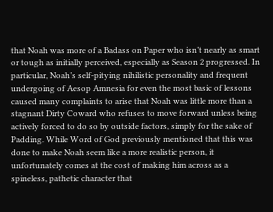that Noah was more of a Badass on Paper who isn’t nearly as smart or tough as initially perceived, especially as Season 2 progressed. In particular, Noah’s self-pitying nihilistic personality and frequent undergoing of Aesop Amnesia for even the most basic of lessons caused many complaints to arise that Noah was little more than a stagnant Dirty Coward who refuses to move forward unless being actively forced to do so by outside factors, simply for the sake of Padding. While Word of God previously mentioned that this was done to make Noah seem like a more realistic person, it unfortunately comes at the cost of making him across as a spineless, pathetic character that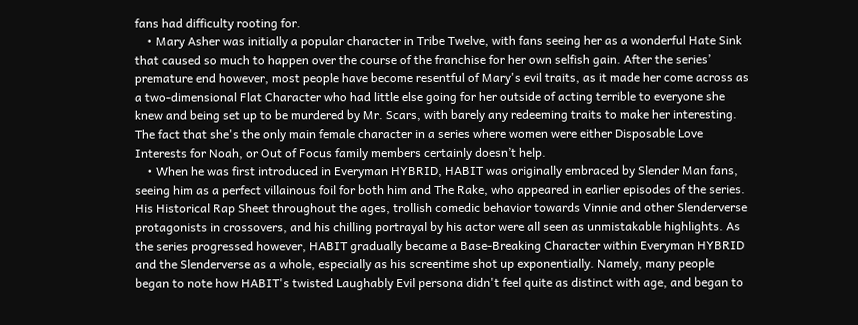fans had difficulty rooting for.
    • Mary Asher was initially a popular character in Tribe Twelve, with fans seeing her as a wonderful Hate Sink that caused so much to happen over the course of the franchise for her own selfish gain. After the series’ premature end however, most people have become resentful of Mary's evil traits, as it made her come across as a two-dimensional Flat Character who had little else going for her outside of acting terrible to everyone she knew and being set up to be murdered by Mr. Scars, with barely any redeeming traits to make her interesting. The fact that she's the only main female character in a series where women were either Disposable Love Interests for Noah, or Out of Focus family members certainly doesn’t help.
    • When he was first introduced in Everyman HYBRID, HABIT was originally embraced by Slender Man fans, seeing him as a perfect villainous foil for both him and The Rake, who appeared in earlier episodes of the series. His Historical Rap Sheet throughout the ages, trollish comedic behavior towards Vinnie and other Slenderverse protagonists in crossovers, and his chilling portrayal by his actor were all seen as unmistakable highlights. As the series progressed however, HABIT gradually became a Base-Breaking Character within Everyman HYBRID and the Slenderverse as a whole, especially as his screentime shot up exponentially. Namely, many people began to note how HABIT's twisted Laughably Evil persona didn't feel quite as distinct with age, and began to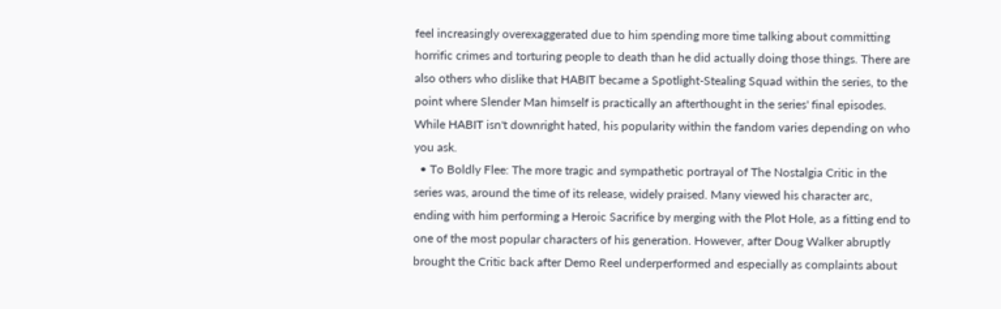feel increasingly overexaggerated due to him spending more time talking about committing horrific crimes and torturing people to death than he did actually doing those things. There are also others who dislike that HABIT became a Spotlight-Stealing Squad within the series, to the point where Slender Man himself is practically an afterthought in the series' final episodes. While HABIT isn't downright hated, his popularity within the fandom varies depending on who you ask.
  • To Boldly Flee: The more tragic and sympathetic portrayal of The Nostalgia Critic in the series was, around the time of its release, widely praised. Many viewed his character arc, ending with him performing a Heroic Sacrifice by merging with the Plot Hole, as a fitting end to one of the most popular characters of his generation. However, after Doug Walker abruptly brought the Critic back after Demo Reel underperformed and especially as complaints about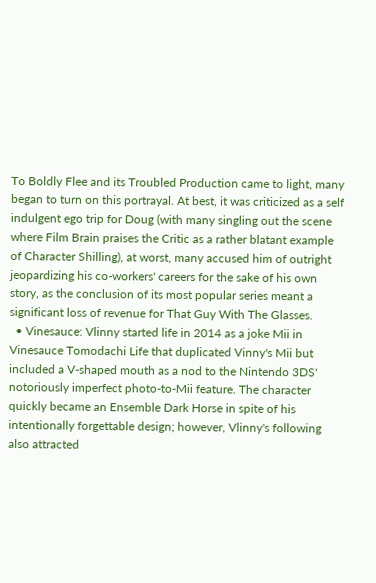To Boldly Flee and its Troubled Production came to light, many began to turn on this portrayal. At best, it was criticized as a self indulgent ego trip for Doug (with many singling out the scene where Film Brain praises the Critic as a rather blatant example of Character Shilling), at worst, many accused him of outright jeopardizing his co-workers' careers for the sake of his own story, as the conclusion of its most popular series meant a significant loss of revenue for That Guy With The Glasses.
  • Vinesauce: Vlinny started life in 2014 as a joke Mii in Vinesauce Tomodachi Life that duplicated Vinny's Mii but included a V-shaped mouth as a nod to the Nintendo 3DS' notoriously imperfect photo-to-Mii feature. The character quickly became an Ensemble Dark Horse in spite of his intentionally forgettable design; however, Vlinny's following also attracted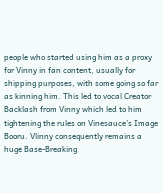people who started using him as a proxy for Vinny in fan content, usually for shipping purposes, with some going so far as kinning him. This led to vocal Creator Backlash from Vinny which led to him tightening the rules on Vinesauce's Image Booru. Vlinny consequently remains a huge Base-Breaking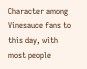Character among Vinesauce fans to this day, with most people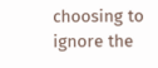choosing to ignore the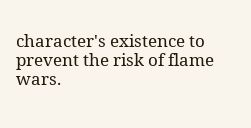character's existence to prevent the risk of flame wars.